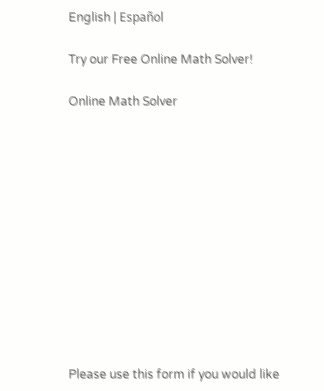English | Español

Try our Free Online Math Solver!

Online Math Solver












Please use this form if you would like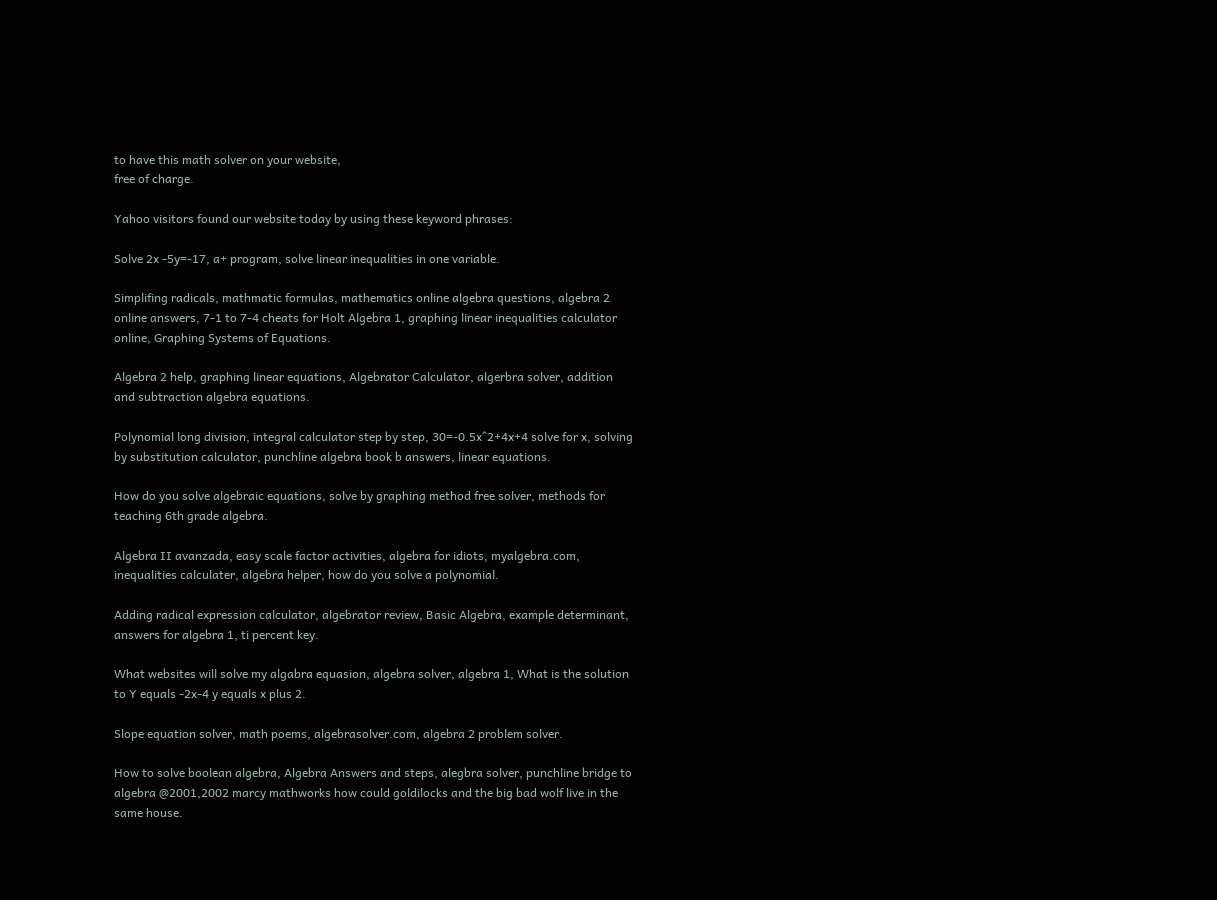to have this math solver on your website,
free of charge.

Yahoo visitors found our website today by using these keyword phrases:

Solve 2x -5y=-17, a+ program, solve linear inequalities in one variable.

Simplifing radicals, mathmatic formulas, mathematics online algebra questions, algebra 2 online answers, 7-1 to 7-4 cheats for Holt Algebra 1, graphing linear inequalities calculator online, Graphing Systems of Equations.

Algebra 2 help, graphing linear equations, Algebrator Calculator, algerbra solver, addition and subtraction algebra equations.

Polynomial long division, integral calculator step by step, 30=-0.5x^2+4x+4 solve for x, solving by substitution calculator, punchline algebra book b answers, linear equations.

How do you solve algebraic equations, solve by graphing method free solver, methods for teaching 6th grade algebra.

Algebra II avanzada, easy scale factor activities, algebra for idiots, myalgebra.com, inequalities calculater, algebra helper, how do you solve a polynomial.

Adding radical expression calculator, algebrator review, Basic Algebra, example determinant, answers for algebra 1, ti percent key.

What websites will solve my algabra equasion, algebra solver, algebra 1, What is the solution to Y equals -2x-4 y equals x plus 2.

Slope equation solver, math poems, algebrasolver.com, algebra 2 problem solver.

How to solve boolean algebra, Algebra Answers and steps, alegbra solver, punchline bridge to algebra @2001,2002 marcy mathworks how could goldilocks and the big bad wolf live in the same house.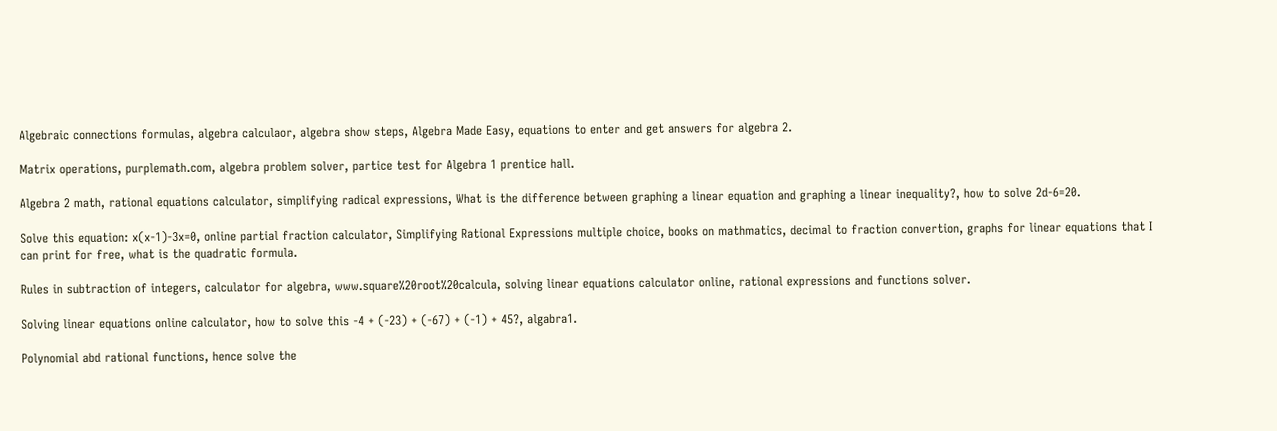Algebraic connections formulas, algebra calculaor, algebra show steps, Algebra Made Easy, equations to enter and get answers for algebra 2.

Matrix operations, purplemath.com, algebra problem solver, partice test for Algebra 1 prentice hall.

Algebra 2 math, rational equations calculator, simplifying radical expressions, What is the difference between graphing a linear equation and graphing a linear inequality?, how to solve 2d-6=20.

Solve this equation: x(x-1)-3x=0, online partial fraction calculator, Simplifying Rational Expressions multiple choice, books on mathmatics, decimal to fraction convertion, graphs for linear equations that I can print for free, what is the quadratic formula.

Rules in subtraction of integers, calculator for algebra, www.square%20root%20calcula, solving linear equations calculator online, rational expressions and functions solver.

Solving linear equations online calculator, how to solve this -4 + (-23) + (-67) + (-1) + 45?, algabra1.

Polynomial abd rational functions, hence solve the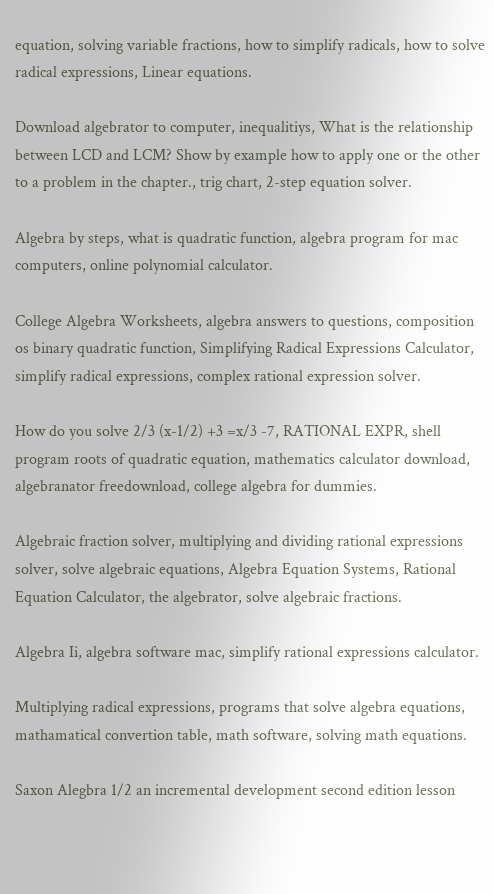equation, solving variable fractions, how to simplify radicals, how to solve radical expressions, Linear equations.

Download algebrator to computer, inequalitiys, What is the relationship between LCD and LCM? Show by example how to apply one or the other to a problem in the chapter., trig chart, 2-step equation solver.

Algebra by steps, what is quadratic function, algebra program for mac computers, online polynomial calculator.

College Algebra Worksheets, algebra answers to questions, composition os binary quadratic function, Simplifying Radical Expressions Calculator, simplify radical expressions, complex rational expression solver.

How do you solve 2/3 (x-1/2) +3 =x/3 -7, RATIONAL EXPR, shell program roots of quadratic equation, mathematics calculator download, algebranator freedownload, college algebra for dummies.

Algebraic fraction solver, multiplying and dividing rational expressions solver, solve algebraic equations, Algebra Equation Systems, Rational Equation Calculator, the algebrator, solve algebraic fractions.

Algebra Ii, algebra software mac, simplify rational expressions calculator.

Multiplying radical expressions, programs that solve algebra equations, mathamatical convertion table, math software, solving math equations.

Saxon Alegbra 1/2 an incremental development second edition lesson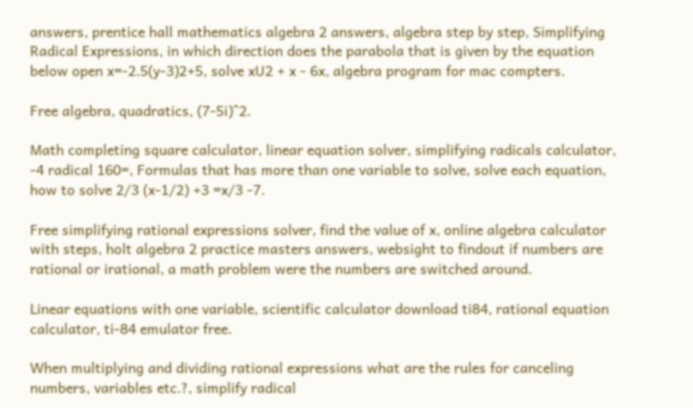answers, prentice hall mathematics algebra 2 answers, algebra step by step, Simplifying Radical Expressions, in which direction does the parabola that is given by the equation below open x=-2.5(y-3)2+5, solve xU2 + x - 6x, algebra program for mac compters.

Free algebra, quadratics, (7-5i)^2.

Math completing square calculator, linear equation solver, simplifying radicals calculator, -4 radical 160=, Formulas that has more than one variable to solve, solve each equation, how to solve 2/3 (x-1/2) +3 =x/3 -7.

Free simplifying rational expressions solver, find the value of x, online algebra calculator with steps, holt algebra 2 practice masters answers, websight to findout if numbers are rational or irational, a math problem were the numbers are switched around.

Linear equations with one variable, scientific calculator download ti84, rational equation calculator, ti-84 emulator free.

When multiplying and dividing rational expressions what are the rules for canceling numbers, variables etc.?, simplify radical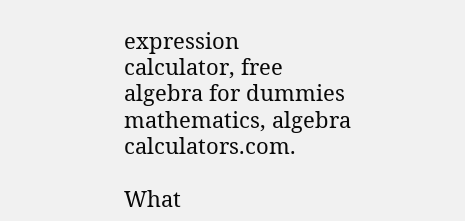expression calculator, free algebra for dummies mathematics, algebra calculators.com.

What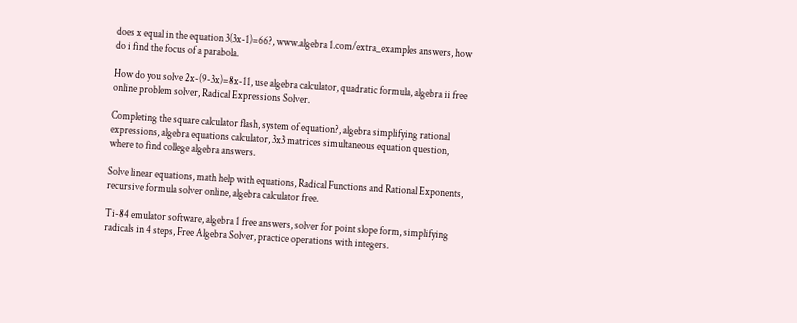does x equal in the equation 3(3x-1)=66?, www.algebra 1.com/extra_examples answers, how do i find the focus of a parabola.

How do you solve 2x-(9-3x)=8x-11, use algebra calculator, quadratic formula, algebra ii free online problem solver, Radical Expressions Solver.

Completing the square calculator flash, system of equation?, algebra simplifying rational expressions, algebra equations calculator, 3x3 matrices simultaneous equation question, where to find college algebra answers.

Solve linear equations, math help with equations, Radical Functions and Rational Exponents, recursive formula solver online, algebra calculator free.

Ti-84 emulator software, algebra 1 free answers, solver for point slope form, simplifying radicals in 4 steps, Free Algebra Solver, practice operations with integers.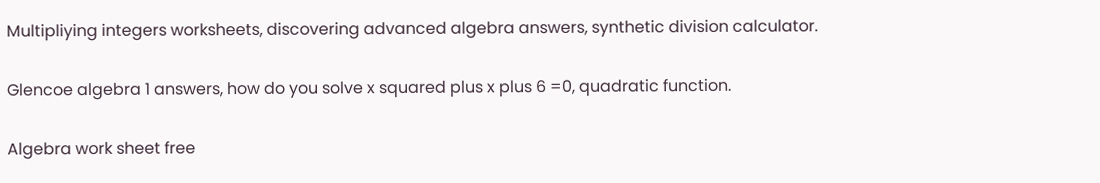Multipliying integers worksheets, discovering advanced algebra answers, synthetic division calculator.

Glencoe algebra 1 answers, how do you solve x squared plus x plus 6 =0, quadratic function.

Algebra work sheet free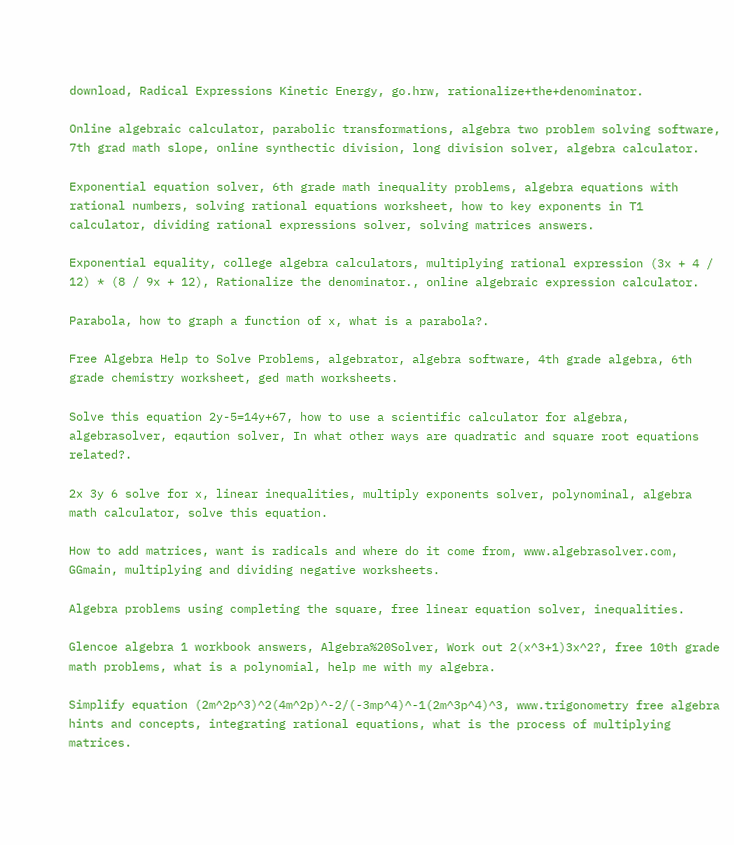download, Radical Expressions Kinetic Energy, go.hrw, rationalize+the+denominator.

Online algebraic calculator, parabolic transformations, algebra two problem solving software, 7th grad math slope, online synthectic division, long division solver, algebra calculator.

Exponential equation solver, 6th grade math inequality problems, algebra equations with rational numbers, solving rational equations worksheet, how to key exponents in T1 calculator, dividing rational expressions solver, solving matrices answers.

Exponential equality, college algebra calculators, multiplying rational expression (3x + 4 / 12) * (8 / 9x + 12), Rationalize the denominator., online algebraic expression calculator.

Parabola, how to graph a function of x, what is a parabola?.

Free Algebra Help to Solve Problems, algebrator, algebra software, 4th grade algebra, 6th grade chemistry worksheet, ged math worksheets.

Solve this equation 2y-5=14y+67, how to use a scientific calculator for algebra, algebrasolver, eqaution solver, In what other ways are quadratic and square root equations related?.

2x 3y 6 solve for x, linear inequalities, multiply exponents solver, polynominal, algebra math calculator, solve this equation.

How to add matrices, want is radicals and where do it come from, www.algebrasolver.com, GGmain, multiplying and dividing negative worksheets.

Algebra problems using completing the square, free linear equation solver, inequalities.

Glencoe algebra 1 workbook answers, Algebra%20Solver, Work out 2(x^3+1)3x^2?, free 10th grade math problems, what is a polynomial, help me with my algebra.

Simplify equation (2m^2p^3)^2(4m^2p)^-2/(-3mp^4)^-1(2m^3p^4)^3, www.trigonometry free algebra hints and concepts, integrating rational equations, what is the process of multiplying matrices.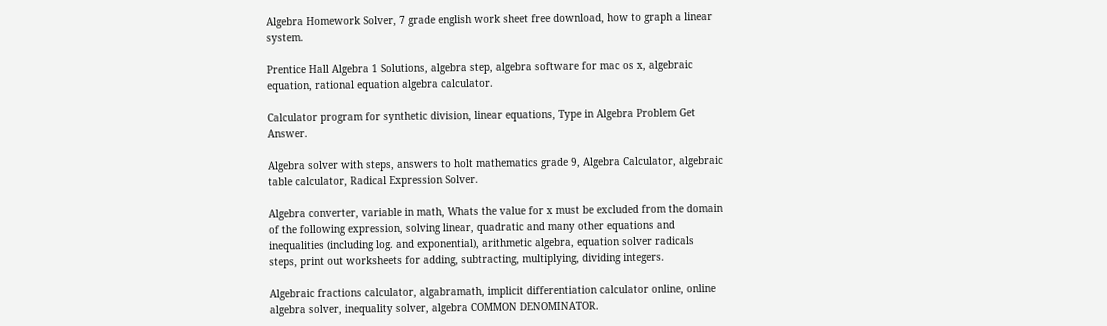Algebra Homework Solver, 7 grade english work sheet free download, how to graph a linear system.

Prentice Hall Algebra 1 Solutions, algebra step, algebra software for mac os x, algebraic equation, rational equation algebra calculator.

Calculator program for synthetic division, linear equations, Type in Algebra Problem Get Answer.

Algebra solver with steps, answers to holt mathematics grade 9, Algebra Calculator, algebraic table calculator, Radical Expression Solver.

Algebra converter, variable in math, Whats the value for x must be excluded from the domain of the following expression, solving linear, quadratic and many other equations and inequalities (including log. and exponential), arithmetic algebra, equation solver radicals steps, print out worksheets for adding, subtracting, multiplying, dividing integers.

Algebraic fractions calculator, algabramath, implicit differentiation calculator online, online algebra solver, inequality solver, algebra COMMON DENOMINATOR.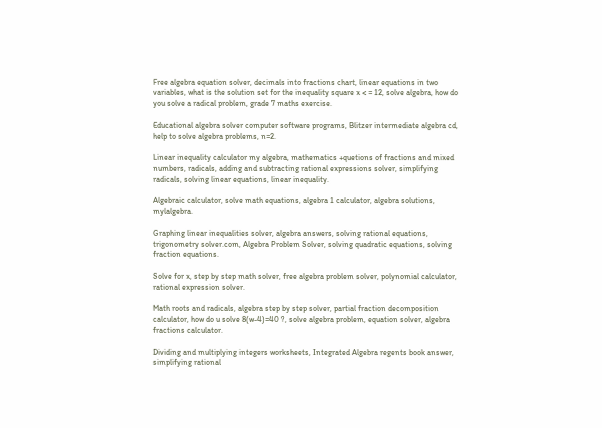Free algebra equation solver, decimals into fractions chart, linear equations in two variables, what is the solution set for the inequality square x < = 12, solve algebra, how do you solve a radical problem, grade 7 maths exercise.

Educational algebra solver computer software programs, Blitzer intermediate algebra cd, help to solve algebra problems, n=2.

Linear inequality calculator my algebra, mathematics +quetions of fractions and mixed numbers, radicals, adding and subtracting rational expressions solver, simplifying radicals, solving linear equations, linear inequality.

Algebraic calculator, solve math equations, algebra 1 calculator, algebra solutions, mylalgebra.

Graphing linear inequalities solver, algebra answers, solving rational equations, trigonometry solver.com, Algebra Problem Solver, solving quadratic equations, solving fraction equations.

Solve for x, step by step math solver, free algebra problem solver, polynomial calculator, rational expression solver.

Math roots and radicals, algebra step by step solver, partial fraction decomposition calculator, how do u solve 8(w-4)=40 ?, solve algebra problem, equation solver, algebra fractions calculator.

Dividing and multiplying integers worksheets, Integrated Algebra regents book answer, simplifying rational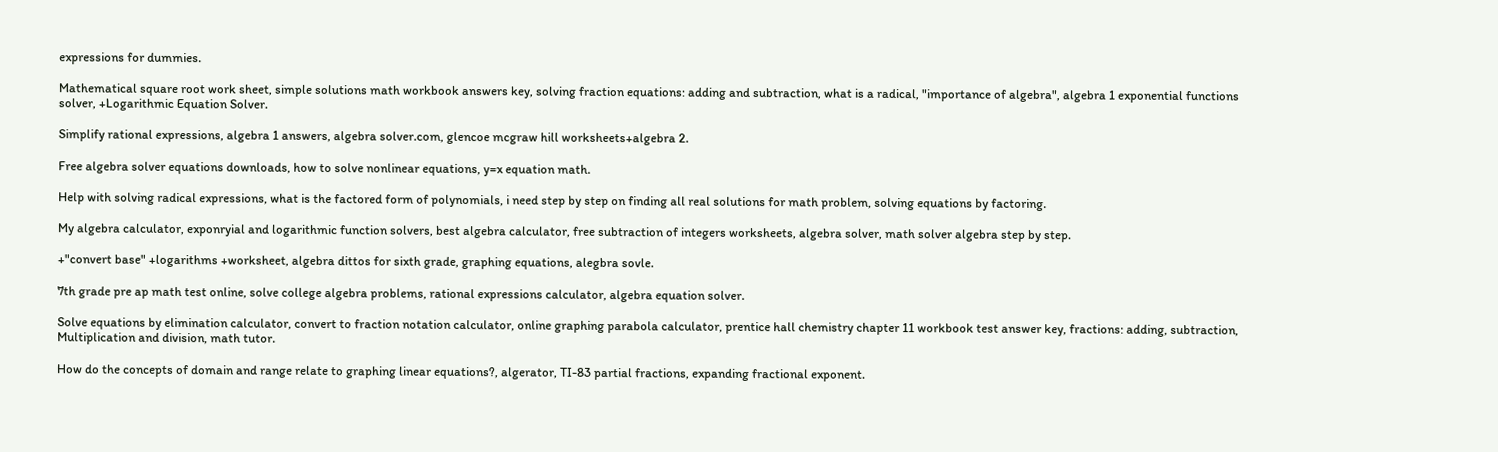expressions for dummies.

Mathematical square root work sheet, simple solutions math workbook answers key, solving fraction equations: adding and subtraction, what is a radical, "importance of algebra", algebra 1 exponential functions solver, +Logarithmic Equation Solver.

Simplify rational expressions, algebra 1 answers, algebra solver.com, glencoe mcgraw hill worksheets+algebra 2.

Free algebra solver equations downloads, how to solve nonlinear equations, y=x equation math.

Help with solving radical expressions, what is the factored form of polynomials, i need step by step on finding all real solutions for math problem, solving equations by factoring.

My algebra calculator, exponryial and logarithmic function solvers, best algebra calculator, free subtraction of integers worksheets, algebra solver, math solver algebra step by step.

+"convert base" +logarithms +worksheet, algebra dittos for sixth grade, graphing equations, alegbra sovle.

7th grade pre ap math test online, solve college algebra problems, rational expressions calculator, algebra equation solver.

Solve equations by elimination calculator, convert to fraction notation calculator, online graphing parabola calculator, prentice hall chemistry chapter 11 workbook test answer key, fractions: adding, subtraction, Multiplication and division, math tutor.

How do the concepts of domain and range relate to graphing linear equations?, algerator, TI-83 partial fractions, expanding fractional exponent.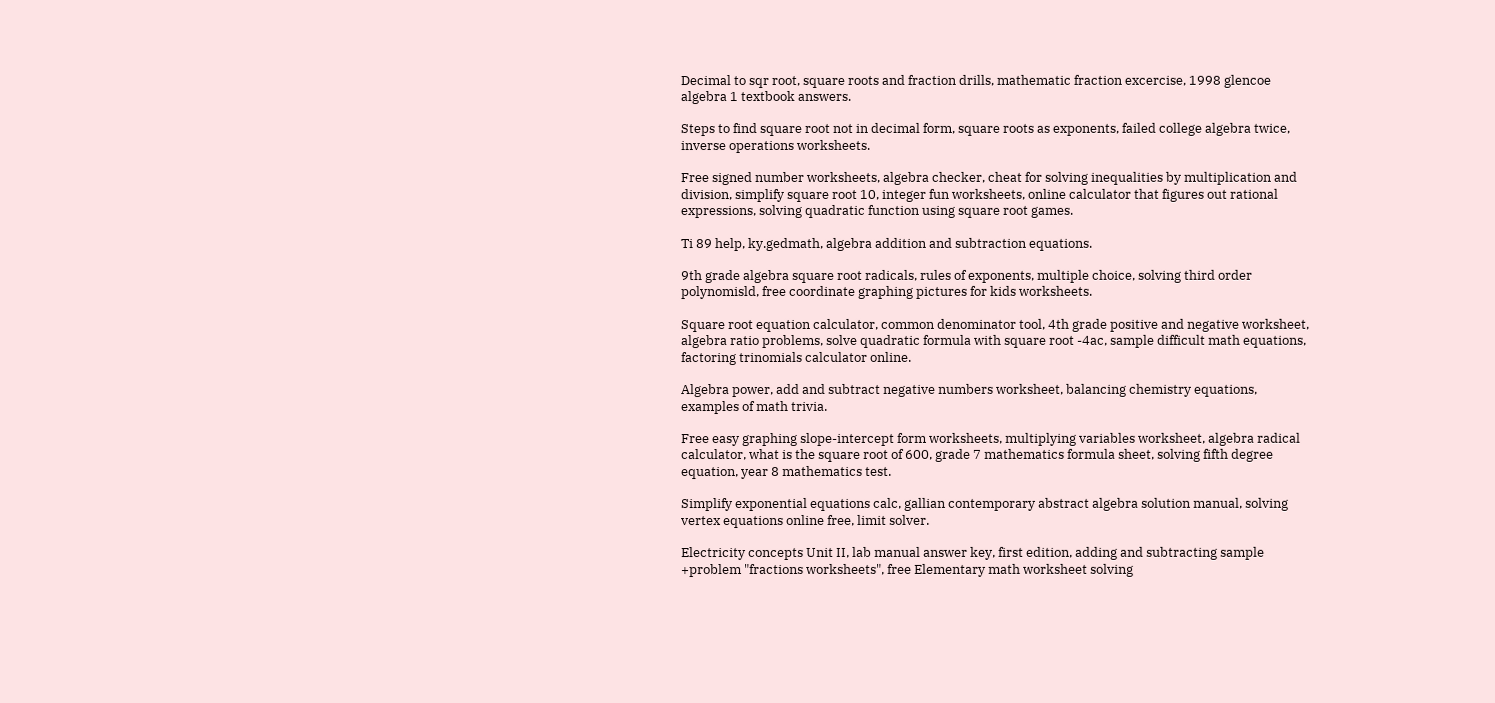Decimal to sqr root, square roots and fraction drills, mathematic fraction excercise, 1998 glencoe algebra 1 textbook answers.

Steps to find square root not in decimal form, square roots as exponents, failed college algebra twice, inverse operations worksheets.

Free signed number worksheets, algebra checker, cheat for solving inequalities by multiplication and division, simplify square root 10, integer fun worksheets, online calculator that figures out rational expressions, solving quadratic function using square root games.

Ti 89 help, ky.gedmath, algebra addition and subtraction equations.

9th grade algebra square root radicals, rules of exponents, multiple choice, solving third order polynomisld, free coordinate graphing pictures for kids worksheets.

Square root equation calculator, common denominator tool, 4th grade positive and negative worksheet, algebra ratio problems, solve quadratic formula with square root -4ac, sample difficult math equations, factoring trinomials calculator online.

Algebra power, add and subtract negative numbers worksheet, balancing chemistry equations, examples of math trivia.

Free easy graphing slope-intercept form worksheets, multiplying variables worksheet, algebra radical calculator, what is the square root of 600, grade 7 mathematics formula sheet, solving fifth degree equation, year 8 mathematics test.

Simplify exponential equations calc, gallian contemporary abstract algebra solution manual, solving vertex equations online free, limit solver.

Electricity concepts Unit II, lab manual answer key, first edition, adding and subtracting sample +problem "fractions worksheets", free Elementary math worksheet solving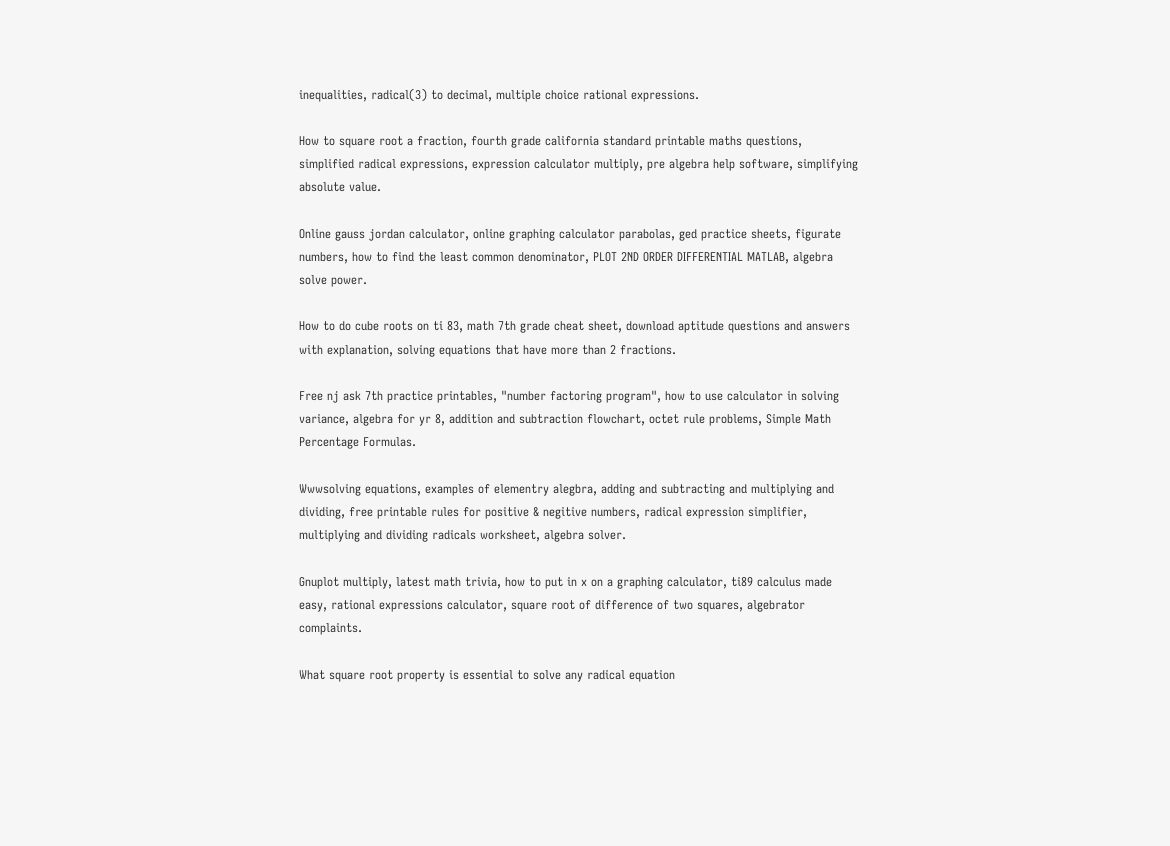inequalities, radical(3) to decimal, multiple choice rational expressions.

How to square root a fraction, fourth grade california standard printable maths questions, simplified radical expressions, expression calculator multiply, pre algebra help software, simplifying absolute value.

Online gauss jordan calculator, online graphing calculator parabolas, ged practice sheets, figurate numbers, how to find the least common denominator, PLOT 2ND ORDER DIFFERENTIAL MATLAB, algebra solve power.

How to do cube roots on ti 83, math 7th grade cheat sheet, download aptitude questions and answers with explanation, solving equations that have more than 2 fractions.

Free nj ask 7th practice printables, "number factoring program", how to use calculator in solving variance, algebra for yr 8, addition and subtraction flowchart, octet rule problems, Simple Math Percentage Formulas.

Wwwsolving equations, examples of elementry alegbra, adding and subtracting and multiplying and dividing, free printable rules for positive & negitive numbers, radical expression simplifier, multiplying and dividing radicals worksheet, algebra solver.

Gnuplot multiply, latest math trivia, how to put in x on a graphing calculator, ti89 calculus made easy, rational expressions calculator, square root of difference of two squares, algebrator complaints.

What square root property is essential to solve any radical equation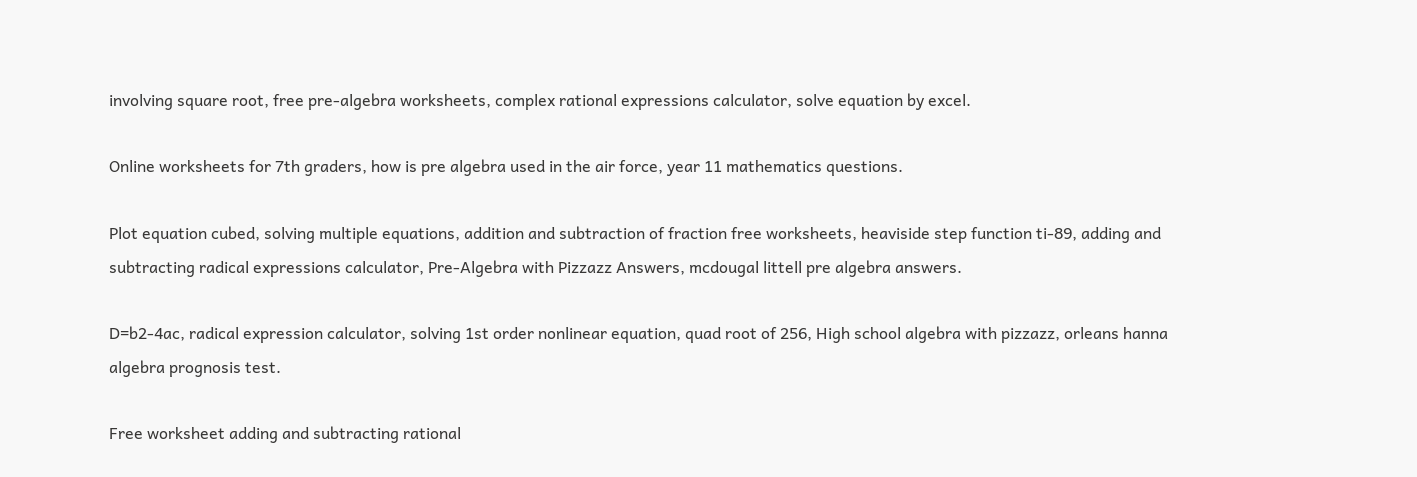involving square root, free pre-algebra worksheets, complex rational expressions calculator, solve equation by excel.

Online worksheets for 7th graders, how is pre algebra used in the air force, year 11 mathematics questions.

Plot equation cubed, solving multiple equations, addition and subtraction of fraction free worksheets, heaviside step function ti-89, adding and subtracting radical expressions calculator, Pre-Algebra with Pizzazz Answers, mcdougal littell pre algebra answers.

D=b2-4ac, radical expression calculator, solving 1st order nonlinear equation, quad root of 256, High school algebra with pizzazz, orleans hanna algebra prognosis test.

Free worksheet adding and subtracting rational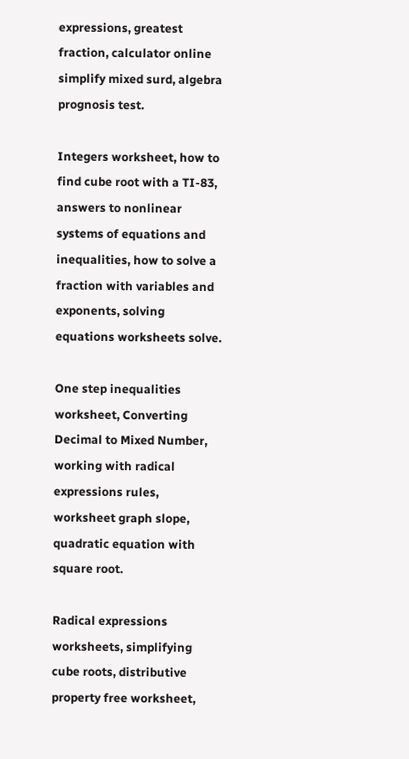expressions, greatest fraction, calculator online simplify mixed surd, algebra prognosis test.

Integers worksheet, how to find cube root with a TI-83, answers to nonlinear systems of equations and inequalities, how to solve a fraction with variables and exponents, solving equations worksheets solve.

One step inequalities worksheet, Converting Decimal to Mixed Number, working with radical expressions rules, worksheet graph slope, quadratic equation with square root.

Radical expressions worksheets, simplifying cube roots, distributive property free worksheet,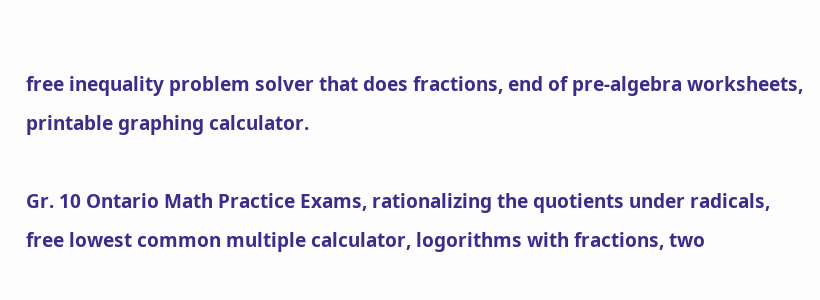free inequality problem solver that does fractions, end of pre-algebra worksheets, printable graphing calculator.

Gr. 10 Ontario Math Practice Exams, rationalizing the quotients under radicals, free lowest common multiple calculator, logorithms with fractions, two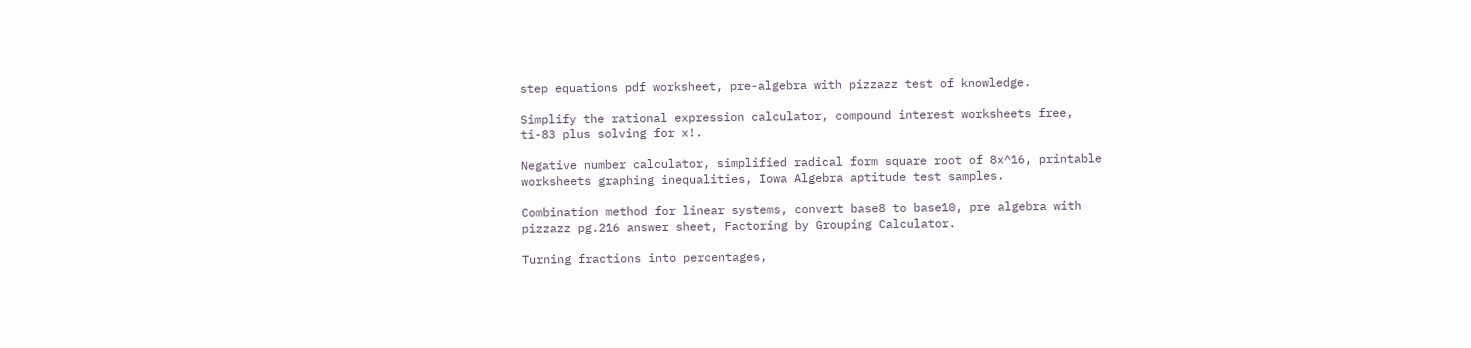step equations pdf worksheet, pre-algebra with pizzazz test of knowledge.

Simplify the rational expression calculator, compound interest worksheets free, ti-83 plus solving for x!.

Negative number calculator, simplified radical form square root of 8x^16, printable worksheets graphing inequalities, Iowa Algebra aptitude test samples.

Combination method for linear systems, convert base8 to base10, pre algebra with pizzazz pg.216 answer sheet, Factoring by Grouping Calculator.

Turning fractions into percentages,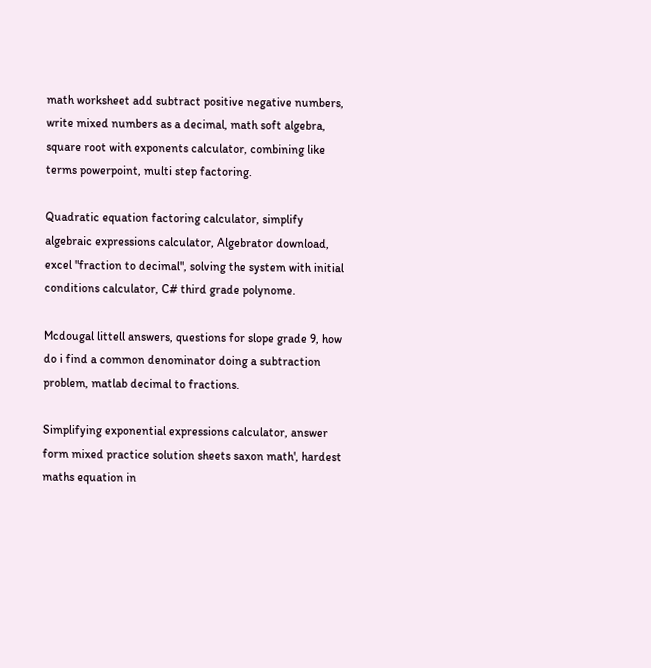math worksheet add subtract positive negative numbers, write mixed numbers as a decimal, math soft algebra, square root with exponents calculator, combining like terms powerpoint, multi step factoring.

Quadratic equation factoring calculator, simplify algebraic expressions calculator, Algebrator download, excel "fraction to decimal", solving the system with initial conditions calculator, C# third grade polynome.

Mcdougal littell answers, questions for slope grade 9, how do i find a common denominator doing a subtraction problem, matlab decimal to fractions.

Simplifying exponential expressions calculator, answer form mixed practice solution sheets saxon math', hardest maths equation in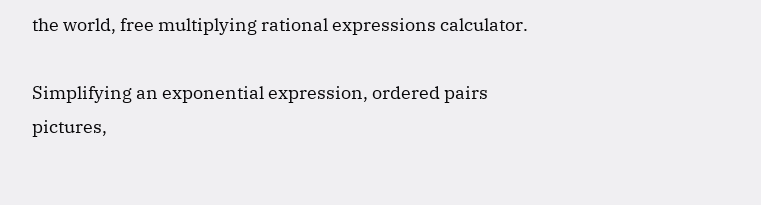the world, free multiplying rational expressions calculator.

Simplifying an exponential expression, ordered pairs pictures,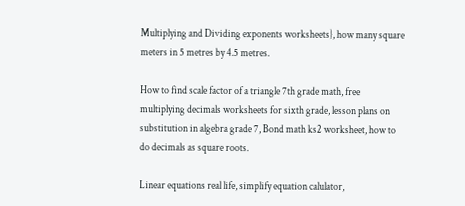Multiplying and Dividing exponents worksheets}, how many square meters in 5 metres by 4.5 metres.

How to find scale factor of a triangle 7th grade math, free multiplying decimals worksheets for sixth grade, lesson plans on substitution in algebra grade 7, Bond math ks2 worksheet, how to do decimals as square roots.

Linear equations real life, simplify equation calulator,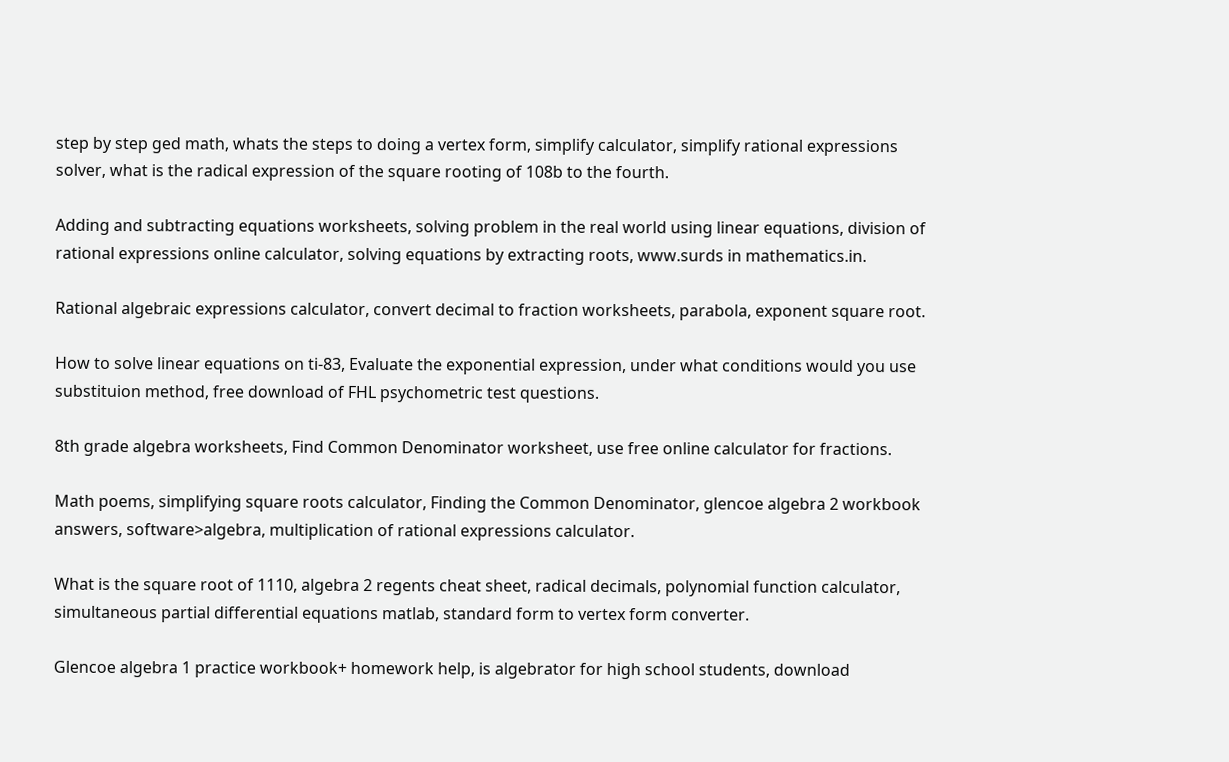step by step ged math, whats the steps to doing a vertex form, simplify calculator, simplify rational expressions solver, what is the radical expression of the square rooting of 108b to the fourth.

Adding and subtracting equations worksheets, solving problem in the real world using linear equations, division of rational expressions online calculator, solving equations by extracting roots, www.surds in mathematics.in.

Rational algebraic expressions calculator, convert decimal to fraction worksheets, parabola, exponent square root.

How to solve linear equations on ti-83, Evaluate the exponential expression, under what conditions would you use substituion method, free download of FHL psychometric test questions.

8th grade algebra worksheets, Find Common Denominator worksheet, use free online calculator for fractions.

Math poems, simplifying square roots calculator, Finding the Common Denominator, glencoe algebra 2 workbook answers, software>algebra, multiplication of rational expressions calculator.

What is the square root of 1110, algebra 2 regents cheat sheet, radical decimals, polynomial function calculator, simultaneous partial differential equations matlab, standard form to vertex form converter.

Glencoe algebra 1 practice workbook+ homework help, is algebrator for high school students, download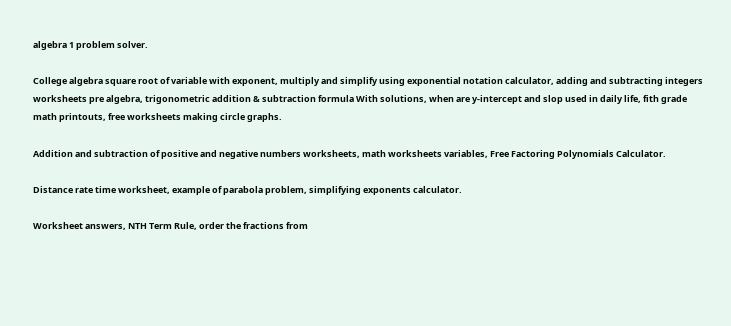algebra 1 problem solver.

College algebra square root of variable with exponent, multiply and simplify using exponential notation calculator, adding and subtracting integers worksheets pre algebra, trigonometric addition & subtraction formula With solutions, when are y-intercept and slop used in daily life, fith grade math printouts, free worksheets making circle graphs.

Addition and subtraction of positive and negative numbers worksheets, math worksheets variables, Free Factoring Polynomials Calculator.

Distance rate time worksheet, example of parabola problem, simplifying exponents calculator.

Worksheet answers, NTH Term Rule, order the fractions from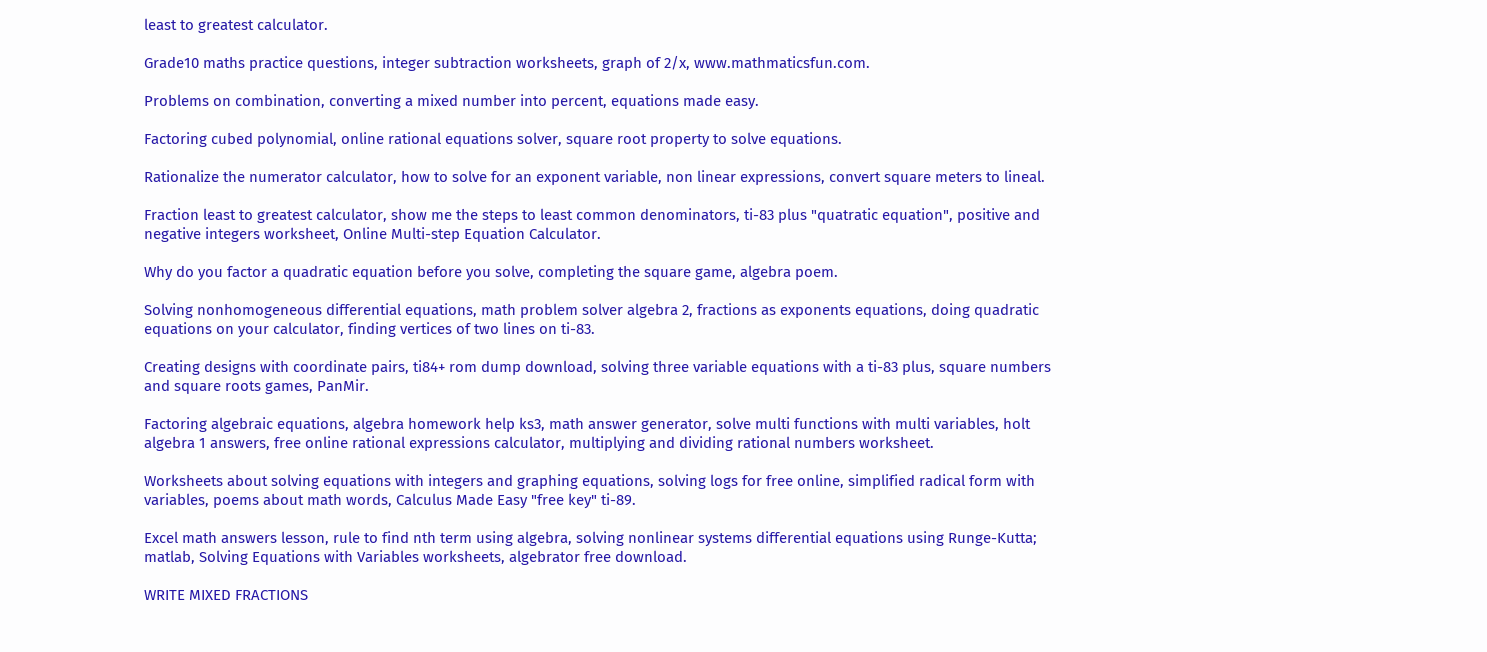least to greatest calculator.

Grade10 maths practice questions, integer subtraction worksheets, graph of 2/x, www.mathmaticsfun.com.

Problems on combination, converting a mixed number into percent, equations made easy.

Factoring cubed polynomial, online rational equations solver, square root property to solve equations.

Rationalize the numerator calculator, how to solve for an exponent variable, non linear expressions, convert square meters to lineal.

Fraction least to greatest calculator, show me the steps to least common denominators, ti-83 plus "quatratic equation", positive and negative integers worksheet, Online Multi-step Equation Calculator.

Why do you factor a quadratic equation before you solve, completing the square game, algebra poem.

Solving nonhomogeneous differential equations, math problem solver algebra 2, fractions as exponents equations, doing quadratic equations on your calculator, finding vertices of two lines on ti-83.

Creating designs with coordinate pairs, ti84+ rom dump download, solving three variable equations with a ti-83 plus, square numbers and square roots games, PanMir.

Factoring algebraic equations, algebra homework help ks3, math answer generator, solve multi functions with multi variables, holt algebra 1 answers, free online rational expressions calculator, multiplying and dividing rational numbers worksheet.

Worksheets about solving equations with integers and graphing equations, solving logs for free online, simplified radical form with variables, poems about math words, Calculus Made Easy "free key" ti-89.

Excel math answers lesson, rule to find nth term using algebra, solving nonlinear systems differential equations using Runge-Kutta; matlab, Solving Equations with Variables worksheets, algebrator free download.

WRITE MIXED FRACTIONS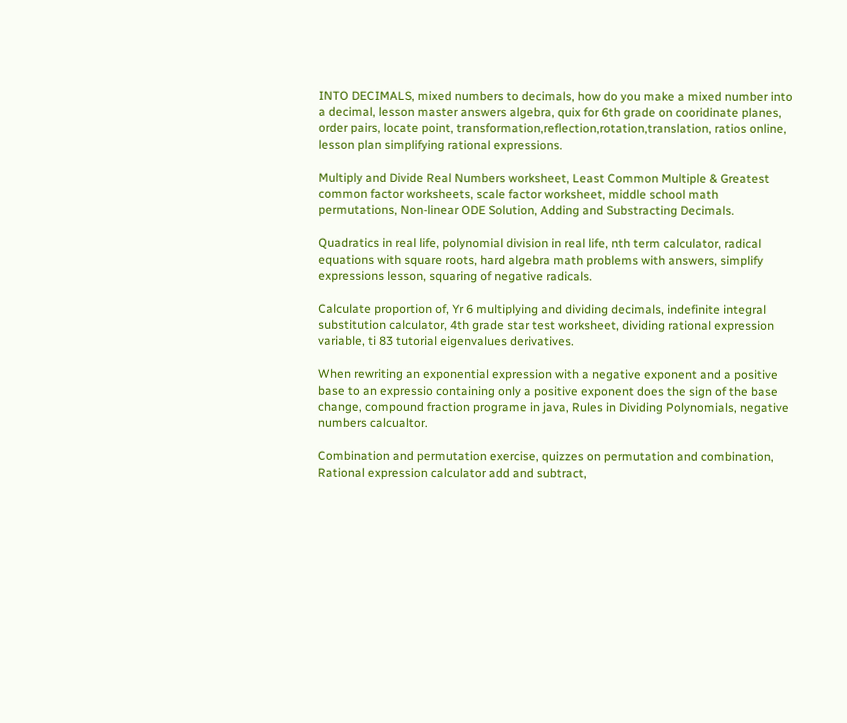INTO DECIMALS, mixed numbers to decimals, how do you make a mixed number into a decimal, lesson master answers algebra, quix for 6th grade on cooridinate planes, order pairs, locate point, transformation,reflection,rotation,translation, ratios online, lesson plan simplifying rational expressions.

Multiply and Divide Real Numbers worksheet, Least Common Multiple & Greatest common factor worksheets, scale factor worksheet, middle school math permutations, Non-linear ODE Solution, Adding and Substracting Decimals.

Quadratics in real life, polynomial division in real life, nth term calculator, radical equations with square roots, hard algebra math problems with answers, simplify expressions lesson, squaring of negative radicals.

Calculate proportion of, Yr 6 multiplying and dividing decimals, indefinite integral substitution calculator, 4th grade star test worksheet, dividing rational expression variable, ti 83 tutorial eigenvalues derivatives.

When rewriting an exponential expression with a negative exponent and a positive base to an expressio containing only a positive exponent does the sign of the base change, compound fraction programe in java, Rules in Dividing Polynomials, negative numbers calcualtor.

Combination and permutation exercise, quizzes on permutation and combination, Rational expression calculator add and subtract,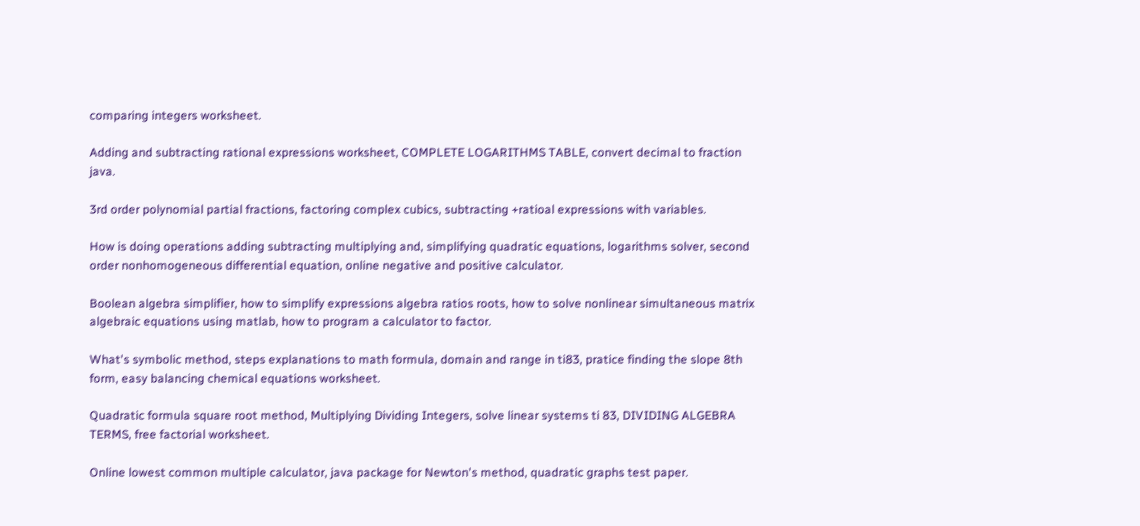comparing integers worksheet.

Adding and subtracting rational expressions worksheet, COMPLETE LOGARITHMS TABLE, convert decimal to fraction java.

3rd order polynomial partial fractions, factoring complex cubics, subtracting +ratioal expressions with variables.

How is doing operations adding subtracting multiplying and, simplifying quadratic equations, logarithms solver, second order nonhomogeneous differential equation, online negative and positive calculator.

Boolean algebra simplifier, how to simplify expressions algebra ratios roots, how to solve nonlinear simultaneous matrix algebraic equations using matlab, how to program a calculator to factor.

What's symbolic method, steps explanations to math formula, domain and range in ti83, pratice finding the slope 8th form, easy balancing chemical equations worksheet.

Quadratic formula square root method, Multiplying Dividing Integers, solve linear systems ti 83, DIVIDING ALGEBRA TERMS, free factorial worksheet.

Online lowest common multiple calculator, java package for Newton's method, quadratic graphs test paper.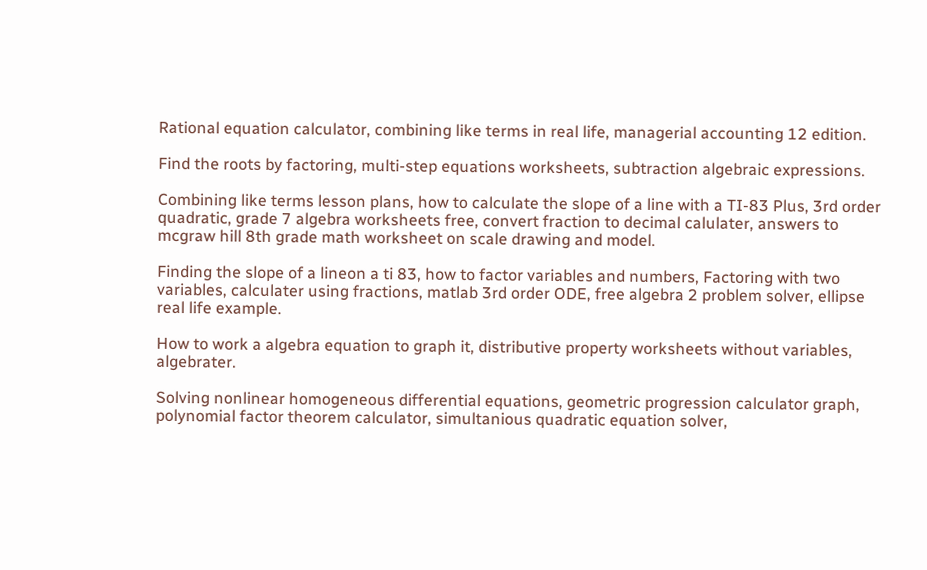Rational equation calculator, combining like terms in real life, managerial accounting 12 edition.

Find the roots by factoring, multi-step equations worksheets, subtraction algebraic expressions.

Combining like terms lesson plans, how to calculate the slope of a line with a TI-83 Plus, 3rd order quadratic, grade 7 algebra worksheets free, convert fraction to decimal calulater, answers to mcgraw hill 8th grade math worksheet on scale drawing and model.

Finding the slope of a lineon a ti 83, how to factor variables and numbers, Factoring with two variables, calculater using fractions, matlab 3rd order ODE, free algebra 2 problem solver, ellipse real life example.

How to work a algebra equation to graph it, distributive property worksheets without variables, algebrater.

Solving nonlinear homogeneous differential equations, geometric progression calculator graph, polynomial factor theorem calculator, simultanious quadratic equation solver,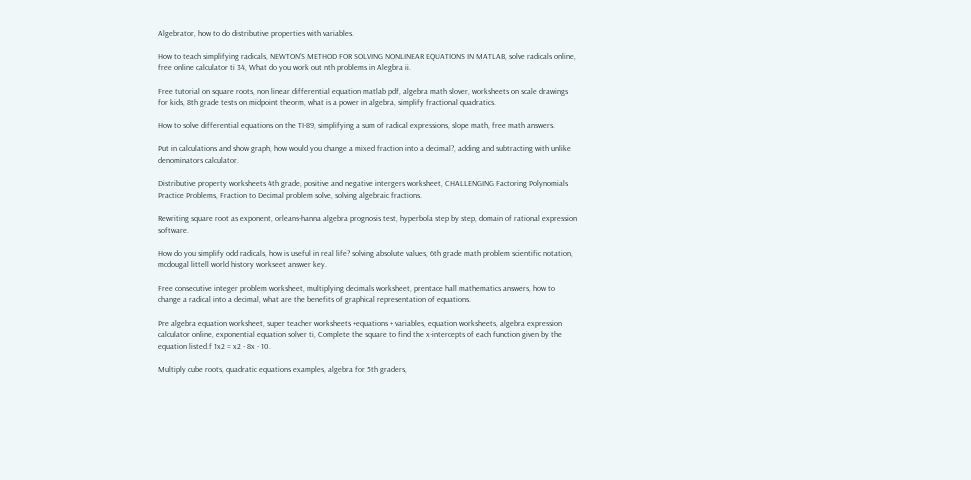Algebrator, how to do distributive properties with variables.

How to teach simplifying radicals, NEWTON'S METHOD FOR SOLVING NONLINEAR EQUATIONS IN MATLAB, solve radicals online, free online calculator ti 34, What do you work out nth problems in Alegbra ii.

Free tutorial on square roots, non linear differential equation matlab pdf, algebra math slover, worksheets on scale drawings for kids, 8th grade tests on midpoint theorm, what is a power in algebra, simplify fractional quadratics.

How to solve differential equations on the TI-89, simplifying a sum of radical expressions, slope math, free math answers.

Put in calculations and show graph, how would you change a mixed fraction into a decimal?, adding and subtracting with unlike denominators calculator.

Distributive property worksheets 4th grade, positive and negative intergers worksheet, CHALLENGING Factoring Polynomials Practice Problems, Fraction to Decimal problem solve, solving algebraic fractions.

Rewriting square root as exponent, orleans-hanna algebra prognosis test, hyperbola step by step, domain of rational expression software.

How do you simplify odd radicals, how is useful in real life? solving absolute values, 6th grade math problem scientific notation, mcdougal littell world history workseet answer key.

Free consecutive integer problem worksheet, multiplying decimals worksheet, prentace hall mathematics answers, how to change a radical into a decimal, what are the benefits of graphical representation of equations.

Pre algebra equation worksheet, super teacher worksheets +equations + variables, equation worksheets, algebra expression calculator online, exponential equation solver ti, Complete the square to find the x-intercepts of each function given by the equation listed.f 1x2 = x2 - 8x - 10.

Multiply cube roots, quadratic equations examples, algebra for 5th graders,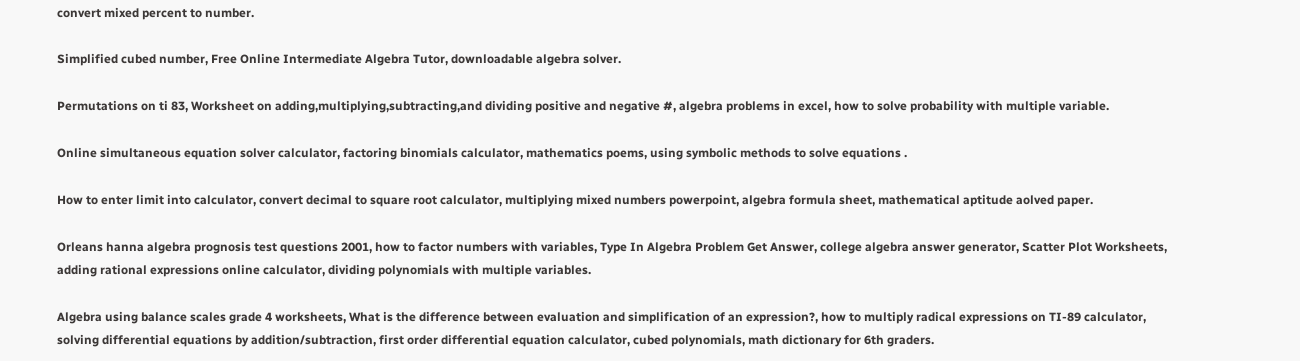convert mixed percent to number.

Simplified cubed number, Free Online Intermediate Algebra Tutor, downloadable algebra solver.

Permutations on ti 83, Worksheet on adding,multiplying,subtracting,and dividing positive and negative #, algebra problems in excel, how to solve probability with multiple variable.

Online simultaneous equation solver calculator, factoring binomials calculator, mathematics poems, using symbolic methods to solve equations .

How to enter limit into calculator, convert decimal to square root calculator, multiplying mixed numbers powerpoint, algebra formula sheet, mathematical aptitude aolved paper.

Orleans hanna algebra prognosis test questions 2001, how to factor numbers with variables, Type In Algebra Problem Get Answer, college algebra answer generator, Scatter Plot Worksheets, adding rational expressions online calculator, dividing polynomials with multiple variables.

Algebra using balance scales grade 4 worksheets, What is the difference between evaluation and simplification of an expression?, how to multiply radical expressions on TI-89 calculator, solving differential equations by addition/subtraction, first order differential equation calculator, cubed polynomials, math dictionary for 6th graders.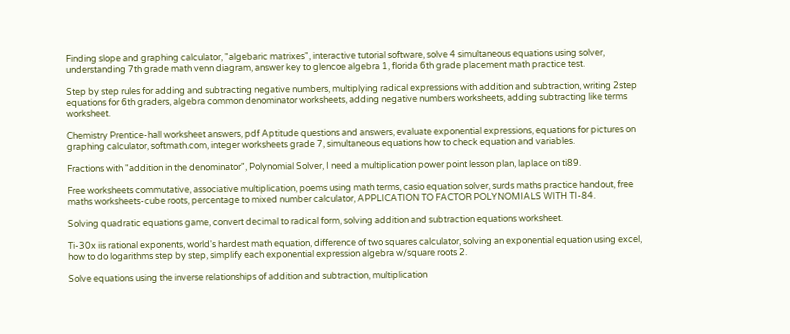Finding slope and graphing calculator, "algebaric matrixes", interactive tutorial software, solve 4 simultaneous equations using solver, understanding 7th grade math venn diagram, answer key to glencoe algebra 1, florida 6th grade placement math practice test.

Step by step rules for adding and subtracting negative numbers, multiplying radical expressions with addition and subtraction, writing 2step equations for 6th graders, algebra common denominator worksheets, adding negative numbers worksheets, adding subtracting like terms worksheet.

Chemistry Prentice-hall worksheet answers, pdf Aptitude questions and answers, evaluate exponential expressions, equations for pictures on graphing calculator, softmath.com, integer worksheets grade 7, simultaneous equations how to check equation and variables.

Fractions with "addition in the denominator", Polynomial Solver, I need a multiplication power point lesson plan, laplace on ti89.

Free worksheets commutative, associative multiplication, poems using math terms, casio equation solver, surds maths practice handout, free maths worksheets-cube roots, percentage to mixed number calculator, APPLICATION TO FACTOR POLYNOMIALS WITH TI-84.

Solving quadratic equations game, convert decimal to radical form, solving addition and subtraction equations worksheet.

Ti-30x iis rational exponents, world's hardest math equation, difference of two squares calculator, solving an exponential equation using excel, how to do logarithms step by step, simplify each exponential expression algebra w/square roots 2.

Solve equations using the inverse relationships of addition and subtraction, multiplication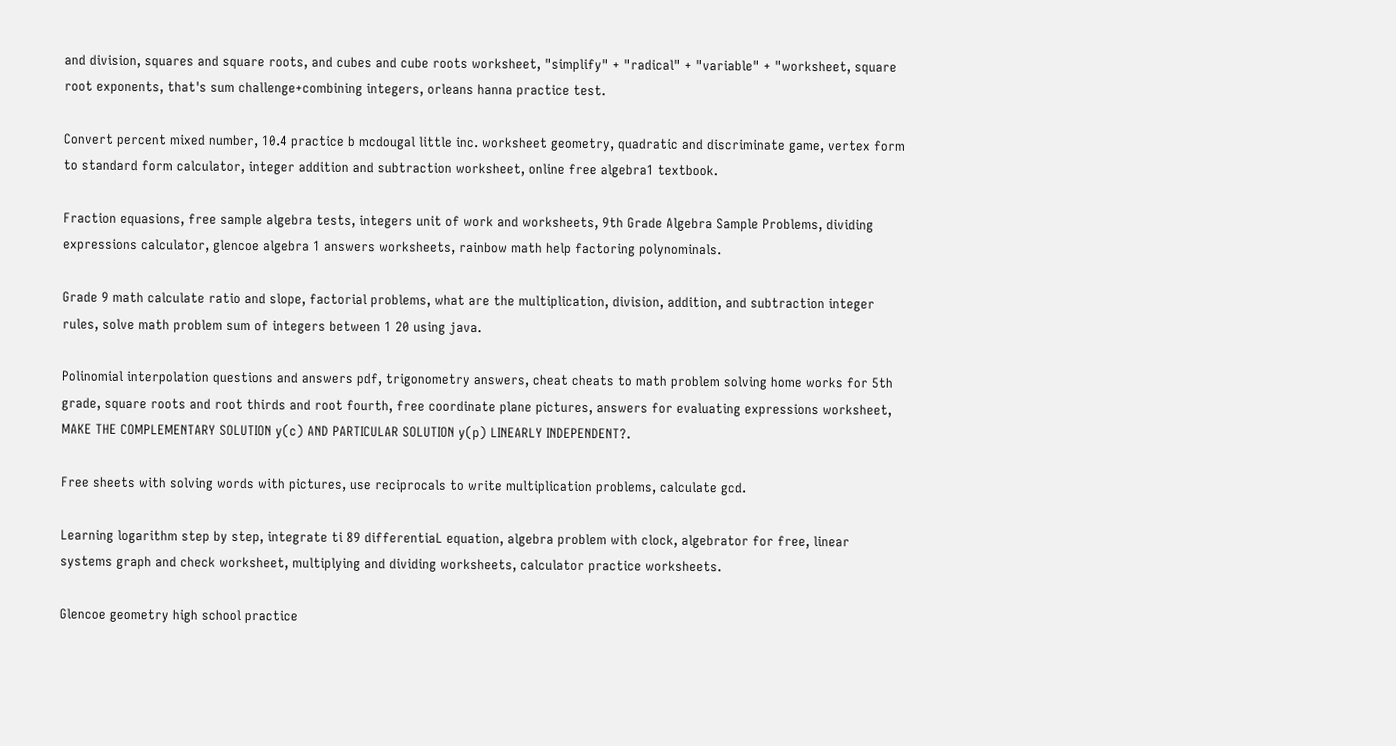and division, squares and square roots, and cubes and cube roots worksheet, "simplify" + "radical" + "variable" + "worksheet, square root exponents, that's sum challenge+combining integers, orleans hanna practice test.

Convert percent mixed number, 10.4 practice b mcdougal little inc. worksheet geometry, quadratic and discriminate game, vertex form to standard form calculator, integer addition and subtraction worksheet, online free algebra1 textbook.

Fraction equasions, free sample algebra tests, integers unit of work and worksheets, 9th Grade Algebra Sample Problems, dividing expressions calculator, glencoe algebra 1 answers worksheets, rainbow math help factoring polynominals.

Grade 9 math calculate ratio and slope, factorial problems, what are the multiplication, division, addition, and subtraction integer rules, solve math problem sum of integers between 1 20 using java.

Polinomial interpolation questions and answers pdf, trigonometry answers, cheat cheats to math problem solving home works for 5th grade, square roots and root thirds and root fourth, free coordinate plane pictures, answers for evaluating expressions worksheet, MAKE THE COMPLEMENTARY SOLUTION y(c) AND PARTICULAR SOLUTION y(p) LINEARLY INDEPENDENT?.

Free sheets with solving words with pictures, use reciprocals to write multiplication problems, calculate gcd.

Learning logarithm step by step, integrate ti 89 differentiaL equation, algebra problem with clock, algebrator for free, linear systems graph and check worksheet, multiplying and dividing worksheets, calculator practice worksheets.

Glencoe geometry high school practice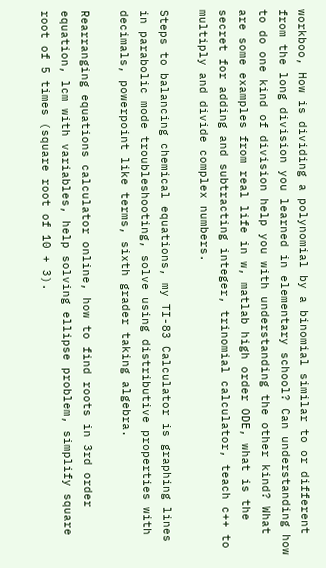workboo, How is dividing a polynomial by a binomial similar to or different from the long division you learned in elementary school? Can understanding how to do one kind of division help you with understanding the other kind? What are some examples from real life in w, matlab high order ODE, what is the secret for adding and subtracting integer, trinomial calculator, teach c++ to multiply and divide complex numbers.

Steps to balancing chemical equations, my TI-83 Calculator is graphing lines in parabolic mode troubleshooting, solve using distributive properties with decimals, powerpoint like terms, sixth grader taking algebra.

Rearranging equations calculator online, how to find roots in 3rd order equation, lcm with variables, help solving ellipse problem, simplify square root of 5 times (square root of 10 + 3).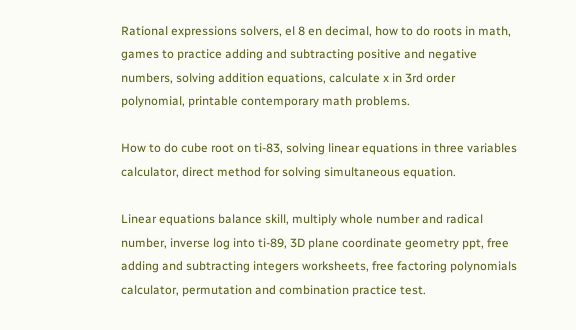Rational expressions solvers, el 8 en decimal, how to do roots in math, games to practice adding and subtracting positive and negative numbers, solving addition equations, calculate x in 3rd order polynomial, printable contemporary math problems.

How to do cube root on ti-83, solving linear equations in three variables calculator, direct method for solving simultaneous equation.

Linear equations balance skill, multiply whole number and radical number, inverse log into ti-89, 3D plane coordinate geometry ppt, free adding and subtracting integers worksheets, free factoring polynomials calculator, permutation and combination practice test.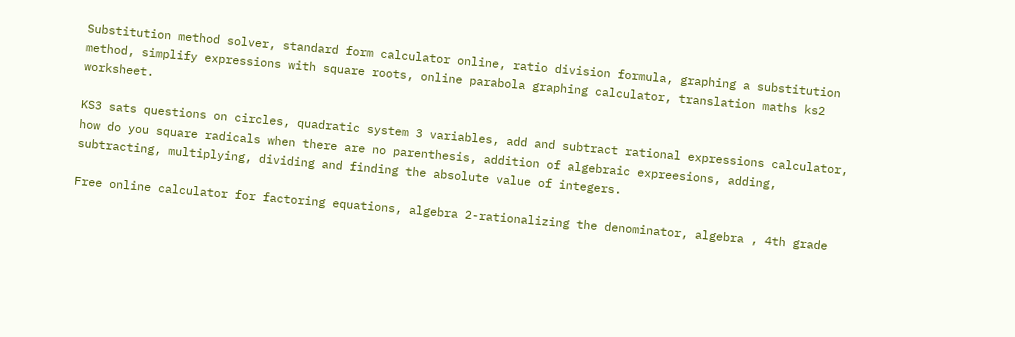Substitution method solver, standard form calculator online, ratio division formula, graphing a substitution method, simplify expressions with square roots, online parabola graphing calculator, translation maths ks2 worksheet.

KS3 sats questions on circles, quadratic system 3 variables, add and subtract rational expressions calculator, how do you square radicals when there are no parenthesis, addition of algebraic expreesions, adding, subtracting, multiplying, dividing and finding the absolute value of integers.

Free online calculator for factoring equations, algebra 2-rationalizing the denominator, algebra , 4th grade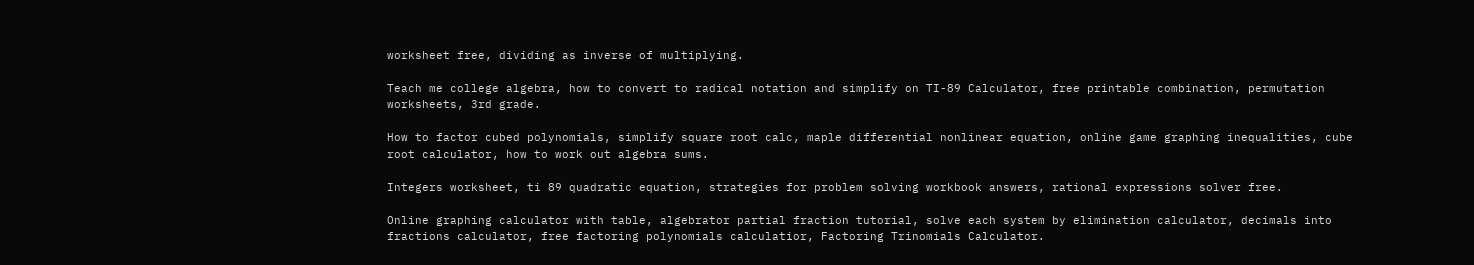worksheet free, dividing as inverse of multiplying.

Teach me college algebra, how to convert to radical notation and simplify on TI-89 Calculator, free printable combination, permutation worksheets, 3rd grade.

How to factor cubed polynomials, simplify square root calc, maple differential nonlinear equation, online game graphing inequalities, cube root calculator, how to work out algebra sums.

Integers worksheet, ti 89 quadratic equation, strategies for problem solving workbook answers, rational expressions solver free.

Online graphing calculator with table, algebrator partial fraction tutorial, solve each system by elimination calculator, decimals into fractions calculator, free factoring polynomials calculatior, Factoring Trinomials Calculator.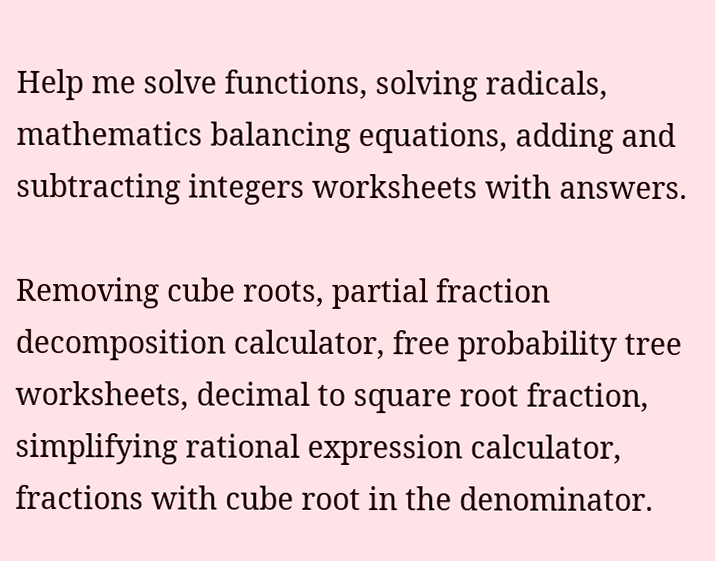Help me solve functions, solving radicals, mathematics balancing equations, adding and subtracting integers worksheets with answers.

Removing cube roots, partial fraction decomposition calculator, free probability tree worksheets, decimal to square root fraction, simplifying rational expression calculator, fractions with cube root in the denominator.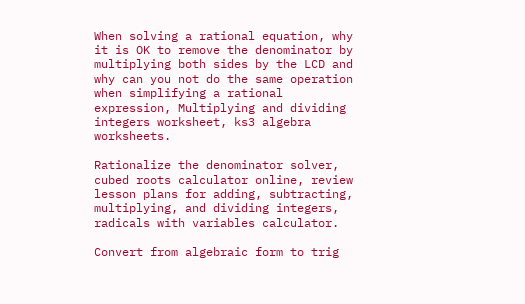When solving a rational equation, why it is OK to remove the denominator by multiplying both sides by the LCD and why can you not do the same operation when simplifying a rational expression, Multiplying and dividing integers worksheet, ks3 algebra worksheets.

Rationalize the denominator solver, cubed roots calculator online, review lesson plans for adding, subtracting, multiplying, and dividing integers, radicals with variables calculator.

Convert from algebraic form to trig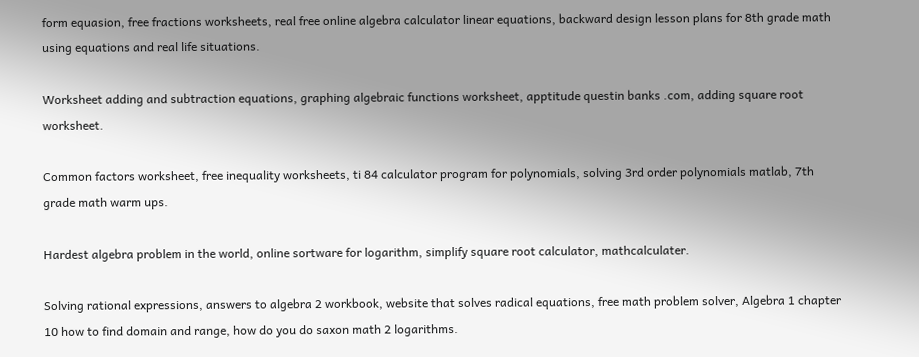form equasion, free fractions worksheets, real free online algebra calculator linear equations, backward design lesson plans for 8th grade math using equations and real life situations.

Worksheet adding and subtraction equations, graphing algebraic functions worksheet, apptitude questin banks .com, adding square root worksheet.

Common factors worksheet, free inequality worksheets, ti 84 calculator program for polynomials, solving 3rd order polynomials matlab, 7th grade math warm ups.

Hardest algebra problem in the world, online sortware for logarithm, simplify square root calculator, mathcalculater.

Solving rational expressions, answers to algebra 2 workbook, website that solves radical equations, free math problem solver, Algebra 1 chapter 10 how to find domain and range, how do you do saxon math 2 logarithms.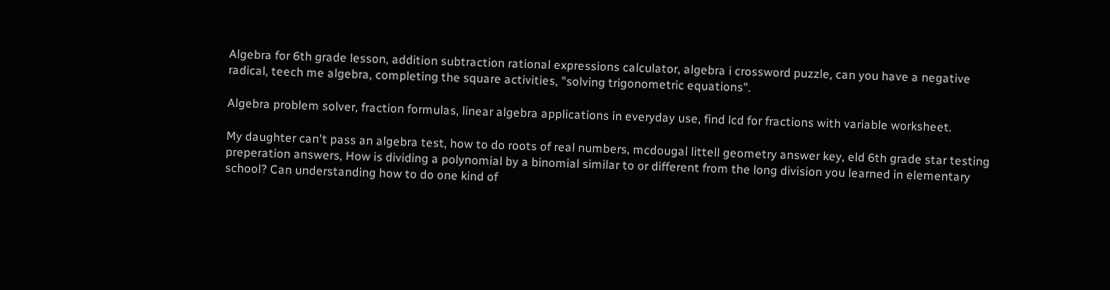Algebra for 6th grade lesson, addition subtraction rational expressions calculator, algebra i crossword puzzle, can you have a negative radical, teech me algebra, completing the square activities, "solving trigonometric equations".

Algebra problem solver, fraction formulas, linear algebra applications in everyday use, find lcd for fractions with variable worksheet.

My daughter can't pass an algebra test, how to do roots of real numbers, mcdougal littell geometry answer key, eld 6th grade star testing preperation answers, How is dividing a polynomial by a binomial similar to or different from the long division you learned in elementary school? Can understanding how to do one kind of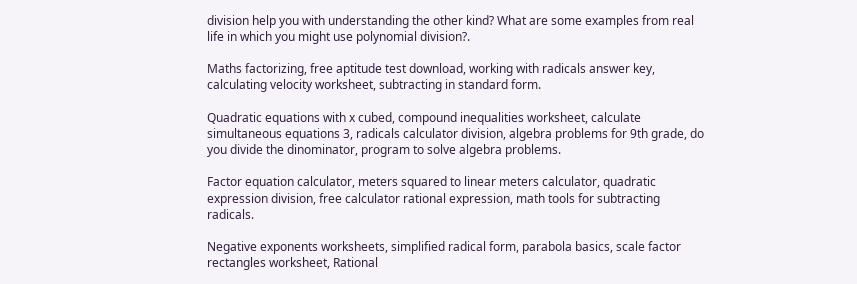division help you with understanding the other kind? What are some examples from real life in which you might use polynomial division?.

Maths factorizing, free aptitude test download, working with radicals answer key, calculating velocity worksheet, subtracting in standard form.

Quadratic equations with x cubed, compound inequalities worksheet, calculate simultaneous equations 3, radicals calculator division, algebra problems for 9th grade, do you divide the dinominator, program to solve algebra problems.

Factor equation calculator, meters squared to linear meters calculator, quadratic expression division, free calculator rational expression, math tools for subtracting radicals.

Negative exponents worksheets, simplified radical form, parabola basics, scale factor rectangles worksheet, Rational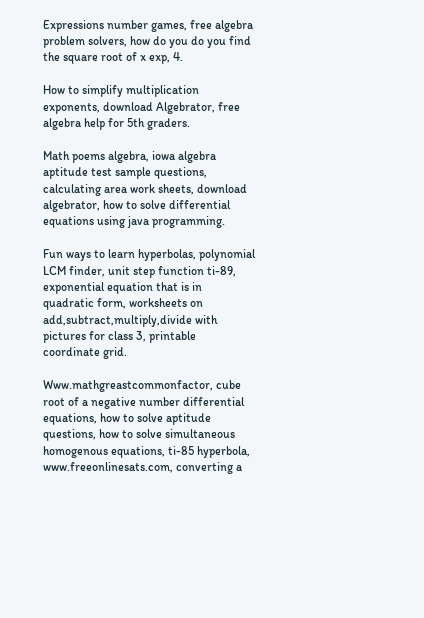Expressions number games, free algebra problem solvers, how do you do you find the square root of x exp, 4.

How to simplify multiplication exponents, download Algebrator, free algebra help for 5th graders.

Math poems algebra, iowa algebra aptitude test sample questions, calculating area work sheets, download algebrator, how to solve differential equations using java programming.

Fun ways to learn hyperbolas, polynomial LCM finder, unit step function ti-89, exponential equation that is in quadratic form, worksheets on add,subtract,multiply,divide with pictures for class 3, printable coordinate grid.

Www.mathgreastcommonfactor, cube root of a negative number differential equations, how to solve aptitude questions, how to solve simultaneous homogenous equations, ti-85 hyperbola, www.freeonlinesats.com, converting a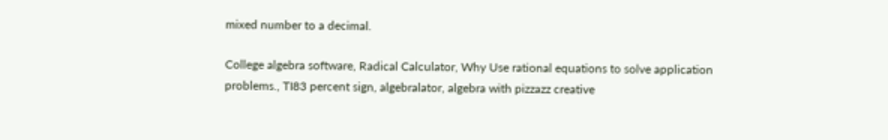mixed number to a decimal.

College algebra software, Radical Calculator, Why Use rational equations to solve application problems., TI83 percent sign, algebralator, algebra with pizzazz creative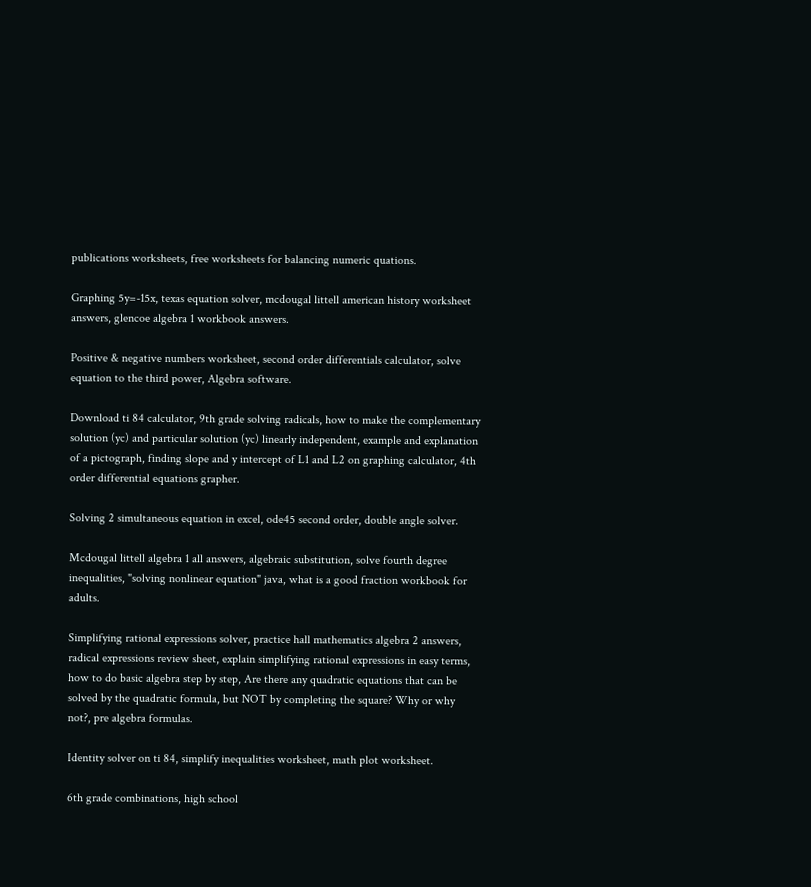publications worksheets, free worksheets for balancing numeric quations.

Graphing 5y=-15x, texas equation solver, mcdougal littell american history worksheet answers, glencoe algebra 1 workbook answers.

Positive & negative numbers worksheet, second order differentials calculator, solve equation to the third power, Algebra software.

Download ti 84 calculator, 9th grade solving radicals, how to make the complementary solution (yc) and particular solution (yc) linearly independent, example and explanation of a pictograph, finding slope and y intercept of L1 and L2 on graphing calculator, 4th order differential equations grapher.

Solving 2 simultaneous equation in excel, ode45 second order, double angle solver.

Mcdougal littell algebra 1 all answers, algebraic substitution, solve fourth degree inequalities, "solving nonlinear equation" java, what is a good fraction workbook for adults.

Simplifying rational expressions solver, practice hall mathematics algebra 2 answers, radical expressions review sheet, explain simplifying rational expressions in easy terms, how to do basic algebra step by step, Are there any quadratic equations that can be solved by the quadratic formula, but NOT by completing the square? Why or why not?, pre algebra formulas.

Identity solver on ti 84, simplify inequalities worksheet, math plot worksheet.

6th grade combinations, high school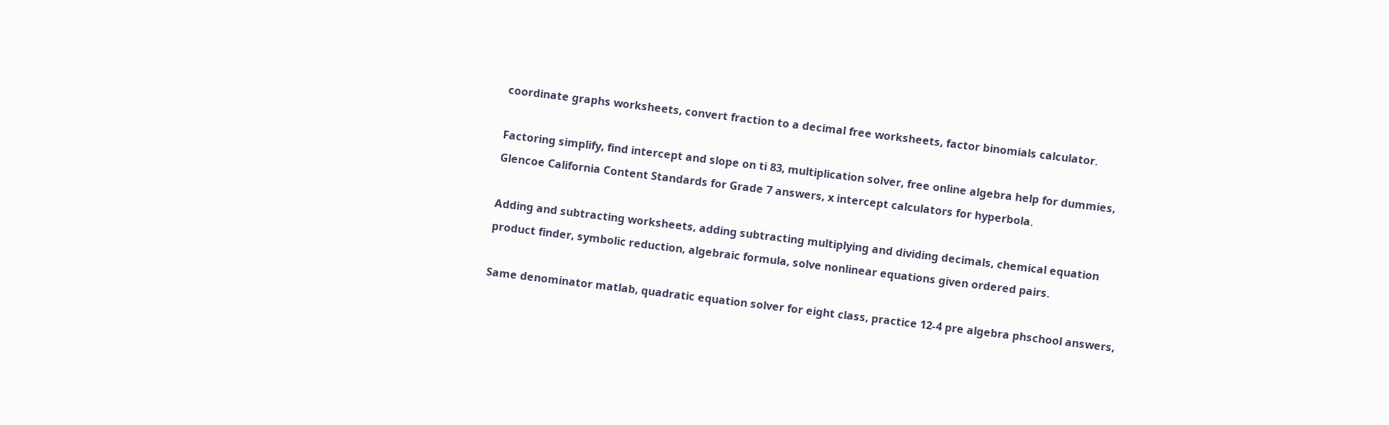coordinate graphs worksheets, convert fraction to a decimal free worksheets, factor binomials calculator.

Factoring simplify, find intercept and slope on ti 83, multiplication solver, free online algebra help for dummies, Glencoe California Content Standards for Grade 7 answers, x intercept calculators for hyperbola.

Adding and subtracting worksheets, adding subtracting multiplying and dividing decimals, chemical equation product finder, symbolic reduction, algebraic formula, solve nonlinear equations given ordered pairs.

Same denominator matlab, quadratic equation solver for eight class, practice 12-4 pre algebra phschool answers,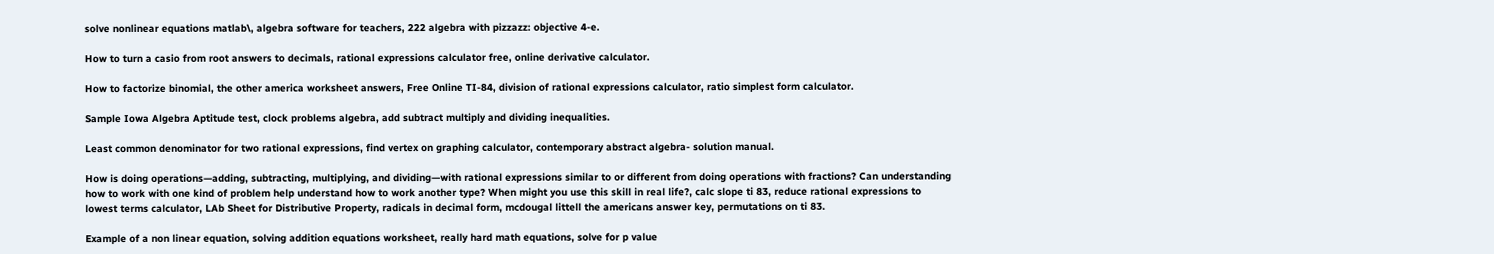solve nonlinear equations matlab\, algebra software for teachers, 222 algebra with pizzazz: objective 4-e.

How to turn a casio from root answers to decimals, rational expressions calculator free, online derivative calculator.

How to factorize binomial, the other america worksheet answers, Free Online TI-84, division of rational expressions calculator, ratio simplest form calculator.

Sample Iowa Algebra Aptitude test, clock problems algebra, add subtract multiply and dividing inequalities.

Least common denominator for two rational expressions, find vertex on graphing calculator, contemporary abstract algebra- solution manual.

How is doing operations—adding, subtracting, multiplying, and dividing—with rational expressions similar to or different from doing operations with fractions? Can understanding how to work with one kind of problem help understand how to work another type? When might you use this skill in real life?, calc slope ti 83, reduce rational expressions to lowest terms calculator, LAb Sheet for Distributive Property, radicals in decimal form, mcdougal littell the americans answer key, permutations on ti 83.

Example of a non linear equation, solving addition equations worksheet, really hard math equations, solve for p value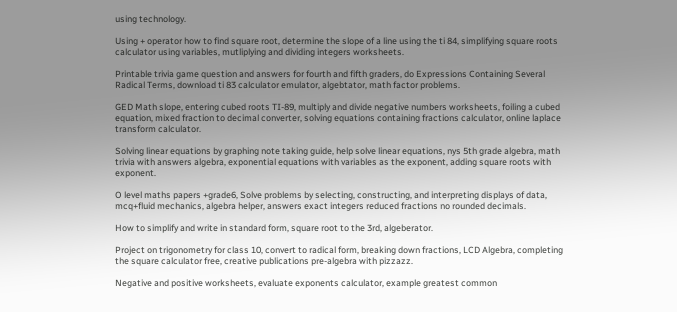using technology.

Using + operator how to find square root, determine the slope of a line using the ti 84, simplifying square roots calculator using variables, mutliplying and dividing integers worksheets.

Printable trivia game question and answers for fourth and fifth graders, do Expressions Containing Several Radical Terms, download ti 83 calculator emulator, algebtator, math factor problems.

GED Math slope, entering cubed roots TI-89, multiply and divide negative numbers worksheets, foiling a cubed equation, mixed fraction to decimal converter, solving equations containing fractions calculator, online laplace transform calculator.

Solving linear equations by graphing note taking guide, help solve linear equations, nys 5th grade algebra, math trivia with answers algebra, exponential equations with variables as the exponent, adding square roots with exponent.

O level maths papers +grade6, Solve problems by selecting, constructing, and interpreting displays of data, mcq+fluid mechanics, algebra helper, answers exact integers reduced fractions no rounded decimals.

How to simplify and write in standard form, square root to the 3rd, algeberator.

Project on trigonometry for class 10, convert to radical form, breaking down fractions, LCD Algebra, completing the square calculator free, creative publications pre-algebra with pizzazz.

Negative and positive worksheets, evaluate exponents calculator, example greatest common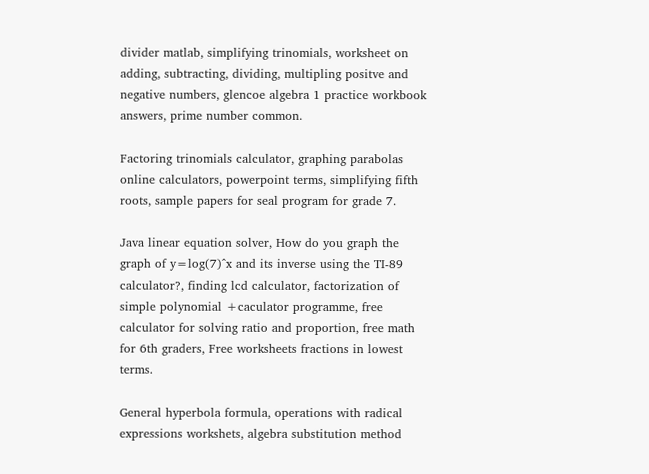divider matlab, simplifying trinomials, worksheet on adding, subtracting, dividing, multipling positve and negative numbers, glencoe algebra 1 practice workbook answers, prime number common.

Factoring trinomials calculator, graphing parabolas online calculators, powerpoint terms, simplifying fifth roots, sample papers for seal program for grade 7.

Java linear equation solver, How do you graph the graph of y=log(7)^x and its inverse using the TI-89 calculator?, finding lcd calculator, factorization of simple polynomial +caculator programme, free calculator for solving ratio and proportion, free math for 6th graders, Free worksheets fractions in lowest terms.

General hyperbola formula, operations with radical expressions workshets, algebra substitution method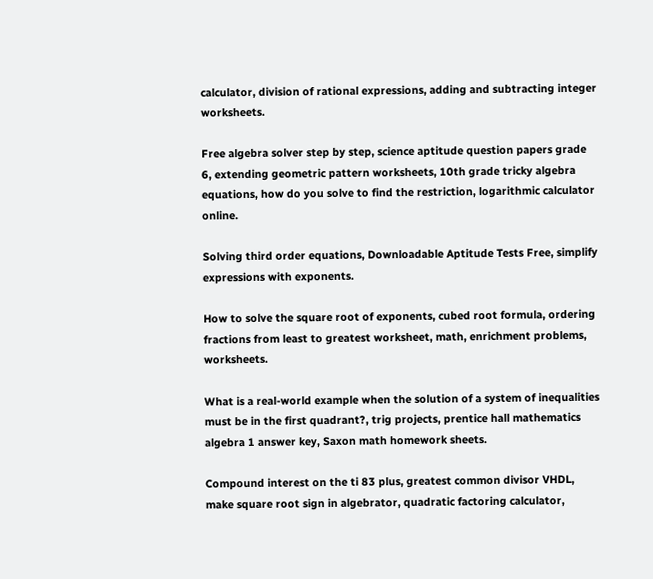calculator, division of rational expressions, adding and subtracting integer worksheets.

Free algebra solver step by step, science aptitude question papers grade 6, extending geometric pattern worksheets, 10th grade tricky algebra equations, how do you solve to find the restriction, logarithmic calculator online.

Solving third order equations, Downloadable Aptitude Tests Free, simplify expressions with exponents.

How to solve the square root of exponents, cubed root formula, ordering fractions from least to greatest worksheet, math, enrichment problems, worksheets.

What is a real-world example when the solution of a system of inequalities must be in the first quadrant?, trig projects, prentice hall mathematics algebra 1 answer key, Saxon math homework sheets.

Compound interest on the ti 83 plus, greatest common divisor VHDL, make square root sign in algebrator, quadratic factoring calculator,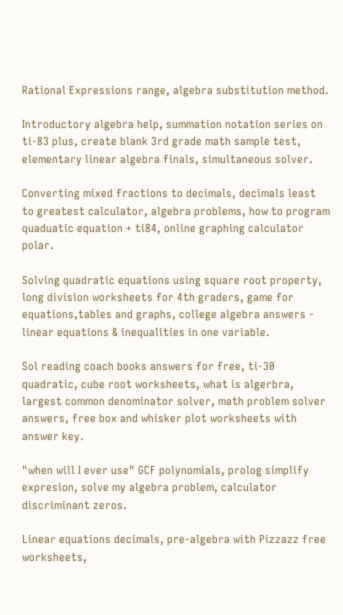Rational Expressions range, algebra substitution method.

Introductory algebra help, summation notation series on ti-83 plus, create blank 3rd grade math sample test, elementary linear algebra finals, simultaneous solver.

Converting mixed fractions to decimals, decimals least to greatest calculator, algebra problems, how to program quaduatic equation + ti84, online graphing calculator polar.

Solving quadratic equations using square root property, long division worksheets for 4th graders, game for equations,tables and graphs, college algebra answers - linear equations & inequalities in one variable.

Sol reading coach books answers for free, ti-30 quadratic, cube root worksheets, what is algerbra, largest common denominator solver, math problem solver answers, free box and whisker plot worksheets with answer key.

"when will I ever use" GCF polynomials, prolog simplify expresion, solve my algebra problem, calculator discriminant zeros.

Linear equations decimals, pre-algebra with Pizzazz free worksheets,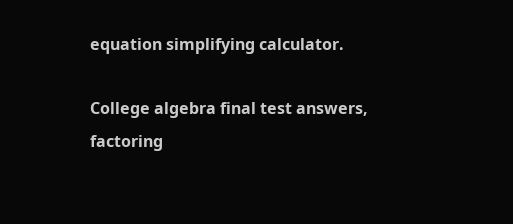equation simplifying calculator.

College algebra final test answers, factoring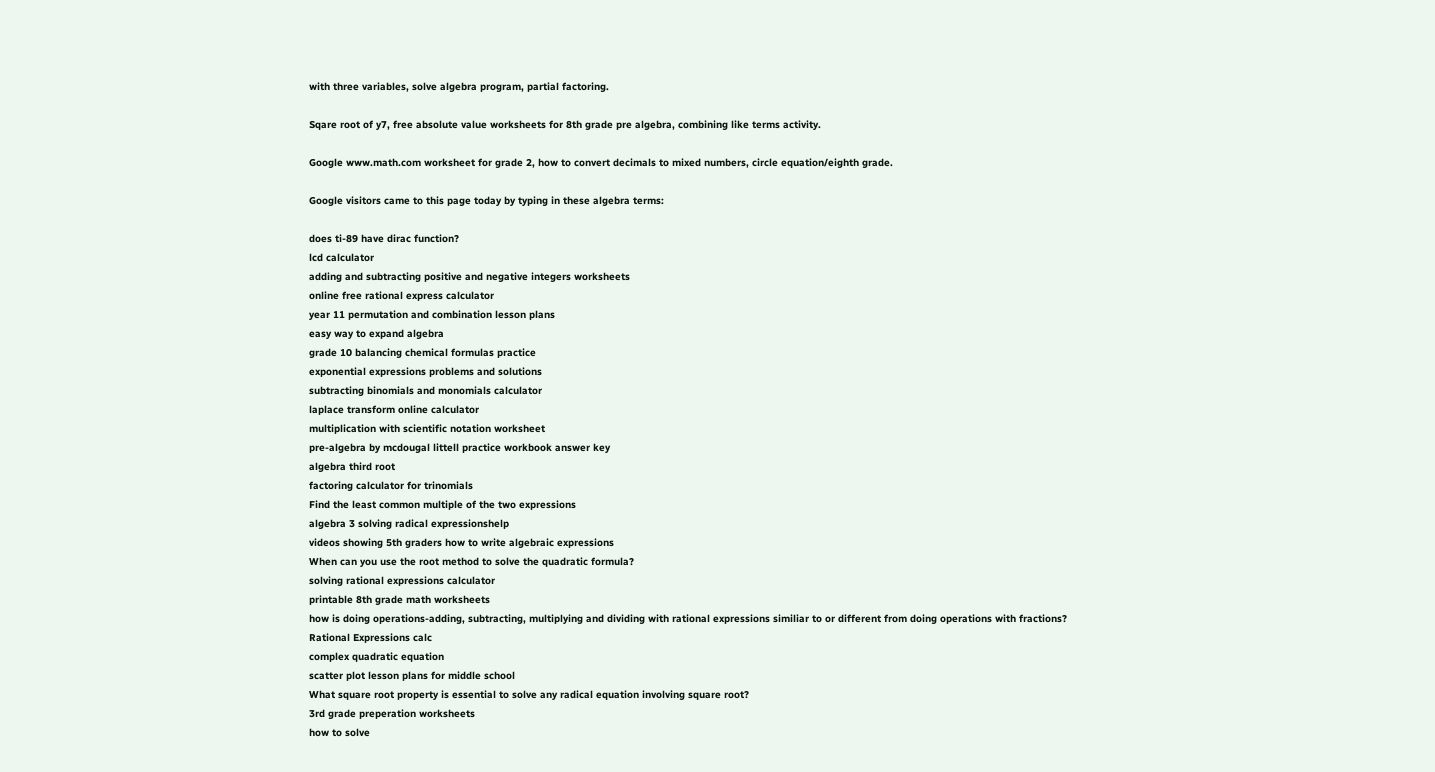with three variables, solve algebra program, partial factoring.

Sqare root of y7, free absolute value worksheets for 8th grade pre algebra, combining like terms activity.

Google www.math.com worksheet for grade 2, how to convert decimals to mixed numbers, circle equation/eighth grade.

Google visitors came to this page today by typing in these algebra terms:

does ti-89 have dirac function?
lcd calculator
adding and subtracting positive and negative integers worksheets
online free rational express calculator
year 11 permutation and combination lesson plans
easy way to expand algebra
grade 10 balancing chemical formulas practice
exponential expressions problems and solutions
subtracting binomials and monomials calculator
laplace transform online calculator
multiplication with scientific notation worksheet
pre-algebra by mcdougal littell practice workbook answer key
algebra third root
factoring calculator for trinomials
Find the least common multiple of the two expressions
algebra 3 solving radical expressionshelp
videos showing 5th graders how to write algebraic expressions
When can you use the root method to solve the quadratic formula?
solving rational expressions calculator
printable 8th grade math worksheets
how is doing operations-adding, subtracting, multiplying and dividing with rational expressions similiar to or different from doing operations with fractions?
Rational Expressions calc
complex quadratic equation
scatter plot lesson plans for middle school
What square root property is essential to solve any radical equation involving square root?
3rd grade preperation worksheets
how to solve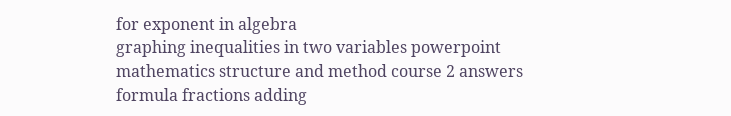for exponent in algebra
graphing inequalities in two variables powerpoint
mathematics structure and method course 2 answers
formula fractions adding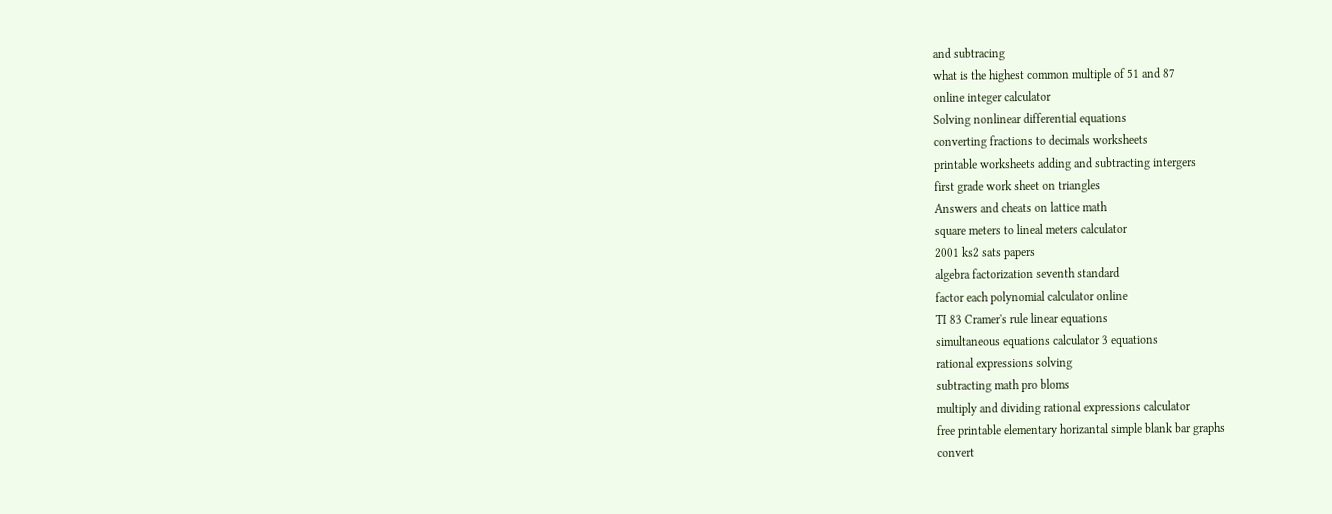and subtracing
what is the highest common multiple of 51 and 87
online integer calculator
Solving nonlinear differential equations
converting fractions to decimals worksheets
printable worksheets adding and subtracting intergers
first grade work sheet on triangles
Answers and cheats on lattice math
square meters to lineal meters calculator
2001 ks2 sats papers
algebra factorization seventh standard
factor each polynomial calculator online
TI 83 Cramer's rule linear equations
simultaneous equations calculator 3 equations
rational expressions solving
subtracting math pro bloms
multiply and dividing rational expressions calculator
free printable elementary horizantal simple blank bar graphs
convert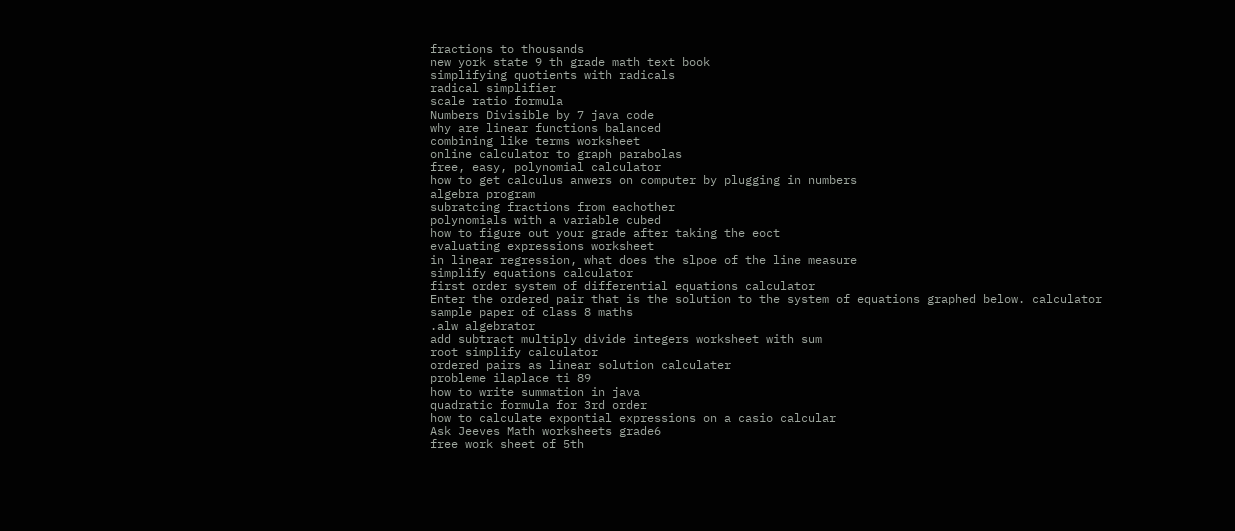fractions to thousands
new york state 9 th grade math text book
simplifying quotients with radicals
radical simplifier
scale ratio formula
Numbers Divisible by 7 java code
why are linear functions balanced
combining like terms worksheet
online calculator to graph parabolas
free, easy, polynomial calculator
how to get calculus anwers on computer by plugging in numbers
algebra program
subratcing fractions from eachother
polynomials with a variable cubed
how to figure out your grade after taking the eoct
evaluating expressions worksheet
in linear regression, what does the slpoe of the line measure
simplify equations calculator
first order system of differential equations calculator
Enter the ordered pair that is the solution to the system of equations graphed below. calculator
sample paper of class 8 maths
.alw algebrator
add subtract multiply divide integers worksheet with sum
root simplify calculator
ordered pairs as linear solution calculater
probleme ilaplace ti 89
how to write summation in java
quadratic formula for 3rd order
how to calculate expontial expressions on a casio calcular
Ask Jeeves Math worksheets grade6
free work sheet of 5th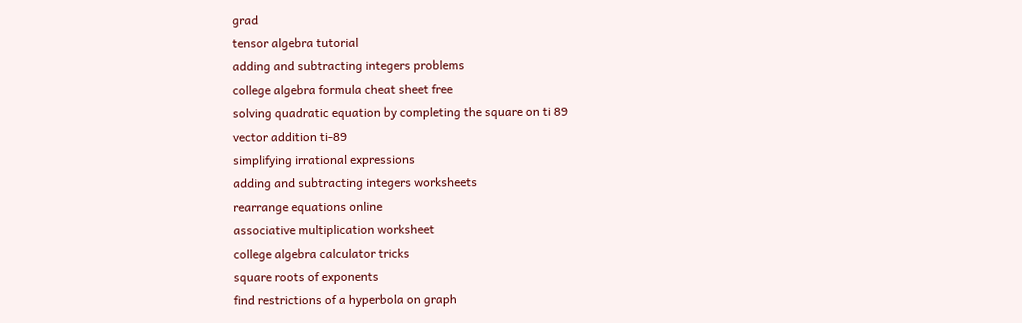grad
tensor algebra tutorial
adding and subtracting integers problems
college algebra formula cheat sheet free
solving quadratic equation by completing the square on ti 89
vector addition ti-89
simplifying irrational expressions
adding and subtracting integers worksheets
rearrange equations online
associative multiplication worksheet
college algebra calculator tricks
square roots of exponents
find restrictions of a hyperbola on graph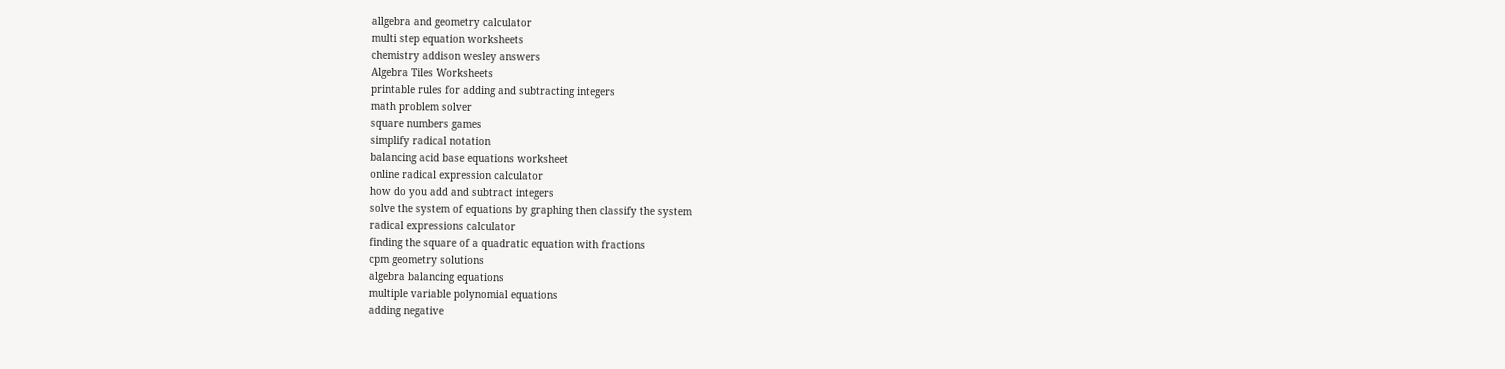allgebra and geometry calculator
multi step equation worksheets
chemistry addison wesley answers
Algebra Tiles Worksheets
printable rules for adding and subtracting integers
math problem solver
square numbers games
simplify radical notation
balancing acid base equations worksheet
online radical expression calculator
how do you add and subtract integers
solve the system of equations by graphing then classify the system
radical expressions calculator
finding the square of a quadratic equation with fractions
cpm geometry solutions
algebra balancing equations
multiple variable polynomial equations
adding negative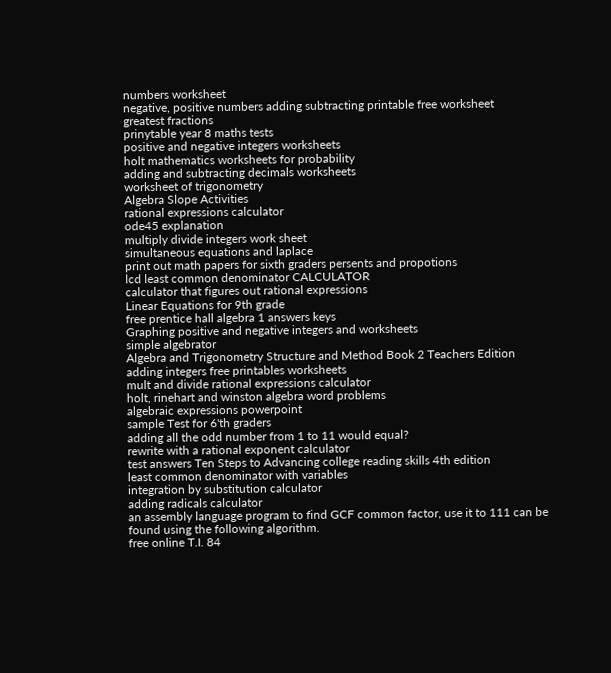numbers worksheet
negative, positive numbers adding subtracting printable free worksheet
greatest fractions
prinytable year 8 maths tests
positive and negative integers worksheets
holt mathematics worksheets for probability
adding and subtracting decimals worksheets
worksheet of trigonometry
Algebra Slope Activities
rational expressions calculator
ode45 explanation
multiply divide integers work sheet
simultaneous equations and laplace
print out math papers for sixth graders persents and propotions
lcd least common denominator CALCULATOR
calculator that figures out rational expressions
Linear Equations for 9th grade
free prentice hall algebra 1 answers keys
Graphing positive and negative integers and worksheets
simple algebrator
Algebra and Trigonometry Structure and Method Book 2 Teachers Edition
adding integers free printables worksheets
mult and divide rational expressions calculator
holt, rinehart and winston algebra word problems
algebraic expressions powerpoint
sample Test for 6'th graders
adding all the odd number from 1 to 11 would equal?
rewrite with a rational exponent calculator
test answers Ten Steps to Advancing college reading skills 4th edition
least common denominator with variables
integration by substitution calculator
adding radicals calculator
an assembly language program to find GCF common factor, use it to 111 can be found using the following algorithm.
free online T.I. 84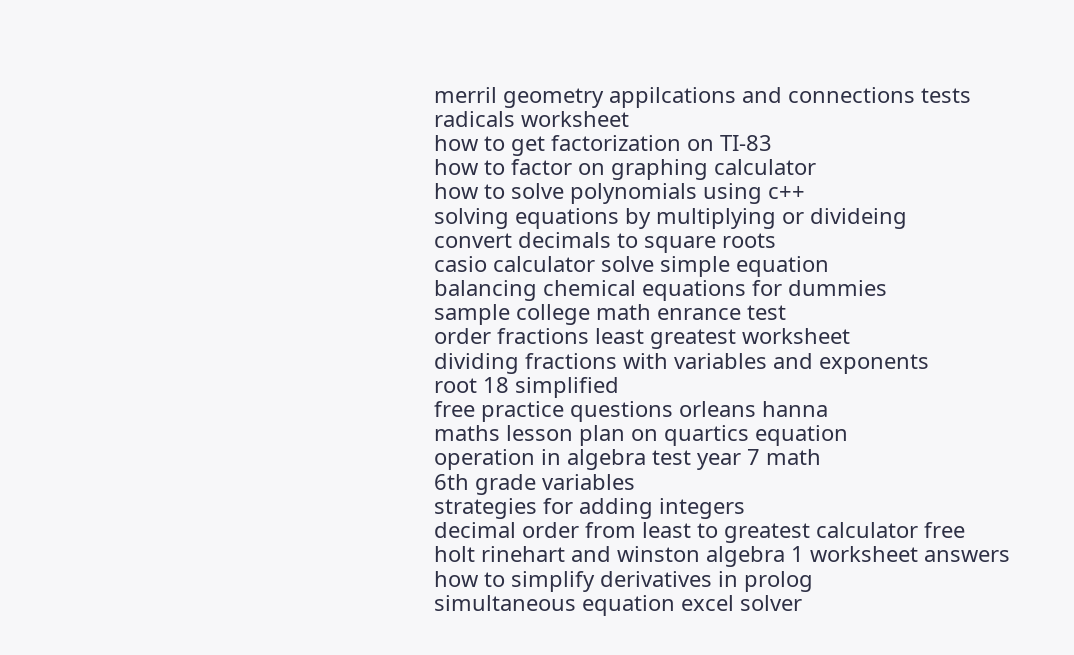merril geometry appilcations and connections tests
radicals worksheet
how to get factorization on TI-83
how to factor on graphing calculator
how to solve polynomials using c++
solving equations by multiplying or divideing
convert decimals to square roots
casio calculator solve simple equation
balancing chemical equations for dummies
sample college math enrance test
order fractions least greatest worksheet
dividing fractions with variables and exponents
root 18 simplified
free practice questions orleans hanna
maths lesson plan on quartics equation
operation in algebra test year 7 math
6th grade variables
strategies for adding integers
decimal order from least to greatest calculator free
holt rinehart and winston algebra 1 worksheet answers
how to simplify derivatives in prolog
simultaneous equation excel solver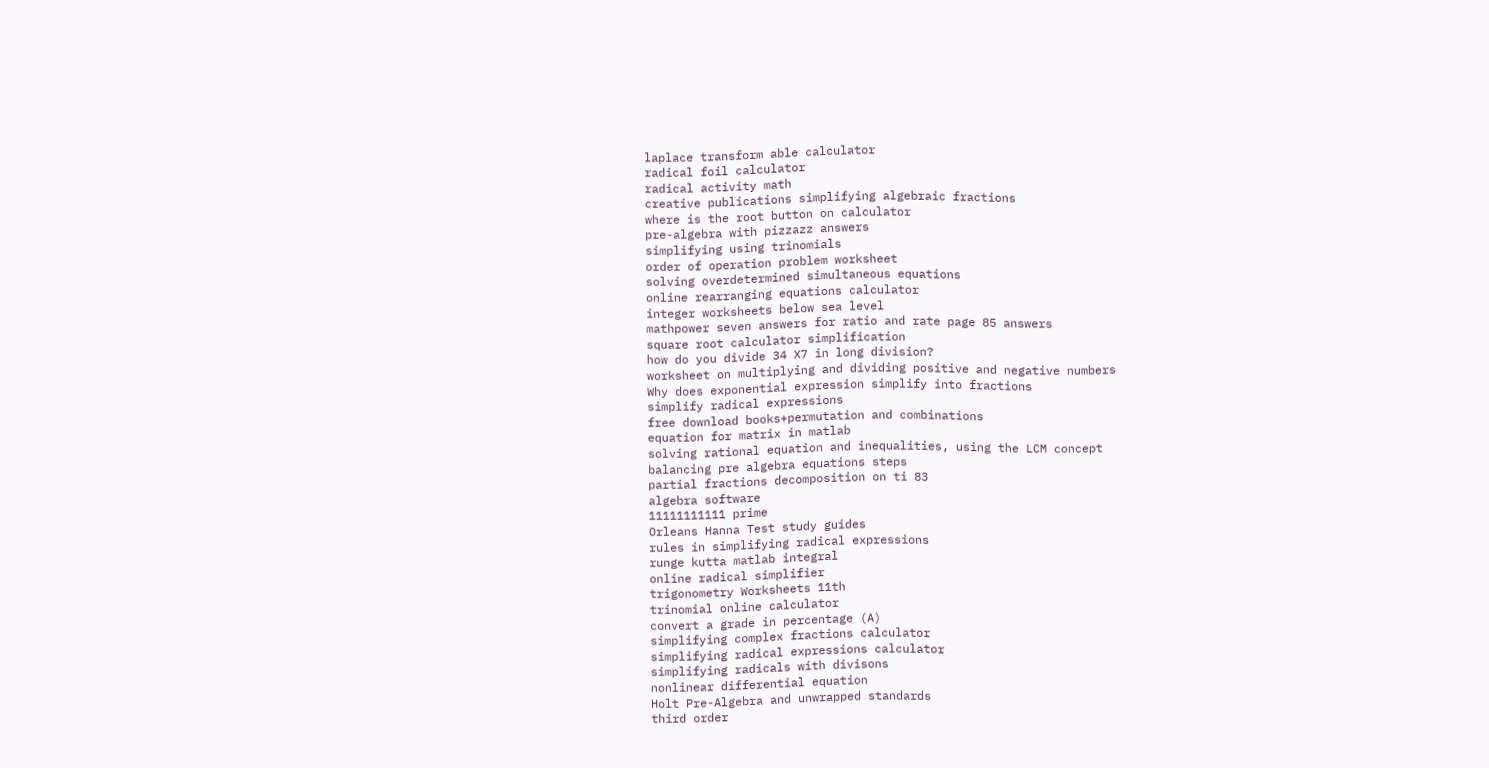laplace transform able calculator
radical foil calculator
radical activity math
creative publications simplifying algebraic fractions
where is the root button on calculator
pre-algebra with pizzazz answers
simplifying using trinomials
order of operation problem worksheet
solving overdetermined simultaneous equations
online rearranging equations calculator
integer worksheets below sea level
mathpower seven answers for ratio and rate page 85 answers
square root calculator simplification
how do you divide 34 X7 in long division?
worksheet on multiplying and dividing positive and negative numbers
Why does exponential expression simplify into fractions
simplify radical expressions
free download books+permutation and combinations
equation for matrix in matlab
solving rational equation and inequalities, using the LCM concept
balancing pre algebra equations steps
partial fractions decomposition on ti 83
algebra software
11111111111 prime
Orleans Hanna Test study guides
rules in simplifying radical expressions
runge kutta matlab integral
online radical simplifier
trigonometry Worksheets 11th
trinomial online calculator
convert a grade in percentage (A)
simplifying complex fractions calculator
simplifying radical expressions calculator
simplifying radicals with divisons
nonlinear differential equation
Holt Pre-Algebra and unwrapped standards
third order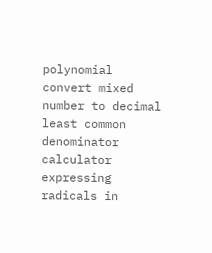polynomial
convert mixed number to decimal
least common denominator calculator
expressing radicals in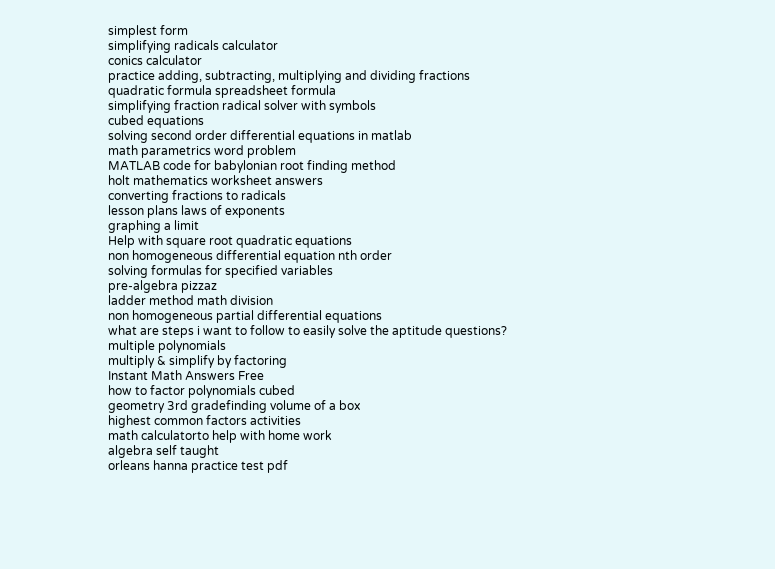simplest form
simplifying radicals calculator
conics calculator
practice adding, subtracting, multiplying and dividing fractions
quadratic formula spreadsheet formula
simplifying fraction radical solver with symbols
cubed equations
solving second order differential equations in matlab
math parametrics word problem
MATLAB code for babylonian root finding method
holt mathematics worksheet answers
converting fractions to radicals
lesson plans laws of exponents
graphing a limit
Help with square root quadratic equations
non homogeneous differential equation nth order
solving formulas for specified variables
pre-algebra pizzaz
ladder method math division
non homogeneous partial differential equations
what are steps i want to follow to easily solve the aptitude questions?
multiple polynomials
multiply & simplify by factoring
Instant Math Answers Free
how to factor polynomials cubed
geometry 3rd gradefinding volume of a box
highest common factors activities
math calculatorto help with home work
algebra self taught
orleans hanna practice test pdf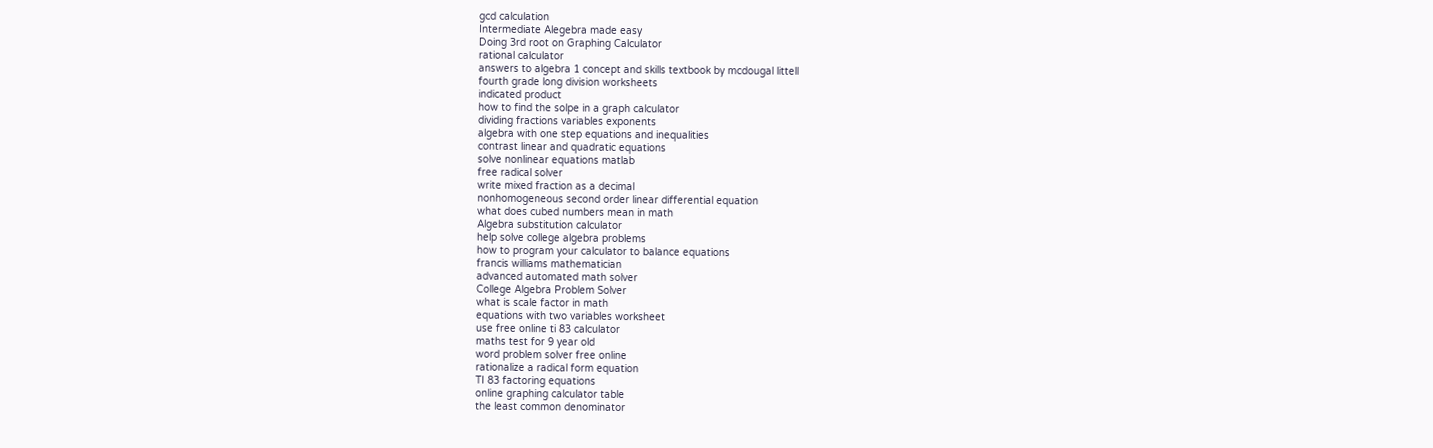gcd calculation
Intermediate Alegebra made easy
Doing 3rd root on Graphing Calculator
rational calculator
answers to algebra 1 concept and skills textbook by mcdougal littell
fourth grade long division worksheets
indicated product
how to find the solpe in a graph calculator
dividing fractions variables exponents
algebra with one step equations and inequalities
contrast linear and quadratic equations
solve nonlinear equations matlab
free radical solver
write mixed fraction as a decimal
nonhomogeneous second order linear differential equation
what does cubed numbers mean in math
Algebra substitution calculator
help solve college algebra problems
how to program your calculator to balance equations
francis williams mathematician
advanced automated math solver
College Algebra Problem Solver
what is scale factor in math
equations with two variables worksheet
use free online ti 83 calculator
maths test for 9 year old
word problem solver free online
rationalize a radical form equation
TI 83 factoring equations
online graphing calculator table
the least common denominator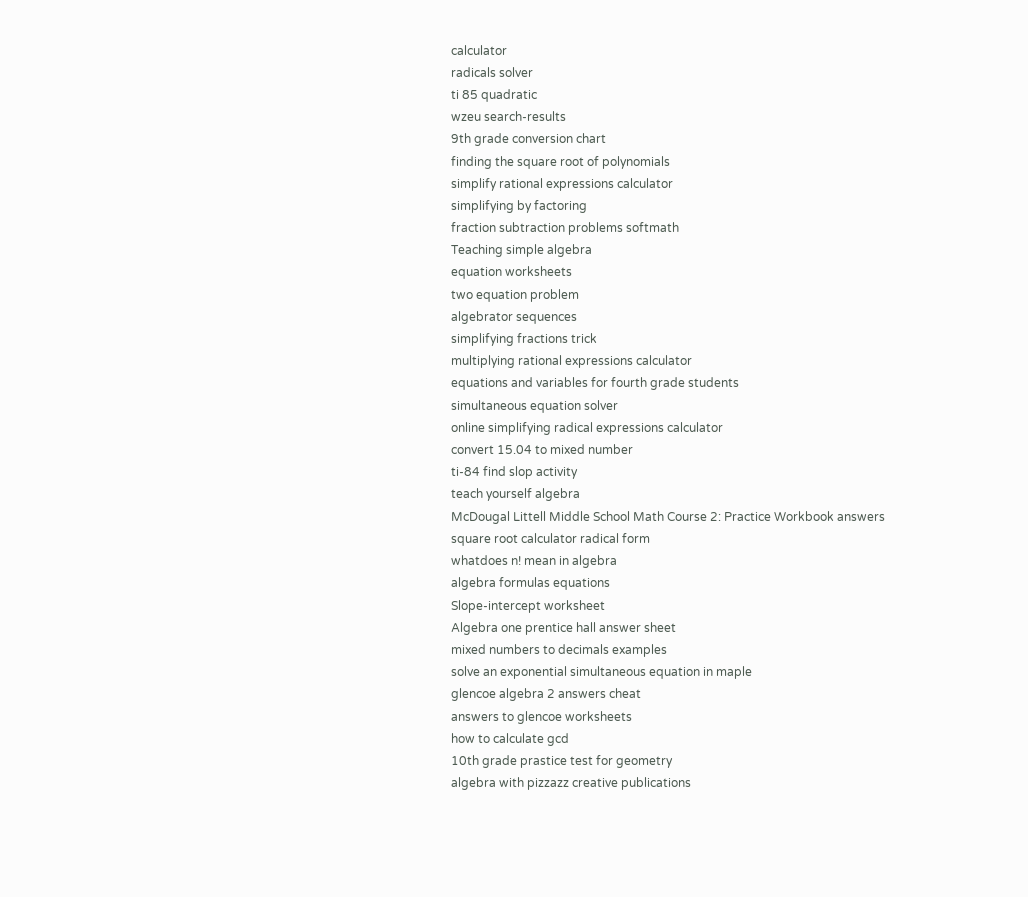calculator
radicals solver
ti 85 quadratic
wzeu search-results
9th grade conversion chart
finding the square root of polynomials
simplify rational expressions calculator
simplifying by factoring
fraction subtraction problems softmath
Teaching simple algebra
equation worksheets
two equation problem
algebrator sequences
simplifying fractions trick
multiplying rational expressions calculator
equations and variables for fourth grade students
simultaneous equation solver
online simplifying radical expressions calculator
convert 15.04 to mixed number
ti-84 find slop activity
teach yourself algebra
McDougal Littell Middle School Math Course 2: Practice Workbook answers
square root calculator radical form
whatdoes n! mean in algebra
algebra formulas equations
Slope-intercept worksheet
Algebra one prentice hall answer sheet
mixed numbers to decimals examples
solve an exponential simultaneous equation in maple
glencoe algebra 2 answers cheat
answers to glencoe worksheets
how to calculate gcd
10th grade prastice test for geometry
algebra with pizzazz creative publications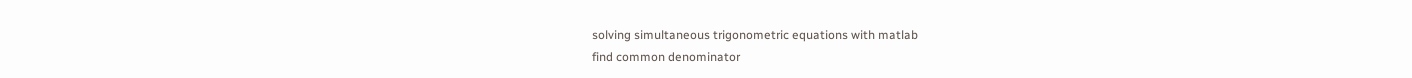solving simultaneous trigonometric equations with matlab
find common denominator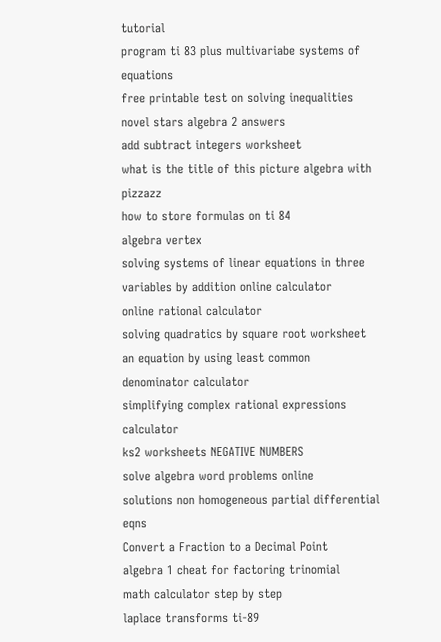tutorial
program ti 83 plus multivariabe systems of equations
free printable test on solving inequalities
novel stars algebra 2 answers
add subtract integers worksheet
what is the title of this picture algebra with pizzazz
how to store formulas on ti 84
algebra vertex
solving systems of linear equations in three variables by addition online calculator
online rational calculator
solving quadratics by square root worksheet
an equation by using least common denominator calculator
simplifying complex rational expressions calculator
ks2 worksheets NEGATIVE NUMBERS
solve algebra word problems online
solutions non homogeneous partial differential eqns
Convert a Fraction to a Decimal Point
algebra 1 cheat for factoring trinomial
math calculator step by step
laplace transforms ti-89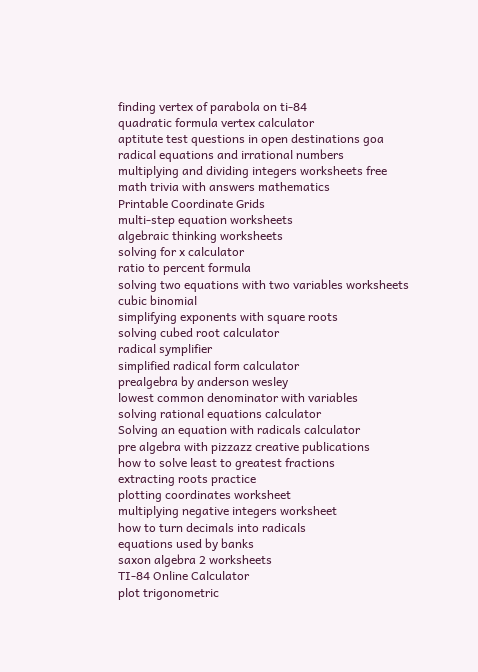finding vertex of parabola on ti-84
quadratic formula vertex calculator
aptitute test questions in open destinations goa
radical equations and irrational numbers
multiplying and dividing integers worksheets free
math trivia with answers mathematics
Printable Coordinate Grids
multi-step equation worksheets
algebraic thinking worksheets
solving for x calculator
ratio to percent formula
solving two equations with two variables worksheets
cubic binomial
simplifying exponents with square roots
solving cubed root calculator
radical symplifier
simplified radical form calculator
prealgebra by anderson wesley
lowest common denominator with variables
solving rational equations calculator
Solving an equation with radicals calculator
pre algebra with pizzazz creative publications
how to solve least to greatest fractions
extracting roots practice
plotting coordinates worksheet
multiplying negative integers worksheet
how to turn decimals into radicals
equations used by banks
saxon algebra 2 worksheets
TI-84 Online Calculator
plot trigonometric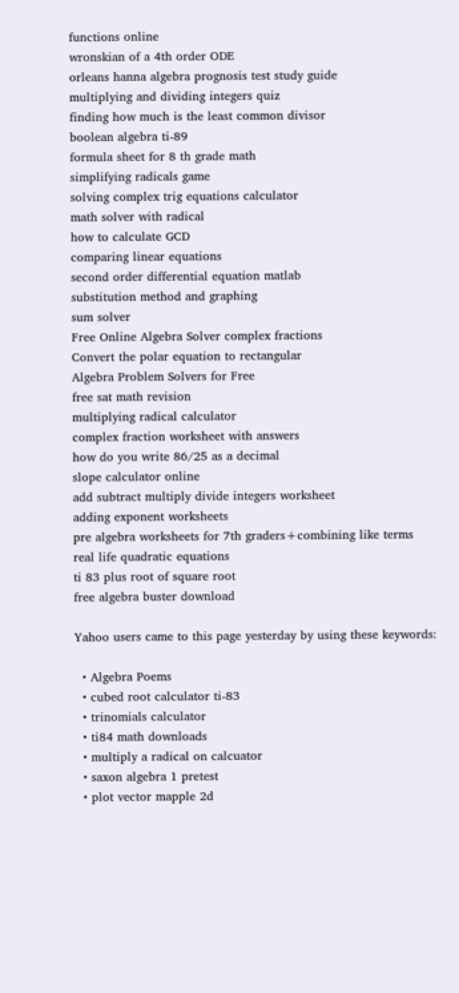functions online
wronskian of a 4th order ODE
orleans hanna algebra prognosis test study guide
multiplying and dividing integers quiz
finding how much is the least common divisor
boolean algebra ti-89
formula sheet for 8 th grade math
simplifying radicals game
solving complex trig equations calculator
math solver with radical
how to calculate GCD
comparing linear equations
second order differential equation matlab
substitution method and graphing
sum solver
Free Online Algebra Solver complex fractions
Convert the polar equation to rectangular
Algebra Problem Solvers for Free
free sat math revision
multiplying radical calculator
complex fraction worksheet with answers
how do you write 86/25 as a decimal
slope calculator online
add subtract multiply divide integers worksheet
adding exponent worksheets
pre algebra worksheets for 7th graders+combining like terms
real life quadratic equations
ti 83 plus root of square root
free algebra buster download

Yahoo users came to this page yesterday by using these keywords:

  • Algebra Poems
  • cubed root calculator ti-83
  • trinomials calculator
  • ti84 math downloads
  • multiply a radical on calcuator
  • saxon algebra 1 pretest
  • plot vector mapple 2d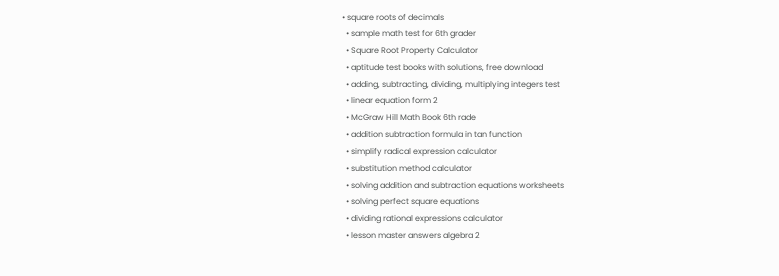• square roots of decimals
  • sample math test for 6th grader
  • Square Root Property Calculator
  • aptitude test books with solutions, free download
  • adding, subtracting, dividing, multiplying integers test
  • linear equation form 2
  • McGraw Hill Math Book 6th rade
  • addition subtraction formula in tan function
  • simplify radical expression calculator
  • substitution method calculator
  • solving addition and subtraction equations worksheets
  • solving perfect square equations
  • dividing rational expressions calculator
  • lesson master answers algebra 2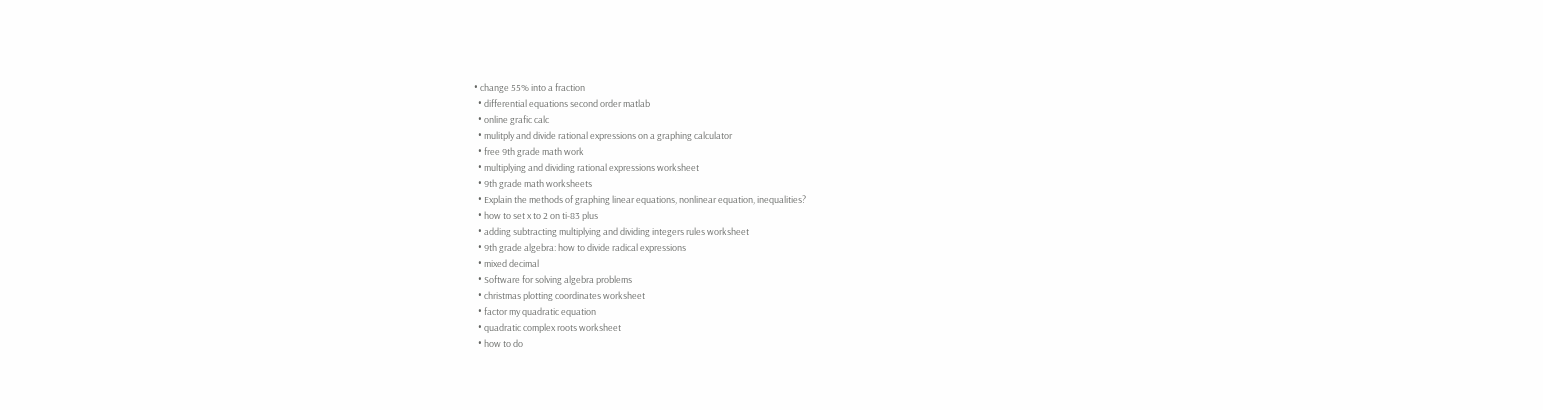• change 55% into a fraction
  • differential equations second order matlab
  • online grafic calc
  • mulitply and divide rational expressions on a graphing calculator
  • free 9th grade math work
  • multiplying and dividing rational expressions worksheet
  • 9th grade math worksheets
  • Explain the methods of graphing linear equations, nonlinear equation, inequalities?
  • how to set x to 2 on ti-83 plus
  • adding subtracting multiplying and dividing integers rules worksheet
  • 9th grade algebra: how to divide radical expressions
  • mixed decimal
  • Software for solving algebra problems
  • christmas plotting coordinates worksheet
  • factor my quadratic equation
  • quadratic complex roots worksheet
  • how to do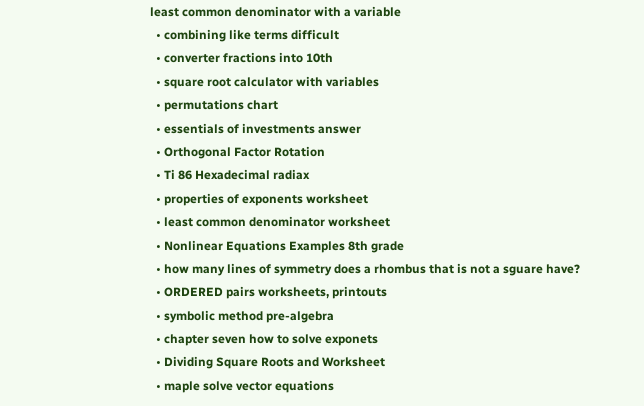least common denominator with a variable
  • combining like terms difficult
  • converter fractions into 10th
  • square root calculator with variables
  • permutations chart
  • essentials of investments answer
  • Orthogonal Factor Rotation
  • Ti 86 Hexadecimal radiax
  • properties of exponents worksheet
  • least common denominator worksheet
  • Nonlinear Equations Examples 8th grade
  • how many lines of symmetry does a rhombus that is not a sguare have?
  • ORDERED pairs worksheets, printouts
  • symbolic method pre-algebra
  • chapter seven how to solve exponets
  • Dividing Square Roots and Worksheet
  • maple solve vector equations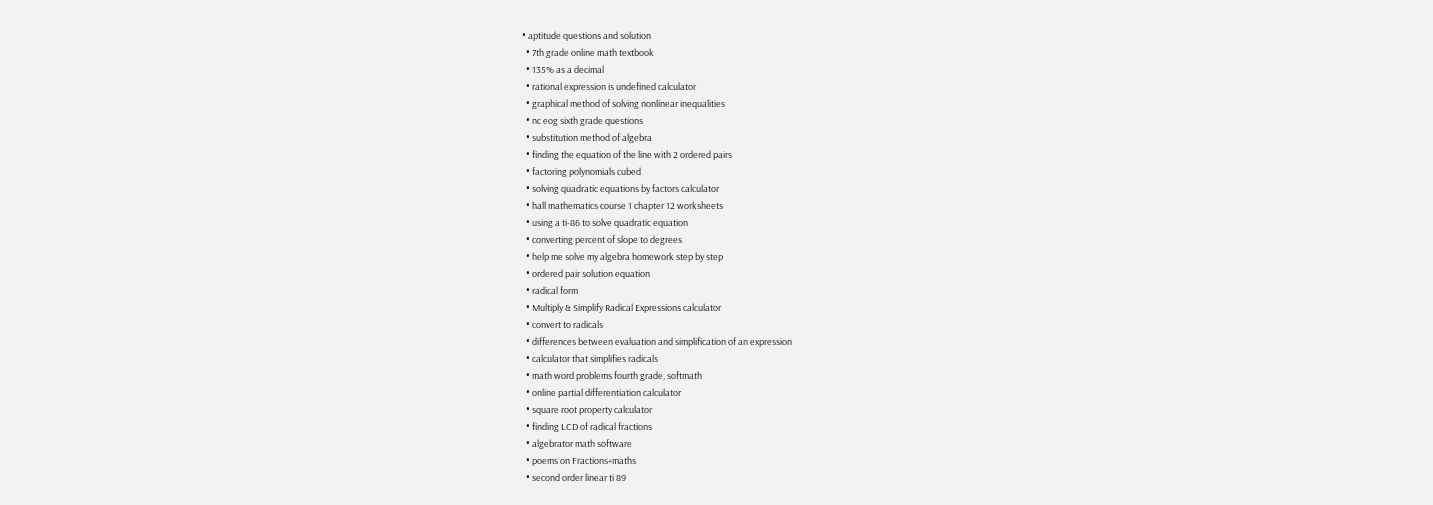• aptitude questions and solution
  • 7th grade online math textbook
  • 135% as a decimal
  • rational expression is undefined calculator
  • graphical method of solving nonlinear inequalities
  • nc eog sixth grade questions
  • substitution method of algebra
  • finding the equation of the line with 2 ordered pairs
  • factoring polynomials cubed
  • solving quadratic equations by factors calculator
  • hall mathematics course 1 chapter 12 worksheets
  • using a ti-86 to solve quadratic equation
  • converting percent of slope to degrees
  • help me solve my algebra homework step by step
  • ordered pair solution equation
  • radical form
  • Multiply & Simplify Radical Expressions calculator
  • convert to radicals
  • differences between evaluation and simplification of an expression
  • calculator that simplifies radicals
  • math word problems fourth grade, softmath
  • online partial differentiation calculator
  • square root property calculator
  • finding LCD of radical fractions
  • algebrator math software
  • poems on Fractions+maths
  • second order linear ti 89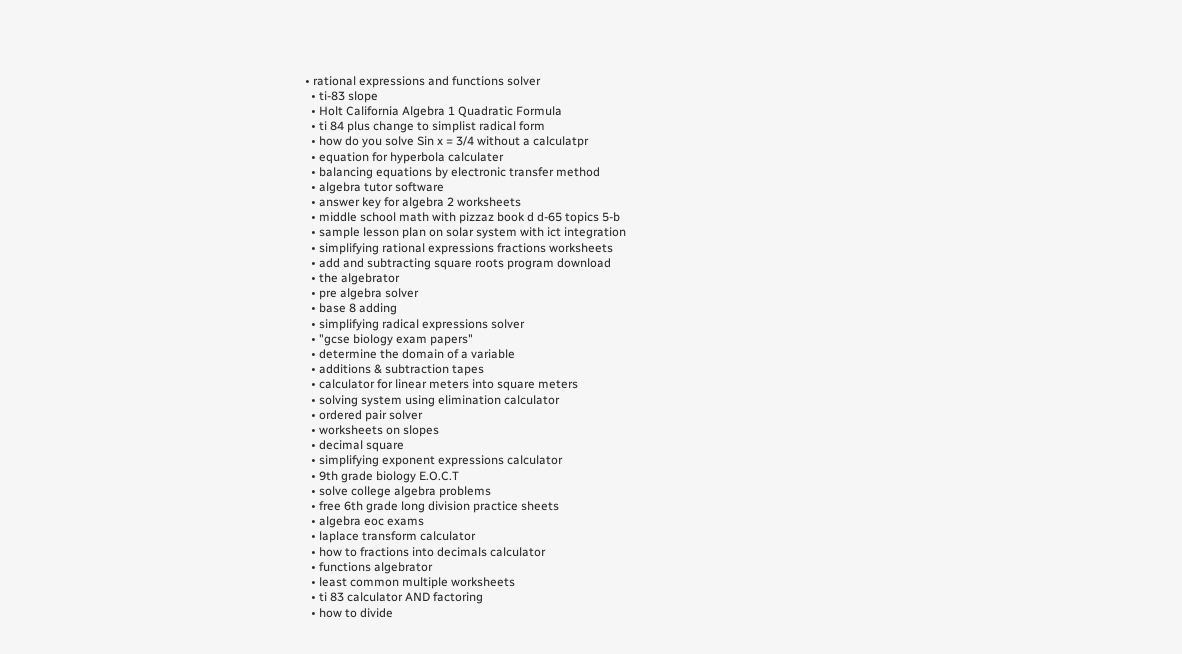• rational expressions and functions solver
  • ti-83 slope
  • Holt California Algebra 1 Quadratic Formula
  • ti 84 plus change to simplist radical form
  • how do you solve Sin x = 3/4 without a calculatpr
  • equation for hyperbola calculater
  • balancing equations by electronic transfer method
  • algebra tutor software
  • answer key for algebra 2 worksheets
  • middle school math with pizzaz book d d-65 topics 5-b
  • sample lesson plan on solar system with ict integration
  • simplifying rational expressions fractions worksheets
  • add and subtracting square roots program download
  • the algebrator
  • pre algebra solver
  • base 8 adding
  • simplifying radical expressions solver
  • "gcse biology exam papers"
  • determine the domain of a variable
  • additions & subtraction tapes
  • calculator for linear meters into square meters
  • solving system using elimination calculator
  • ordered pair solver
  • worksheets on slopes
  • decimal square
  • simplifying exponent expressions calculator
  • 9th grade biology E.O.C.T
  • solve college algebra problems
  • free 6th grade long division practice sheets
  • algebra eoc exams
  • laplace transform calculator
  • how to fractions into decimals calculator
  • functions algebrator
  • least common multiple worksheets
  • ti 83 calculator AND factoring
  • how to divide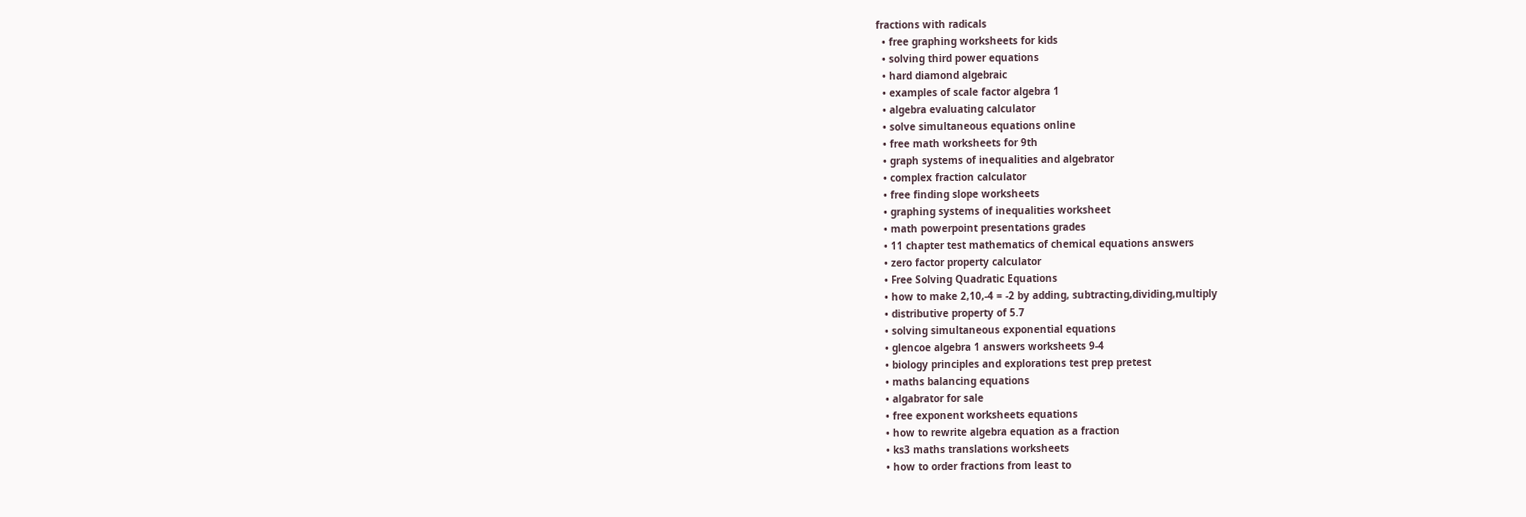fractions with radicals
  • free graphing worksheets for kids
  • solving third power equations
  • hard diamond algebraic
  • examples of scale factor algebra 1
  • algebra evaluating calculator
  • solve simultaneous equations online
  • free math worksheets for 9th
  • graph systems of inequalities and algebrator
  • complex fraction calculator
  • free finding slope worksheets
  • graphing systems of inequalities worksheet
  • math powerpoint presentations grades
  • 11 chapter test mathematics of chemical equations answers
  • zero factor property calculator
  • Free Solving Quadratic Equations
  • how to make 2,10,-4 = -2 by adding, subtracting,dividing,multiply
  • distributive property of 5.7
  • solving simultaneous exponential equations
  • glencoe algebra 1 answers worksheets 9-4
  • biology principles and explorations test prep pretest
  • maths balancing equations
  • algabrator for sale
  • free exponent worksheets equations
  • how to rewrite algebra equation as a fraction
  • ks3 maths translations worksheets
  • how to order fractions from least to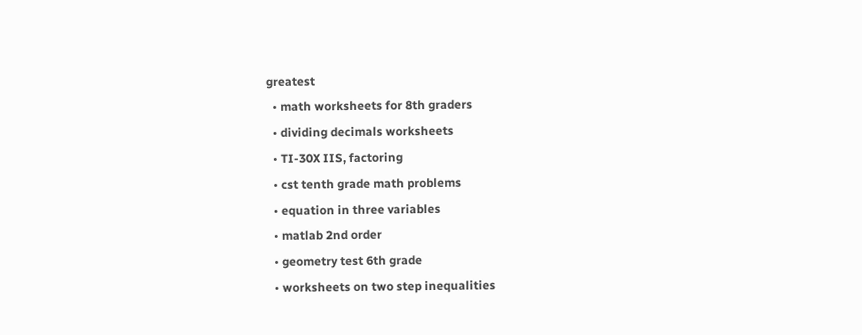greatest
  • math worksheets for 8th graders
  • dividing decimals worksheets
  • TI-30X IIS, factoring
  • cst tenth grade math problems
  • equation in three variables
  • matlab 2nd order
  • geometry test 6th grade
  • worksheets on two step inequalities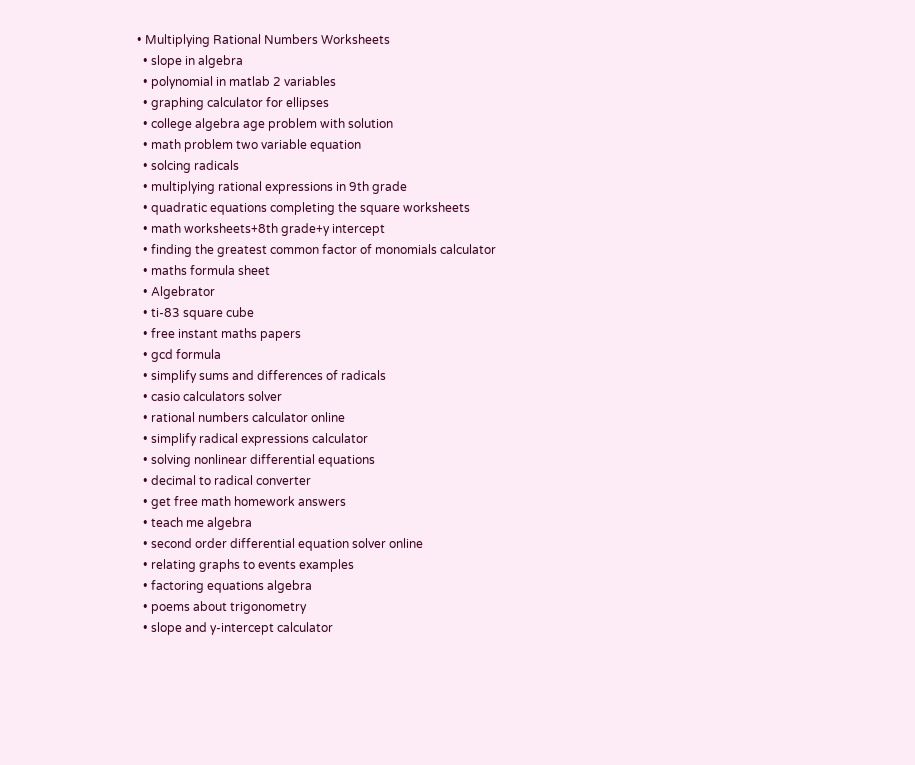• Multiplying Rational Numbers Worksheets
  • slope in algebra
  • polynomial in matlab 2 variables
  • graphing calculator for ellipses
  • college algebra age problem with solution
  • math problem two variable equation
  • solcing radicals
  • multiplying rational expressions in 9th grade
  • quadratic equations completing the square worksheets
  • math worksheets+8th grade+y intercept
  • finding the greatest common factor of monomials calculator
  • maths formula sheet
  • Algebrator
  • ti-83 square cube
  • free instant maths papers
  • gcd formula
  • simplify sums and differences of radicals
  • casio calculators solver
  • rational numbers calculator online
  • simplify radical expressions calculator
  • solving nonlinear differential equations
  • decimal to radical converter
  • get free math homework answers
  • teach me algebra
  • second order differential equation solver online
  • relating graphs to events examples
  • factoring equations algebra
  • poems about trigonometry
  • slope and y-intercept calculator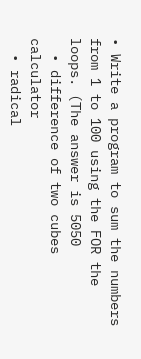• Write a program to sum the numbers from 1 to 100 using the FOR the loops. (The answer is 5050
  • difference of two cubes calculator
  • radical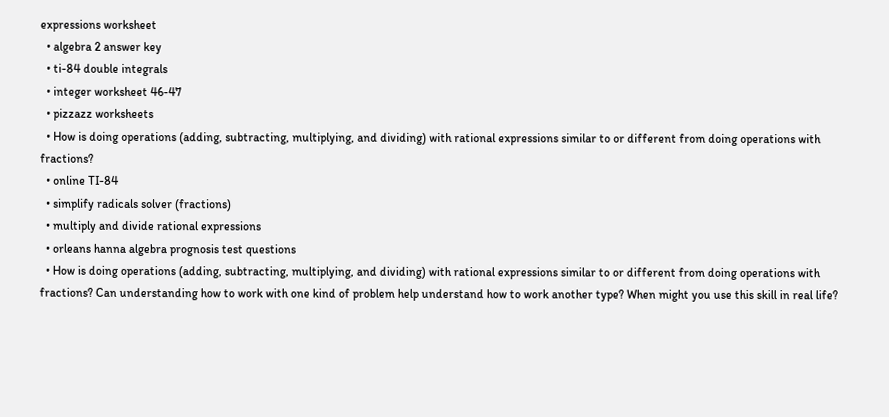expressions worksheet
  • algebra 2 answer key
  • ti-84 double integrals
  • integer worksheet 46-47
  • pizzazz worksheets
  • How is doing operations (adding, subtracting, multiplying, and dividing) with rational expressions similar to or different from doing operations with fractions?
  • online TI-84
  • simplify radicals solver (fractions)
  • multiply and divide rational expressions
  • orleans hanna algebra prognosis test questions
  • How is doing operations (adding, subtracting, multiplying, and dividing) with rational expressions similar to or different from doing operations with fractions? Can understanding how to work with one kind of problem help understand how to work another type? When might you use this skill in real life?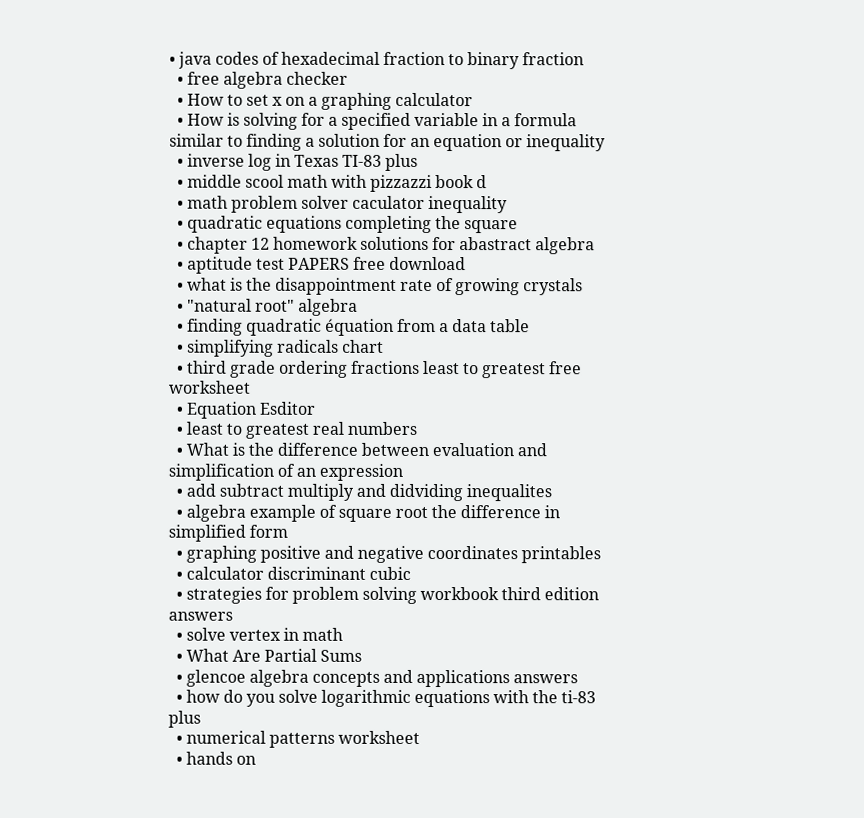• java codes of hexadecimal fraction to binary fraction
  • free algebra checker
  • How to set x on a graphing calculator
  • How is solving for a specified variable in a formula similar to finding a solution for an equation or inequality
  • inverse log in Texas TI-83 plus
  • middle scool math with pizzazzi book d
  • math problem solver caculator inequality
  • quadratic equations completing the square
  • chapter 12 homework solutions for abastract algebra
  • aptitude test PAPERS free download
  • what is the disappointment rate of growing crystals
  • "natural root" algebra
  • finding quadratic équation from a data table
  • simplifying radicals chart
  • third grade ordering fractions least to greatest free worksheet
  • Equation Esditor
  • least to greatest real numbers
  • What is the difference between evaluation and simplification of an expression
  • add subtract multiply and didviding inequalites
  • algebra example of square root the difference in simplified form
  • graphing positive and negative coordinates printables
  • calculator discriminant cubic
  • strategies for problem solving workbook third edition answers
  • solve vertex in math
  • What Are Partial Sums
  • glencoe algebra concepts and applications answers
  • how do you solve logarithmic equations with the ti-83 plus
  • numerical patterns worksheet
  • hands on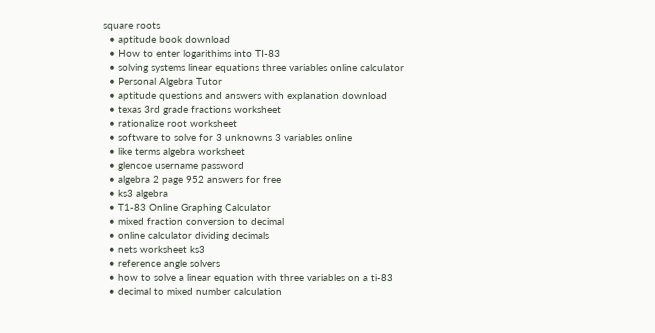square roots
  • aptitude book download
  • How to enter logarithims into TI-83
  • solving systems linear equations three variables online calculator
  • Personal Algebra Tutor
  • aptitude questions and answers with explanation download
  • texas 3rd grade fractions worksheet
  • rationalize root worksheet
  • software to solve for 3 unknowns 3 variables online
  • like terms algebra worksheet
  • glencoe username password
  • algebra 2 page 952 answers for free
  • ks3 algebra
  • T1-83 Online Graphing Calculator
  • mixed fraction conversion to decimal
  • online calculator dividing decimals
  • nets worksheet ks3
  • reference angle solvers
  • how to solve a linear equation with three variables on a ti-83
  • decimal to mixed number calculation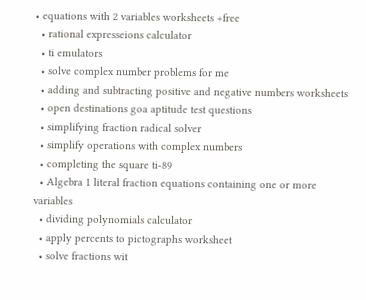• equations with 2 variables worksheets +free
  • rational expresseions calculator
  • ti emulators
  • solve complex number problems for me
  • adding and subtracting positive and negative numbers worksheets
  • open destinations goa aptitude test questions
  • simplifying fraction radical solver
  • simplify operations with complex numbers
  • completing the square ti-89
  • Algebra 1 literal fraction equations containing one or more variables
  • dividing polynomials calculator
  • apply percents to pictographs worksheet
  • solve fractions wit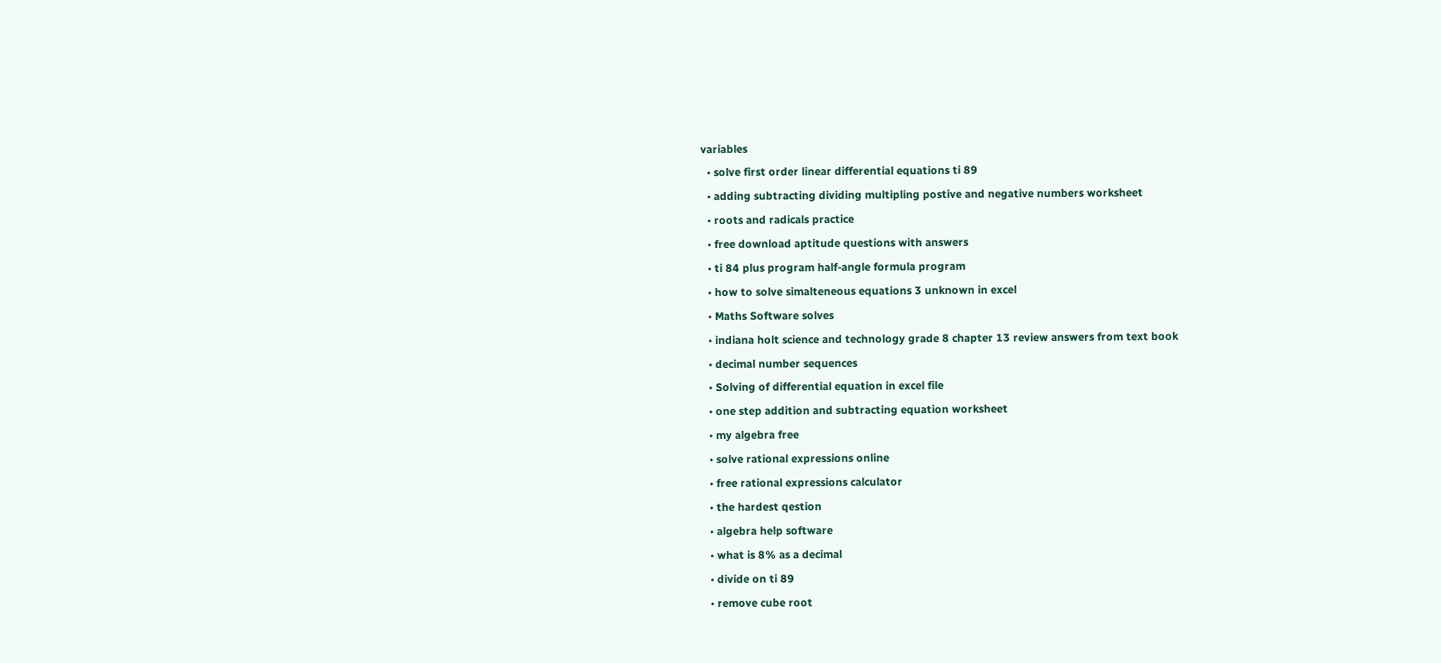variables
  • solve first order linear differential equations ti 89
  • adding subtracting dividing multipling postive and negative numbers worksheet
  • roots and radicals practice
  • free download aptitude questions with answers
  • ti 84 plus program half-angle formula program
  • how to solve simalteneous equations 3 unknown in excel
  • Maths Software solves
  • indiana holt science and technology grade 8 chapter 13 review answers from text book
  • decimal number sequences
  • Solving of differential equation in excel file
  • one step addition and subtracting equation worksheet
  • my algebra free
  • solve rational expressions online
  • free rational expressions calculator
  • the hardest qestion
  • algebra help software
  • what is 8% as a decimal
  • divide on ti 89
  • remove cube root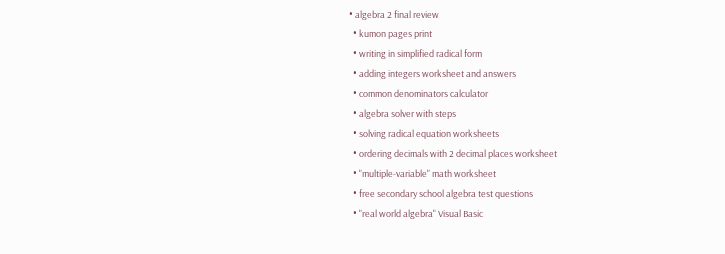• algebra 2 final review
  • kumon pages print
  • writing in simplified radical form
  • adding integers worksheet and answers
  • common denominators calculator
  • algebra solver with steps
  • solving radical equation worksheets
  • ordering decimals with 2 decimal places worksheet
  • "multiple-variable" math worksheet
  • free secondary school algebra test questions
  • "real world algebra" Visual Basic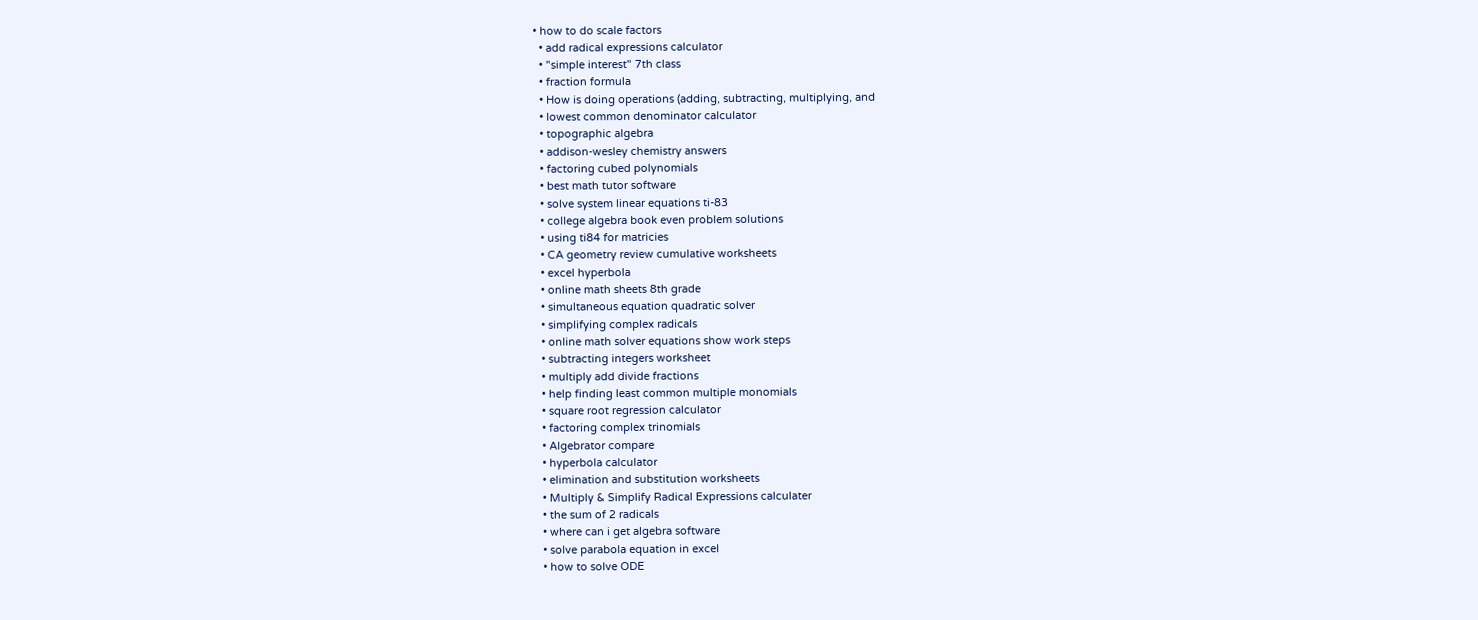• how to do scale factors
  • add radical expressions calculator
  • "simple interest" 7th class
  • fraction formula
  • How is doing operations (adding, subtracting, multiplying, and
  • lowest common denominator calculator
  • topographic algebra
  • addison-wesley chemistry answers
  • factoring cubed polynomials
  • best math tutor software
  • solve system linear equations ti-83
  • college algebra book even problem solutions
  • using ti84 for matricies
  • CA geometry review cumulative worksheets
  • excel hyperbola
  • online math sheets 8th grade
  • simultaneous equation quadratic solver
  • simplifying complex radicals
  • online math solver equations show work steps
  • subtracting integers worksheet
  • multiply add divide fractions
  • help finding least common multiple monomials
  • square root regression calculator
  • factoring complex trinomials
  • Algebrator compare
  • hyperbola calculator
  • elimination and substitution worksheets
  • Multiply & Simplify Radical Expressions calculater
  • the sum of 2 radicals
  • where can i get algebra software
  • solve parabola equation in excel
  • how to solve ODE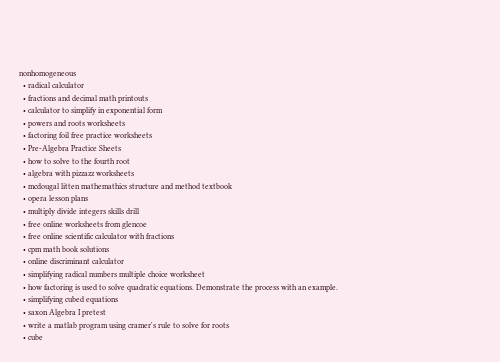nonhomogeneous
  • radical calculator
  • fractions and decimal math printouts
  • calculator to simplify in exponential form
  • powers and roots worksheets
  • factoring foil free practice worksheets
  • Pre-Algebra Practice Sheets
  • how to solve to the fourth root
  • algebra with pizzazz worksheets
  • mcdougal litten mathemathics structure and method textbook
  • opera lesson plans
  • multiply divide integers skills drill
  • free online worksheets from glencoe
  • free online scientific calculator with fractions
  • cpm math book solutions
  • online discriminant calculator
  • simplifying radical numbers multiple choice worksheet
  • how factoring is used to solve quadratic equations. Demonstrate the process with an example.
  • simplifying cubed equations
  • saxon Algebra I pretest
  • write a matlab program using cramer's rule to solve for roots
  • cube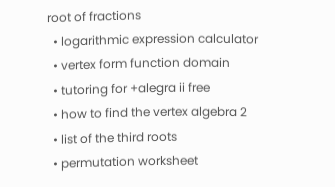root of fractions
  • logarithmic expression calculator
  • vertex form function domain
  • tutoring for +alegra ii free
  • how to find the vertex algebra 2
  • list of the third roots
  • permutation worksheet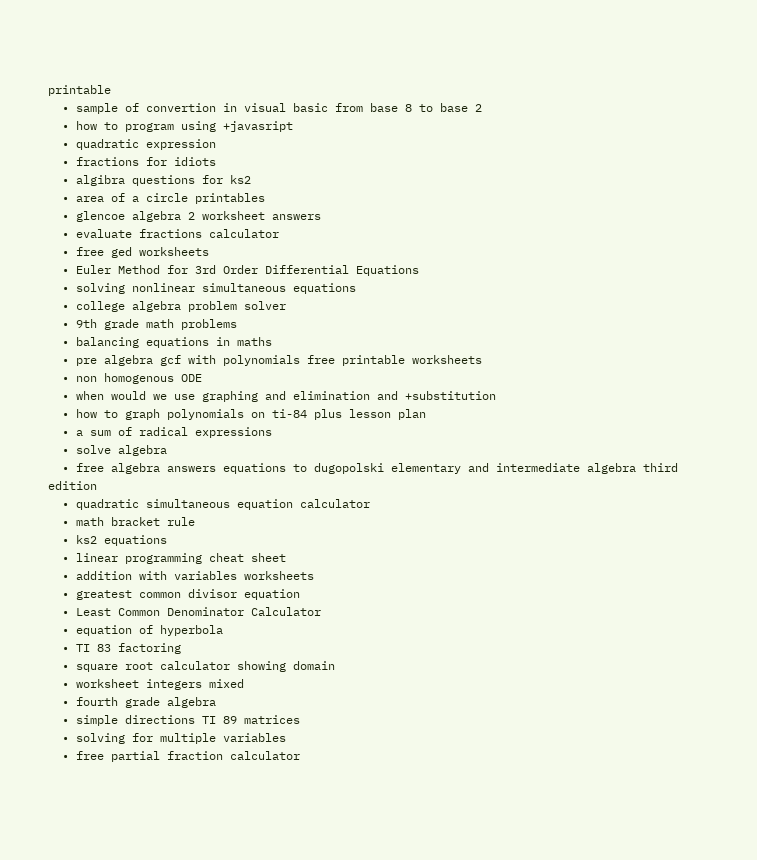printable
  • sample of convertion in visual basic from base 8 to base 2
  • how to program using +javasript
  • quadratic expression
  • fractions for idiots
  • algibra questions for ks2
  • area of a circle printables
  • glencoe algebra 2 worksheet answers
  • evaluate fractions calculator
  • free ged worksheets
  • Euler Method for 3rd Order Differential Equations
  • solving nonlinear simultaneous equations
  • college algebra problem solver
  • 9th grade math problems
  • balancing equations in maths
  • pre algebra gcf with polynomials free printable worksheets
  • non homogenous ODE
  • when would we use graphing and elimination and +substitution
  • how to graph polynomials on ti-84 plus lesson plan
  • a sum of radical expressions
  • solve algebra
  • free algebra answers equations to dugopolski elementary and intermediate algebra third edition
  • quadratic simultaneous equation calculator
  • math bracket rule
  • ks2 equations
  • linear programming cheat sheet
  • addition with variables worksheets
  • greatest common divisor equation
  • Least Common Denominator Calculator
  • equation of hyperbola
  • TI 83 factoring
  • square root calculator showing domain
  • worksheet integers mixed
  • fourth grade algebra
  • simple directions TI 89 matrices
  • solving for multiple variables
  • free partial fraction calculator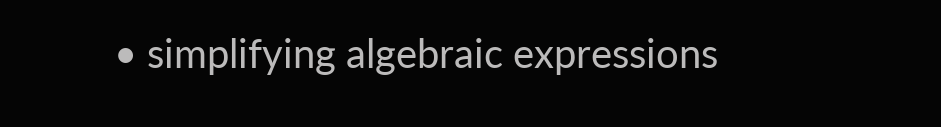• simplifying algebraic expressions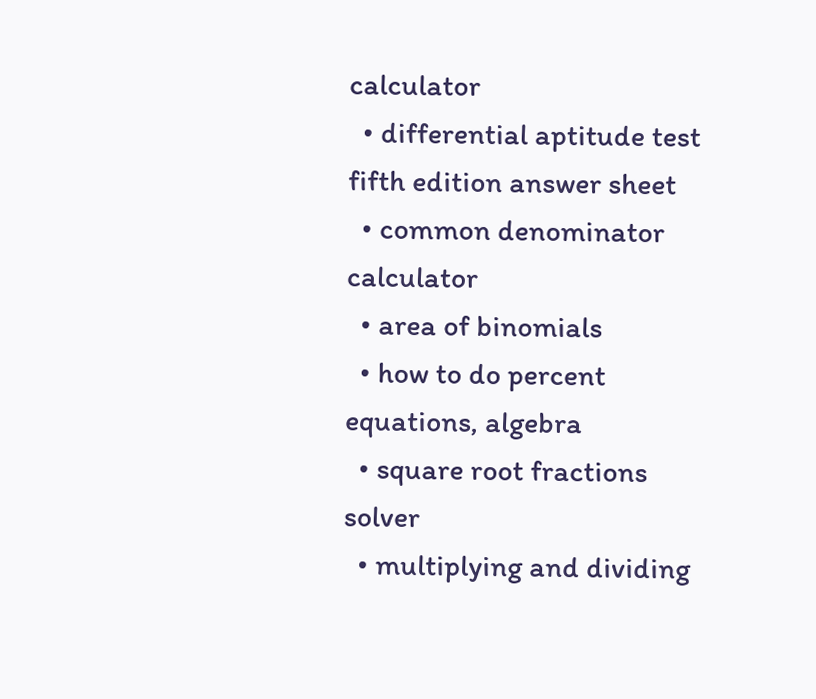calculator
  • differential aptitude test fifth edition answer sheet
  • common denominator calculator
  • area of binomials
  • how to do percent equations, algebra
  • square root fractions solver
  • multiplying and dividing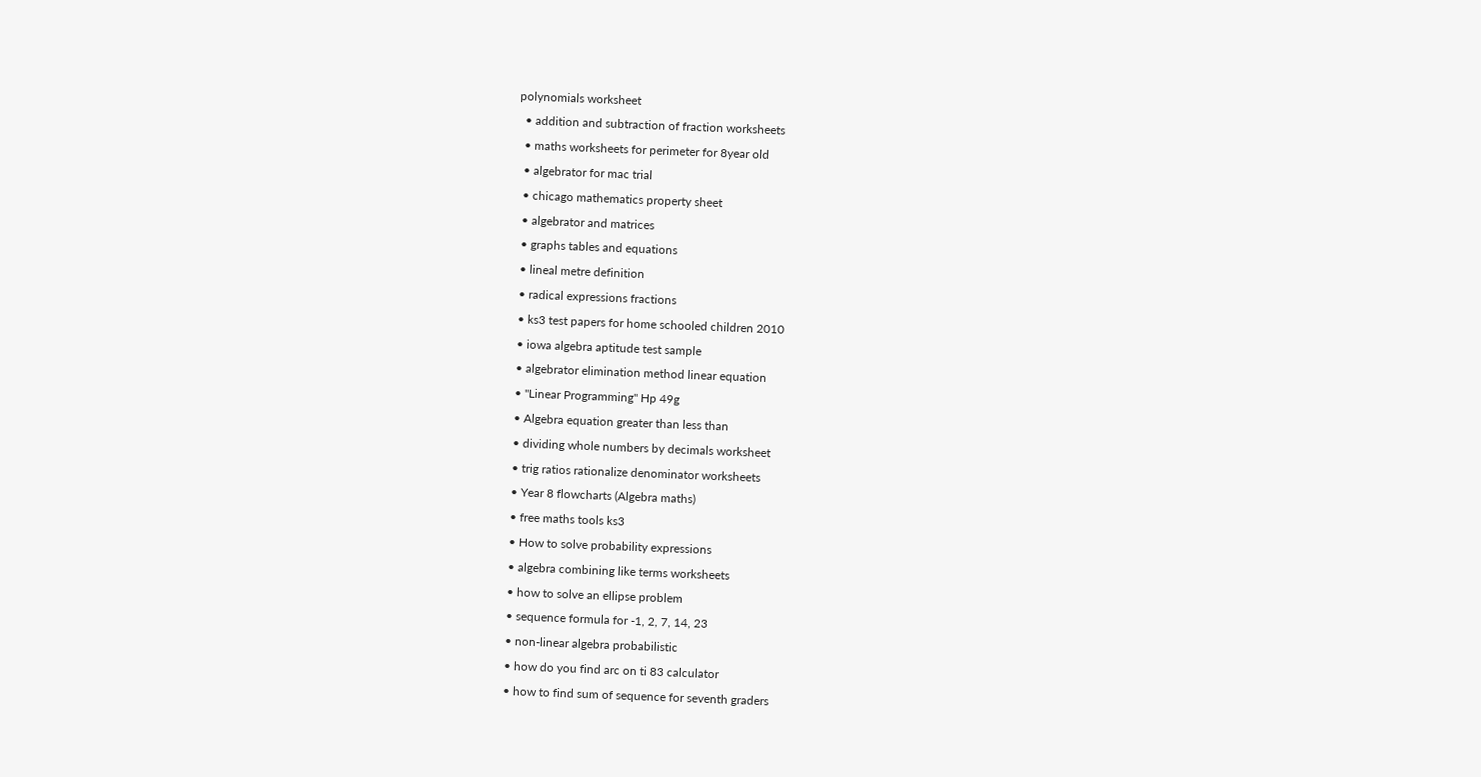polynomials worksheet
  • addition and subtraction of fraction worksheets
  • maths worksheets for perimeter for 8year old
  • algebrator for mac trial
  • chicago mathematics property sheet
  • algebrator and matrices
  • graphs tables and equations
  • lineal metre definition
  • radical expressions fractions
  • ks3 test papers for home schooled children 2010
  • iowa algebra aptitude test sample
  • algebrator elimination method linear equation
  • "Linear Programming" Hp 49g
  • Algebra equation greater than less than
  • dividing whole numbers by decimals worksheet
  • trig ratios rationalize denominator worksheets
  • Year 8 flowcharts (Algebra maths)
  • free maths tools ks3
  • How to solve probability expressions
  • algebra combining like terms worksheets
  • how to solve an ellipse problem
  • sequence formula for -1, 2, 7, 14, 23
  • non-linear algebra probabilistic
  • how do you find arc on ti 83 calculator
  • how to find sum of sequence for seventh graders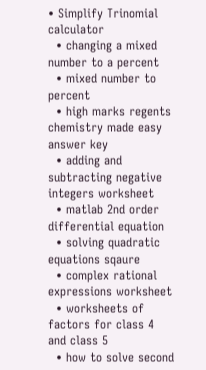• Simplify Trinomial calculator
  • changing a mixed number to a percent
  • mixed number to percent
  • high marks regents chemistry made easy answer key
  • adding and subtracting negative integers worksheet
  • matlab 2nd order differential equation
  • solving quadratic equations sqaure
  • complex rational expressions worksheet
  • worksheets of factors for class 4 and class 5
  • how to solve second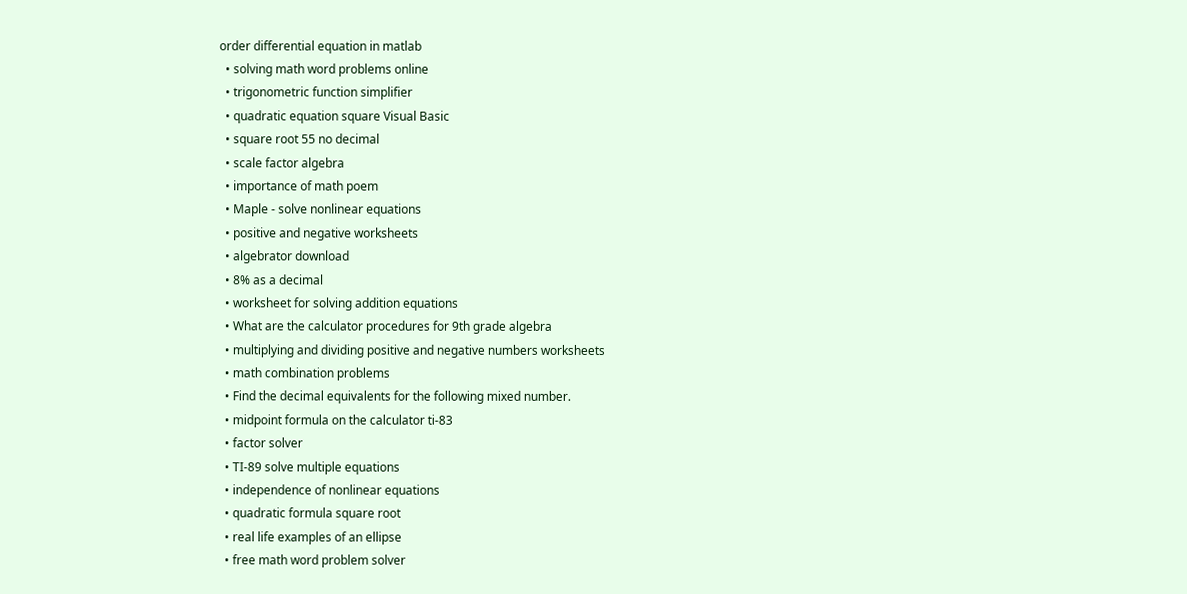order differential equation in matlab
  • solving math word problems online
  • trigonometric function simplifier
  • quadratic equation square Visual Basic
  • square root 55 no decimal
  • scale factor algebra
  • importance of math poem
  • Maple - solve nonlinear equations
  • positive and negative worksheets
  • algebrator download
  • 8% as a decimal
  • worksheet for solving addition equations
  • What are the calculator procedures for 9th grade algebra
  • multiplying and dividing positive and negative numbers worksheets
  • math combination problems
  • Find the decimal equivalents for the following mixed number.
  • midpoint formula on the calculator ti-83
  • factor solver
  • TI-89 solve multiple equations
  • independence of nonlinear equations
  • quadratic formula square root
  • real life examples of an ellipse
  • free math word problem solver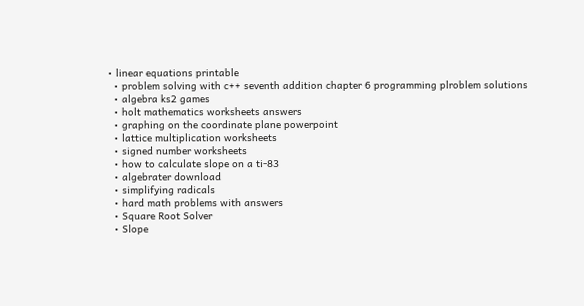• linear equations printable
  • problem solving with c++ seventh addition chapter 6 programming plroblem solutions
  • algebra ks2 games
  • holt mathematics worksheets answers
  • graphing on the coordinate plane powerpoint
  • lattice multiplication worksheets
  • signed number worksheets
  • how to calculate slope on a ti-83
  • algebrater download
  • simplifying radicals
  • hard math problems with answers
  • Square Root Solver
  • Slope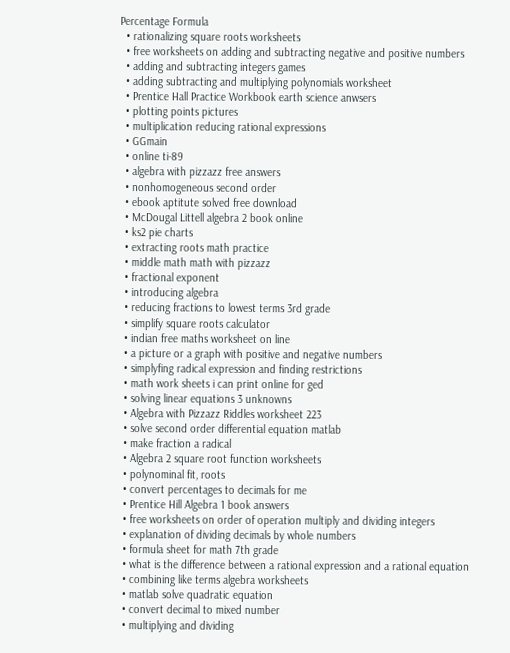Percentage Formula
  • rationalizing square roots worksheets
  • free worksheets on adding and subtracting negative and positive numbers
  • adding and subtracting integers games
  • adding subtracting and multiplying polynomials worksheet
  • Prentice Hall Practice Workbook earth science anwsers
  • plotting points pictures
  • multiplication reducing rational expressions
  • GGmain
  • online ti-89
  • algebra with pizzazz free answers
  • nonhomogeneous second order
  • ebook aptitute solved free download
  • McDougal Littell algebra 2 book online
  • ks2 pie charts
  • extracting roots math practice
  • middle math math with pizzazz
  • fractional exponent
  • introducing algebra
  • reducing fractions to lowest terms 3rd grade
  • simplify square roots calculator
  • indian free maths worksheet on line
  • a picture or a graph with positive and negative numbers
  • simplyfing radical expression and finding restrictions
  • math work sheets i can print online for ged
  • solving linear equations 3 unknowns
  • Algebra with Pizzazz Riddles worksheet 223
  • solve second order differential equation matlab
  • make fraction a radical
  • Algebra 2 square root function worksheets
  • polynominal fit, roots
  • convert percentages to decimals for me
  • Prentice Hill Algebra 1 book answers
  • free worksheets on order of operation multiply and dividing integers
  • explanation of dividing decimals by whole numbers
  • formula sheet for math 7th grade
  • what is the difference between a rational expression and a rational equation
  • combining like terms algebra worksheets
  • matlab solve quadratic equation
  • convert decimal to mixed number
  • multiplying and dividing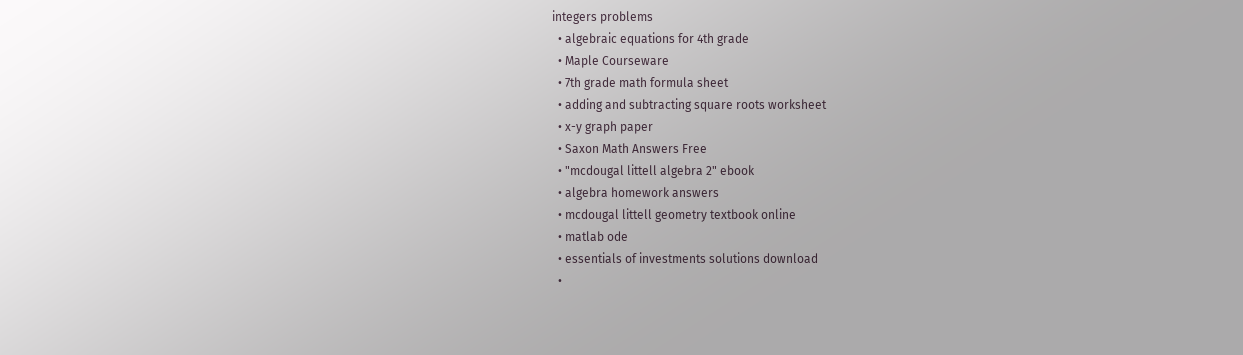integers problems
  • algebraic equations for 4th grade
  • Maple Courseware
  • 7th grade math formula sheet
  • adding and subtracting square roots worksheet
  • x-y graph paper
  • Saxon Math Answers Free
  • "mcdougal littell algebra 2" ebook
  • algebra homework answers
  • mcdougal littell geometry textbook online
  • matlab ode
  • essentials of investments solutions download
  •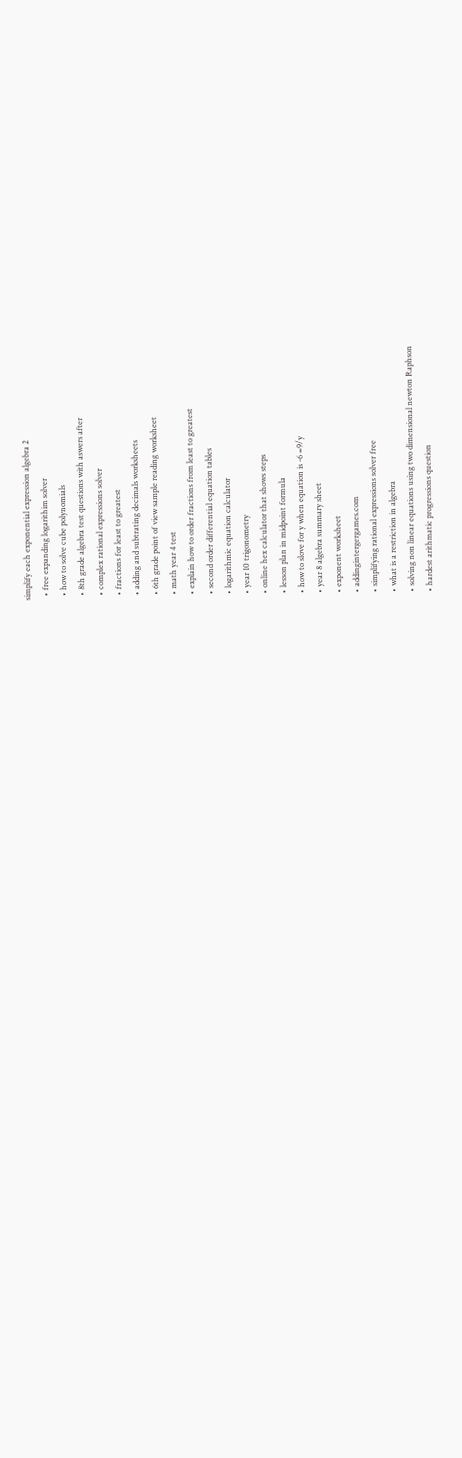simplify each exponential expression algebra 2
  • free expanding logarithim solver
  • how to solve cube polynomials
  • 8th grade algebra test questions with aswers after
  • complex rational expressions solver
  • fractions for least to greatest
  • adding and subtrating decimals worksheets
  • 6th grade point of view sample reading worksheet
  • math year 4 test
  • explain how to order fractions from least to greatest
  • second order differential equation tables
  • logarithmic equation calculator
  • year 10 trigonometry
  • online hex calculator that shows steps
  • lesson plan in midpoint formula
  • how to slove for y when equation is -6 =9/y
  • year 8 algebra summary sheet
  • exponent worksheet
  • addingintergergames.com
  • simplifying rational expressions solver free
  • what is a restriction in algebra
  • solving non linear equations using two dimensional newton Raphson
  • hardest arithmatic progressions question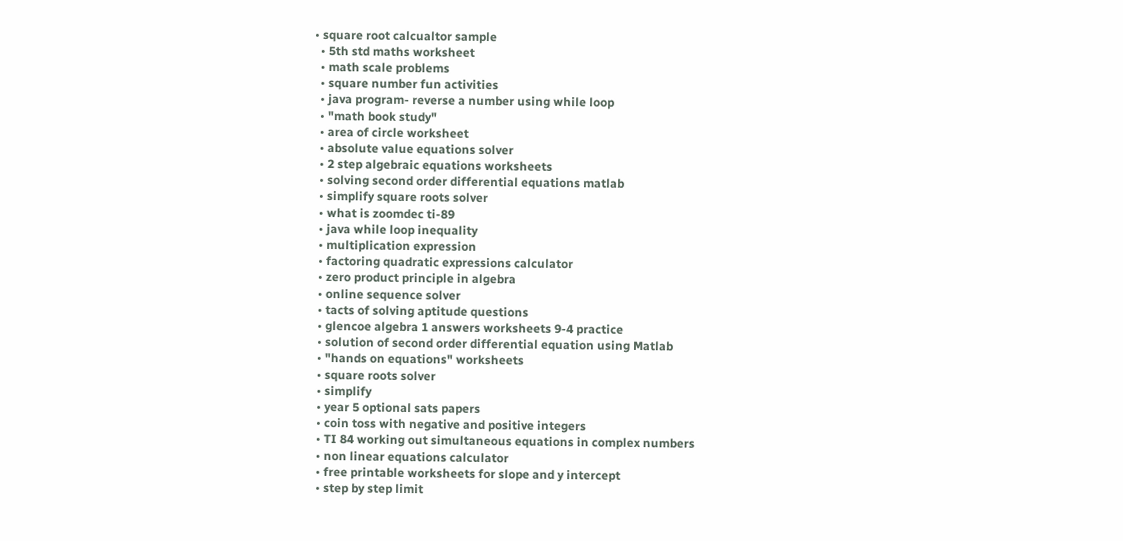• square root calcualtor sample
  • 5th std maths worksheet
  • math scale problems
  • square number fun activities
  • java program- reverse a number using while loop
  • "math book study"
  • area of circle worksheet
  • absolute value equations solver
  • 2 step algebraic equations worksheets
  • solving second order differential equations matlab
  • simplify square roots solver
  • what is zoomdec ti-89
  • java while loop inequality
  • multiplication expression
  • factoring quadratic expressions calculator
  • zero product principle in algebra
  • online sequence solver
  • tacts of solving aptitude questions
  • glencoe algebra 1 answers worksheets 9-4 practice
  • solution of second order differential equation using Matlab
  • "hands on equations" worksheets
  • square roots solver
  • simplify
  • year 5 optional sats papers
  • coin toss with negative and positive integers
  • TI 84 working out simultaneous equations in complex numbers
  • non linear equations calculator
  • free printable worksheets for slope and y intercept
  • step by step limit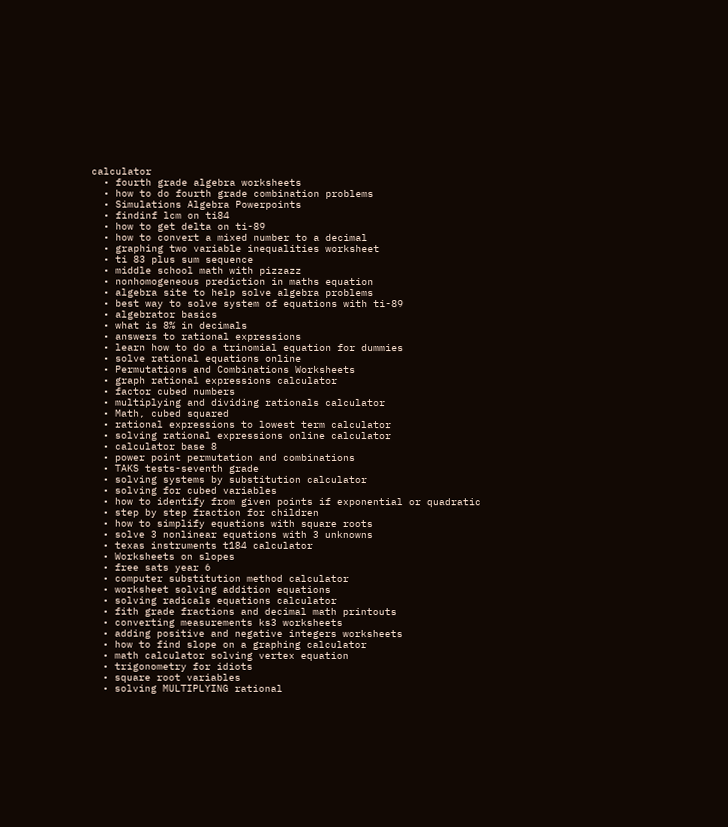calculator
  • fourth grade algebra worksheets
  • how to do fourth grade combination problems
  • Simulations Algebra Powerpoints
  • findinf lcm on ti84
  • how to get delta on ti-89
  • how to convert a mixed number to a decimal
  • graphing two variable inequalities worksheet
  • ti 83 plus sum sequence
  • middle school math with pizzazz
  • nonhomogeneous prediction in maths equation
  • algebra site to help solve algebra problems
  • best way to solve system of equations with ti-89
  • algebrator basics
  • what is 8% in decimals
  • answers to rational expressions
  • learn how to do a trinomial equation for dummies
  • solve rational equations online
  • Permutations and Combinations Worksheets
  • graph rational expressions calculator
  • factor cubed numbers
  • multiplying and dividing rationals calculator
  • Math, cubed squared
  • rational expressions to lowest term calculator
  • solving rational expressions online calculator
  • calculator base 8
  • power point permutation and combinations
  • TAKS tests-seventh grade
  • solving systems by substitution calculator
  • solving for cubed variables
  • how to identify from given points if exponential or quadratic
  • step by step fraction for children
  • how to simplify equations with square roots
  • solve 3 nonlinear equations with 3 unknowns
  • texas instruments t184 calculator
  • Worksheets on slopes
  • free sats year 6
  • computer substitution method calculator
  • worksheet solving addition equations
  • solving radicals equations calculator
  • fith grade fractions and decimal math printouts
  • converting measurements ks3 worksheets
  • adding positive and negative integers worksheets
  • how to find slope on a graphing calculator
  • math calculator solving vertex equation
  • trigonometry for idiots
  • square root variables
  • solving MULTIPLYING rational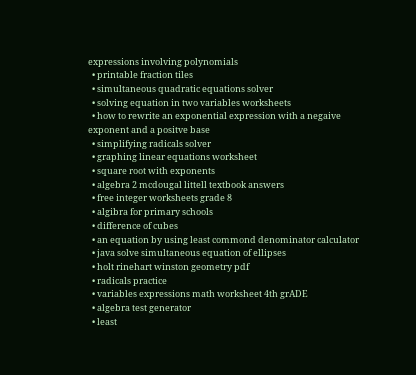expressions involving polynomials
  • printable fraction tiles
  • simultaneous quadratic equations solver
  • solving equation in two variables worksheets
  • how to rewrite an exponential expression with a negaive exponent and a positve base
  • simplifying radicals solver
  • graphing linear equations worksheet
  • square root with exponents
  • algebra 2 mcdougal littell textbook answers
  • free integer worksheets grade 8
  • algibra for primary schools
  • difference of cubes
  • an equation by using least commond denominator calculator
  • java solve simultaneous equation of ellipses
  • holt rinehart winston geometry pdf
  • radicals practice
  • variables expressions math worksheet 4th grADE
  • algebra test generator
  • least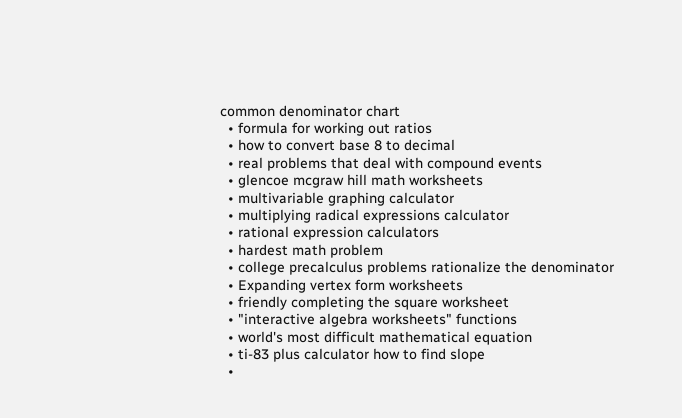common denominator chart
  • formula for working out ratios
  • how to convert base 8 to decimal
  • real problems that deal with compound events
  • glencoe mcgraw hill math worksheets
  • multivariable graphing calculator
  • multiplying radical expressions calculator
  • rational expression calculators
  • hardest math problem
  • college precalculus problems rationalize the denominator
  • Expanding vertex form worksheets
  • friendly completing the square worksheet
  • "interactive algebra worksheets" functions
  • world's most difficult mathematical equation
  • ti-83 plus calculator how to find slope
  •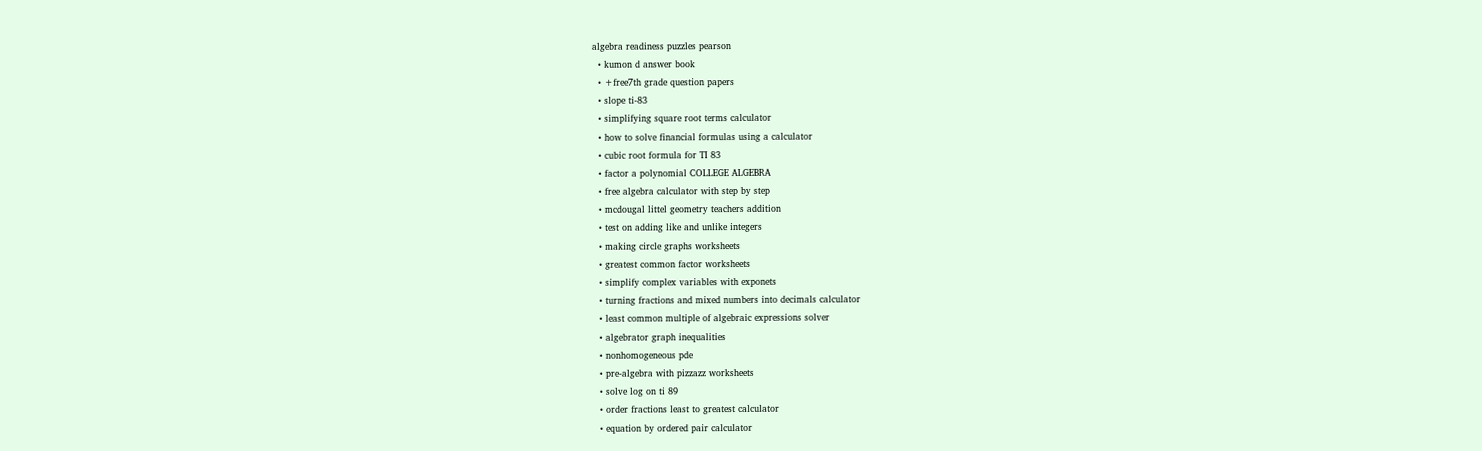algebra readiness puzzles pearson
  • kumon d answer book
  • +free7th grade question papers
  • slope ti-83
  • simplifying square root terms calculator
  • how to solve financial formulas using a calculator
  • cubic root formula for TI 83
  • factor a polynomial COLLEGE ALGEBRA
  • free algebra calculator with step by step
  • mcdougal littel geometry teachers addition
  • test on adding like and unlike integers
  • making circle graphs worksheets
  • greatest common factor worksheets
  • simplify complex variables with exponets
  • turning fractions and mixed numbers into decimals calculator
  • least common multiple of algebraic expressions solver
  • algebrator graph inequalities
  • nonhomogeneous pde
  • pre-algebra with pizzazz worksheets
  • solve log on ti 89
  • order fractions least to greatest calculator
  • equation by ordered pair calculator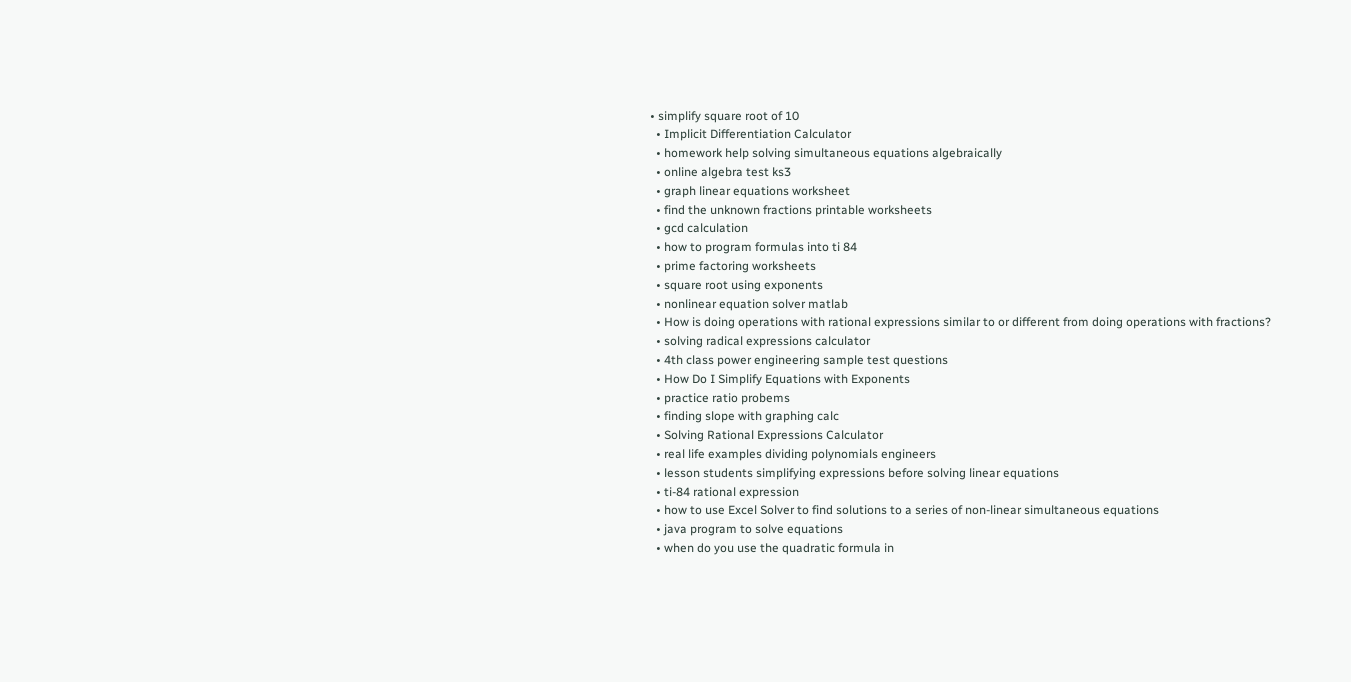• simplify square root of 10
  • Implicit Differentiation Calculator
  • homework help solving simultaneous equations algebraically
  • online algebra test ks3
  • graph linear equations worksheet
  • find the unknown fractions printable worksheets
  • gcd calculation
  • how to program formulas into ti 84
  • prime factoring worksheets
  • square root using exponents
  • nonlinear equation solver matlab
  • How is doing operations with rational expressions similar to or different from doing operations with fractions?
  • solving radical expressions calculator
  • 4th class power engineering sample test questions
  • How Do I Simplify Equations with Exponents
  • practice ratio probems
  • finding slope with graphing calc
  • Solving Rational Expressions Calculator
  • real life examples dividing polynomials engineers
  • lesson students simplifying expressions before solving linear equations
  • ti-84 rational expression
  • how to use Excel Solver to find solutions to a series of non-linear simultaneous equations
  • java program to solve equations
  • when do you use the quadratic formula in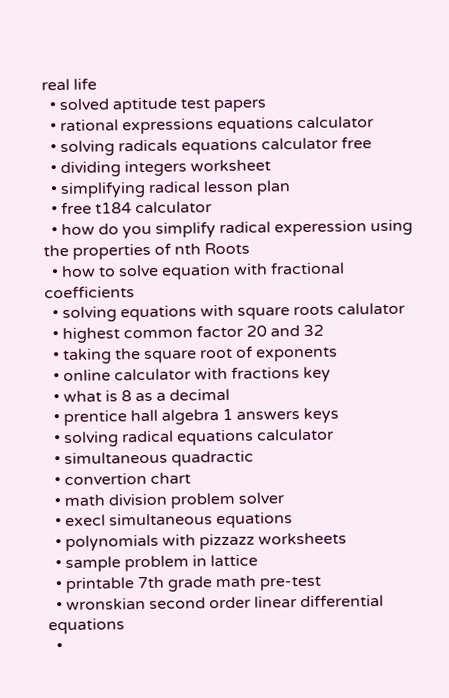real life
  • solved aptitude test papers
  • rational expressions equations calculator
  • solving radicals equations calculator free
  • dividing integers worksheet
  • simplifying radical lesson plan
  • free t184 calculator
  • how do you simplify radical experession using the properties of nth Roots
  • how to solve equation with fractional coefficients
  • solving equations with square roots calulator
  • highest common factor 20 and 32
  • taking the square root of exponents
  • online calculator with fractions key
  • what is 8 as a decimal
  • prentice hall algebra 1 answers keys
  • solving radical equations calculator
  • simultaneous quadractic
  • convertion chart
  • math division problem solver
  • execl simultaneous equations
  • polynomials with pizzazz worksheets
  • sample problem in lattice
  • printable 7th grade math pre-test
  • wronskian second order linear differential equations
  •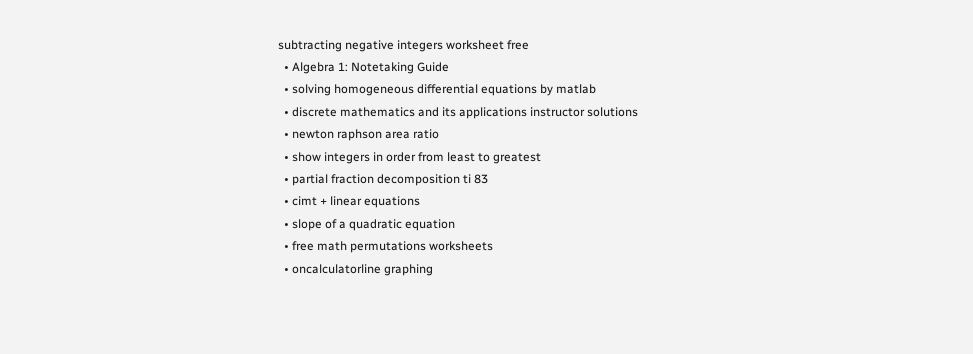subtracting negative integers worksheet free
  • Algebra 1: Notetaking Guide
  • solving homogeneous differential equations by matlab
  • discrete mathematics and its applications instructor solutions
  • newton raphson area ratio
  • show integers in order from least to greatest
  • partial fraction decomposition ti 83
  • cimt + linear equations
  • slope of a quadratic equation
  • free math permutations worksheets
  • oncalculatorline graphing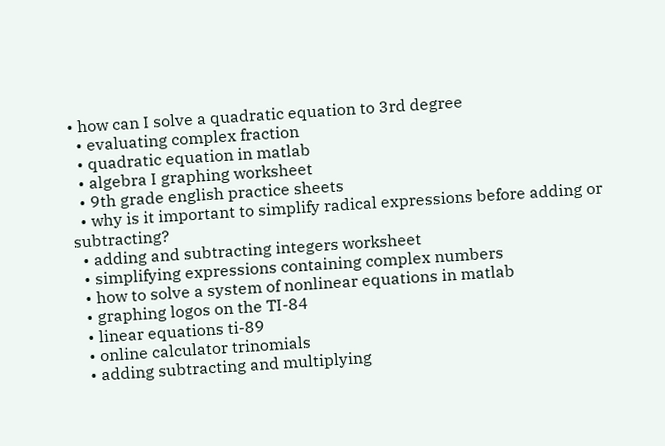• how can I solve a quadratic equation to 3rd degree
  • evaluating complex fraction
  • quadratic equation in matlab
  • algebra I graphing worksheet
  • 9th grade english practice sheets
  • why is it important to simplify radical expressions before adding or subtracting?
  • adding and subtracting integers worksheet
  • simplifying expressions containing complex numbers
  • how to solve a system of nonlinear equations in matlab
  • graphing logos on the TI-84
  • linear equations ti-89
  • online calculator trinomials
  • adding subtracting and multiplying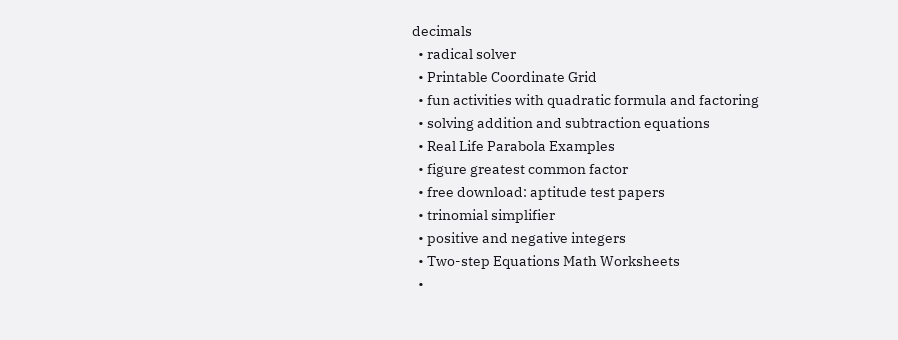decimals
  • radical solver
  • Printable Coordinate Grid
  • fun activities with quadratic formula and factoring
  • solving addition and subtraction equations
  • Real Life Parabola Examples
  • figure greatest common factor
  • free download: aptitude test papers
  • trinomial simplifier
  • positive and negative integers
  • Two-step Equations Math Worksheets
  •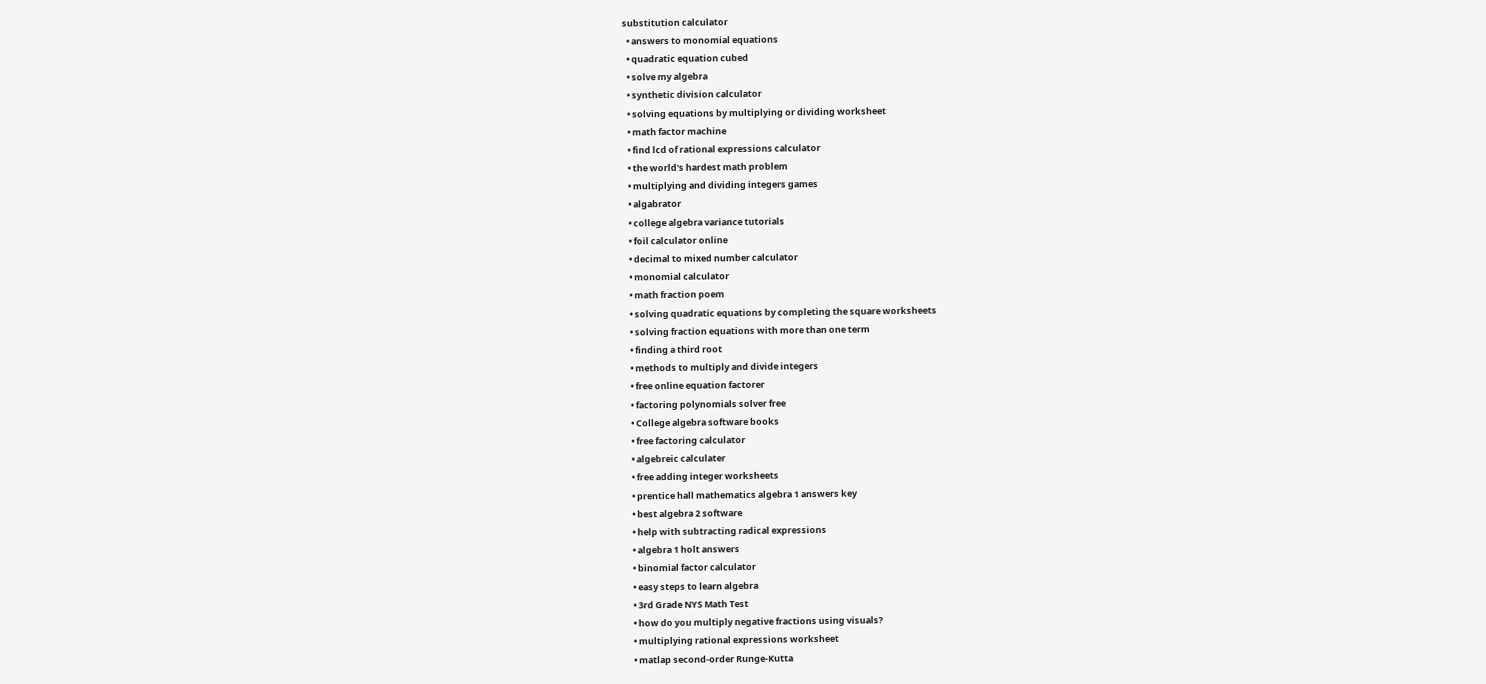substitution calculator
  • answers to monomial equations
  • quadratic equation cubed
  • solve my algebra
  • synthetic division calculator
  • solving equations by multiplying or dividing worksheet
  • math factor machine
  • find lcd of rational expressions calculator
  • the world's hardest math problem
  • multiplying and dividing integers games
  • algabrator
  • college algebra variance tutorials
  • foil calculator online
  • decimal to mixed number calculator
  • monomial calculator
  • math fraction poem
  • solving quadratic equations by completing the square worksheets
  • solving fraction equations with more than one term
  • finding a third root
  • methods to multiply and divide integers
  • free online equation factorer
  • factoring polynomials solver free
  • College algebra software books
  • free factoring calculator
  • algebreic calculater
  • free adding integer worksheets
  • prentice hall mathematics algebra 1 answers key
  • best algebra 2 software
  • help with subtracting radical expressions
  • algebra 1 holt answers
  • binomial factor calculator
  • easy steps to learn algebra
  • 3rd Grade NYS Math Test
  • how do you multiply negative fractions using visuals?
  • multiplying rational expressions worksheet
  • matlap second-order Runge-Kutta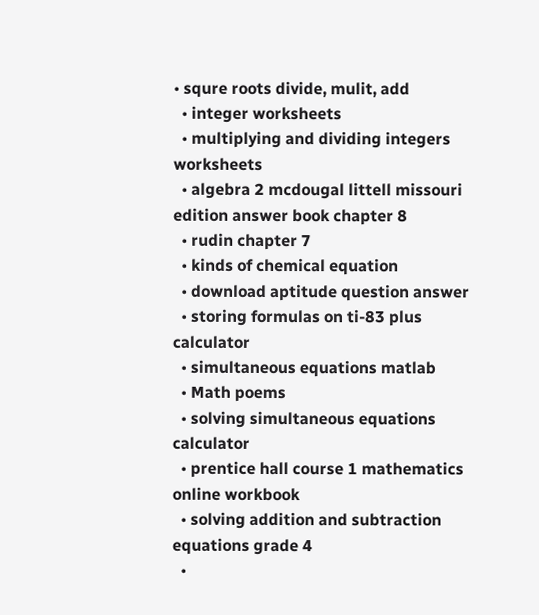• squre roots divide, mulit, add
  • integer worksheets
  • multiplying and dividing integers worksheets
  • algebra 2 mcdougal littell missouri edition answer book chapter 8
  • rudin chapter 7
  • kinds of chemical equation
  • download aptitude question answer
  • storing formulas on ti-83 plus calculator
  • simultaneous equations matlab
  • Math poems
  • solving simultaneous equations calculator
  • prentice hall course 1 mathematics online workbook
  • solving addition and subtraction equations grade 4
  •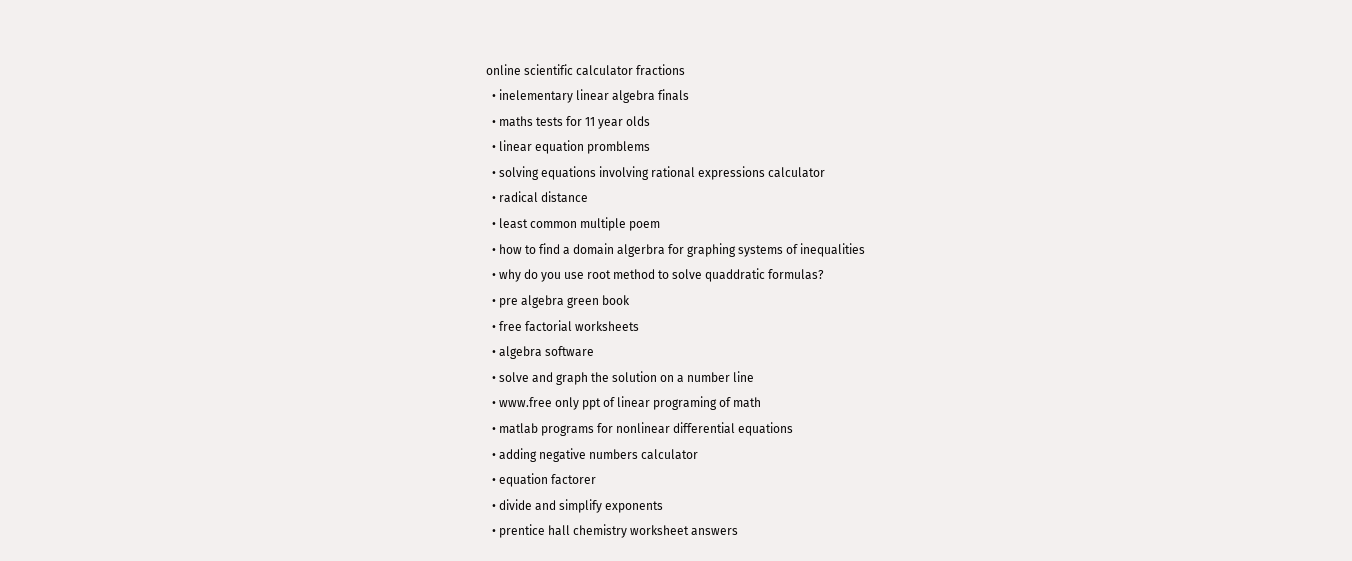online scientific calculator fractions
  • inelementary linear algebra finals
  • maths tests for 11 year olds
  • linear equation promblems
  • solving equations involving rational expressions calculator
  • radical distance
  • least common multiple poem
  • how to find a domain algerbra for graphing systems of inequalities
  • why do you use root method to solve quaddratic formulas?
  • pre algebra green book
  • free factorial worksheets
  • algebra software
  • solve and graph the solution on a number line
  • www.free only ppt of linear programing of math
  • matlab programs for nonlinear differential equations
  • adding negative numbers calculator
  • equation factorer
  • divide and simplify exponents
  • prentice hall chemistry worksheet answers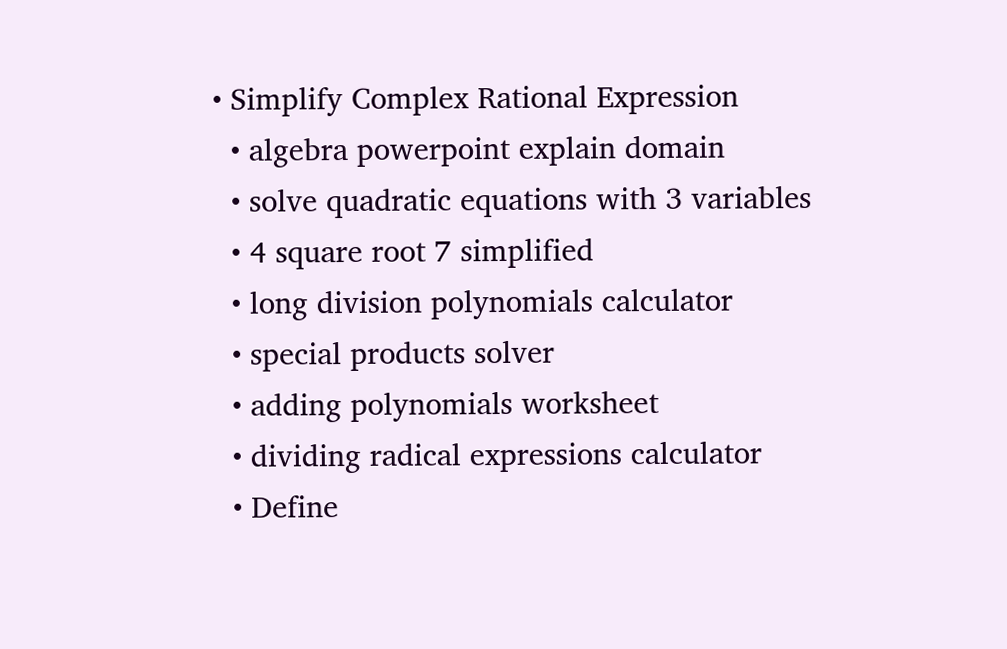• Simplify Complex Rational Expression
  • algebra powerpoint explain domain
  • solve quadratic equations with 3 variables
  • 4 square root 7 simplified
  • long division polynomials calculator
  • special products solver
  • adding polynomials worksheet
  • dividing radical expressions calculator
  • Define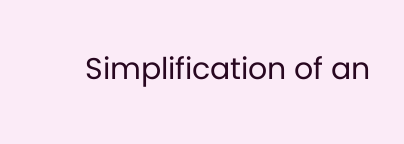Simplification of an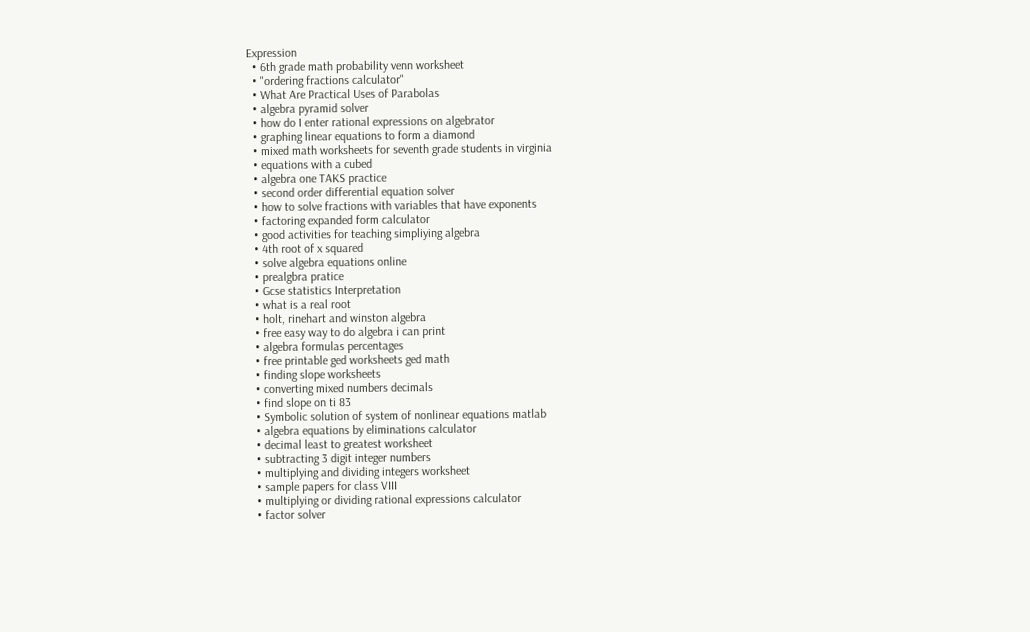Expression
  • 6th grade math probability venn worksheet
  • "ordering fractions calculator"
  • What Are Practical Uses of Parabolas
  • algebra pyramid solver
  • how do I enter rational expressions on algebrator
  • graphing linear equations to form a diamond
  • mixed math worksheets for seventh grade students in virginia
  • equations with a cubed
  • algebra one TAKS practice
  • second order differential equation solver
  • how to solve fractions with variables that have exponents
  • factoring expanded form calculator
  • good activities for teaching simpliying algebra
  • 4th root of x squared
  • solve algebra equations online
  • prealgbra pratice
  • Gcse statistics Interpretation
  • what is a real root
  • holt, rinehart and winston algebra
  • free easy way to do algebra i can print
  • algebra formulas percentages
  • free printable ged worksheets ged math
  • finding slope worksheets
  • converting mixed numbers decimals
  • find slope on ti 83
  • Symbolic solution of system of nonlinear equations matlab
  • algebra equations by eliminations calculator
  • decimal least to greatest worksheet
  • subtracting 3 digit integer numbers
  • multiplying and dividing integers worksheet
  • sample papers for class VIII
  • multiplying or dividing rational expressions calculator
  • factor solver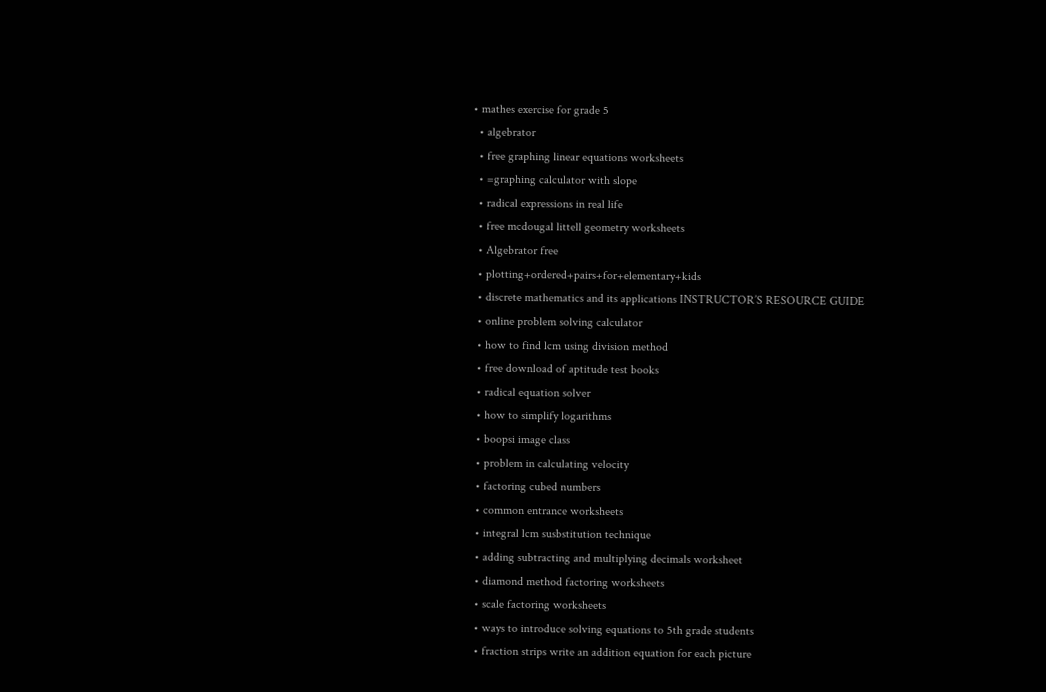• mathes exercise for grade 5
  • algebrator
  • free graphing linear equations worksheets
  • =graphing calculator with slope
  • radical expressions in real life
  • free mcdougal littell geometry worksheets
  • Algebrator free
  • plotting+ordered+pairs+for+elementary+kids
  • discrete mathematics and its applications INSTRUCTOR’S RESOURCE GUIDE
  • online problem solving calculator
  • how to find lcm using division method
  • free download of aptitude test books
  • radical equation solver
  • how to simplify logarithms
  • boopsi image class
  • problem in calculating velocity
  • factoring cubed numbers
  • common entrance worksheets
  • integral lcm susbstitution technique
  • adding subtracting and multiplying decimals worksheet
  • diamond method factoring worksheets
  • scale factoring worksheets
  • ways to introduce solving equations to 5th grade students
  • fraction strips write an addition equation for each picture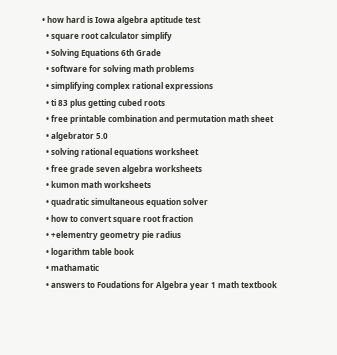• how hard is Iowa algebra aptitude test
  • square root calculator simplify
  • Solving Equations 6th Grade
  • software for solving math problems
  • simplifying complex rational expressions
  • ti 83 plus getting cubed roots
  • free printable combination and permutation math sheet
  • algebrator 5.0
  • solving rational equations worksheet
  • free grade seven algebra worksheets
  • kumon math worksheets
  • quadratic simultaneous equation solver
  • how to convert square root fraction
  • +elementry geometry pie radius
  • logarithm table book
  • mathamatic
  • answers to Foudations for Algebra year 1 math textbook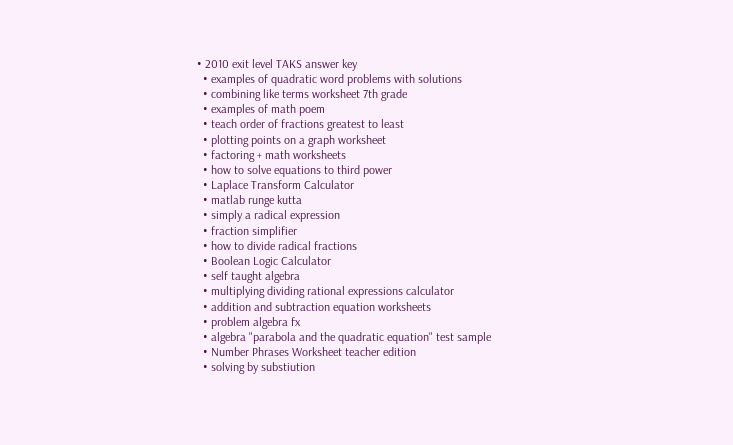• 2010 exit level TAKS answer key
  • examples of quadratic word problems with solutions
  • combining like terms worksheet 7th grade
  • examples of math poem
  • teach order of fractions greatest to least
  • plotting points on a graph worksheet
  • factoring + math worksheets
  • how to solve equations to third power
  • Laplace Transform Calculator
  • matlab runge kutta
  • simply a radical expression
  • fraction simplifier
  • how to divide radical fractions
  • Boolean Logic Calculator
  • self taught algebra
  • multiplying dividing rational expressions calculator
  • addition and subtraction equation worksheets
  • problem algebra fx
  • algebra "parabola and the quadratic equation" test sample
  • Number Phrases Worksheet teacher edition
  • solving by substiution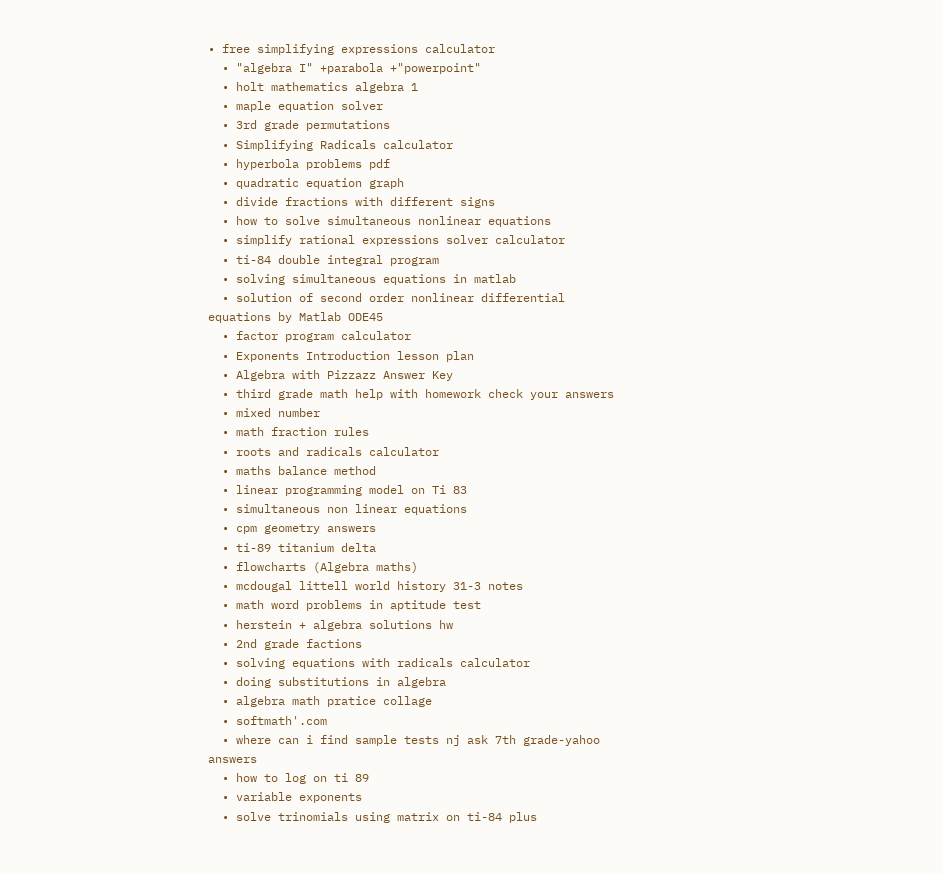• free simplifying expressions calculator
  • "algebra I" +parabola +"powerpoint"
  • holt mathematics algebra 1
  • maple equation solver
  • 3rd grade permutations
  • Simplifying Radicals calculator
  • hyperbola problems pdf
  • quadratic equation graph
  • divide fractions with different signs
  • how to solve simultaneous nonlinear equations
  • simplify rational expressions solver calculator
  • ti-84 double integral program
  • solving simultaneous equations in matlab
  • solution of second order nonlinear differential equations by Matlab ODE45
  • factor program calculator
  • Exponents Introduction lesson plan
  • Algebra with Pizzazz Answer Key
  • third grade math help with homework check your answers
  • mixed number
  • math fraction rules
  • roots and radicals calculator
  • maths balance method
  • linear programming model on Ti 83
  • simultaneous non linear equations
  • cpm geometry answers
  • ti-89 titanium delta
  • flowcharts (Algebra maths)
  • mcdougal littell world history 31-3 notes
  • math word problems in aptitude test
  • herstein + algebra solutions hw
  • 2nd grade factions
  • solving equations with radicals calculator
  • doing substitutions in algebra
  • algebra math pratice collage
  • softmath'.com
  • where can i find sample tests nj ask 7th grade-yahoo answers
  • how to log on ti 89
  • variable exponents
  • solve trinomials using matrix on ti-84 plus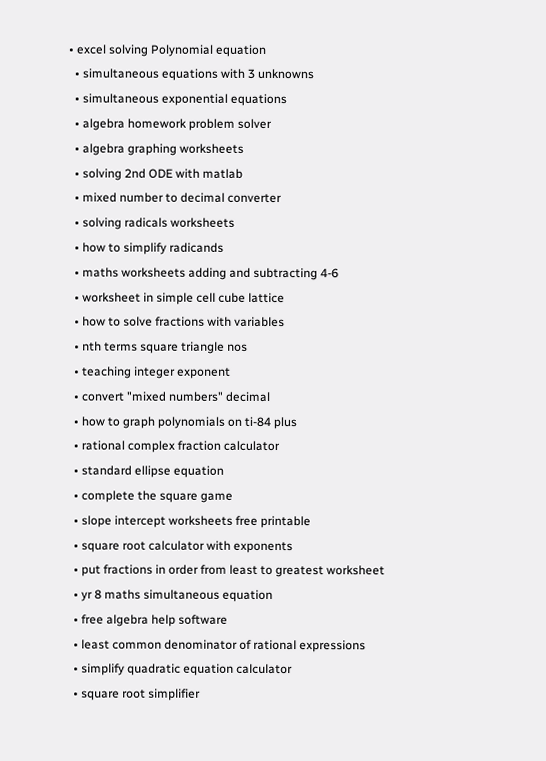• excel solving Polynomial equation
  • simultaneous equations with 3 unknowns
  • simultaneous exponential equations
  • algebra homework problem solver
  • algebra graphing worksheets
  • solving 2nd ODE with matlab
  • mixed number to decimal converter
  • solving radicals worksheets
  • how to simplify radicands
  • maths worksheets adding and subtracting 4-6
  • worksheet in simple cell cube lattice
  • how to solve fractions with variables
  • nth terms square triangle nos
  • teaching integer exponent
  • convert "mixed numbers" decimal
  • how to graph polynomials on ti-84 plus
  • rational complex fraction calculator
  • standard ellipse equation
  • complete the square game
  • slope intercept worksheets free printable
  • square root calculator with exponents
  • put fractions in order from least to greatest worksheet
  • yr 8 maths simultaneous equation
  • free algebra help software
  • least common denominator of rational expressions
  • simplify quadratic equation calculator
  • square root simplifier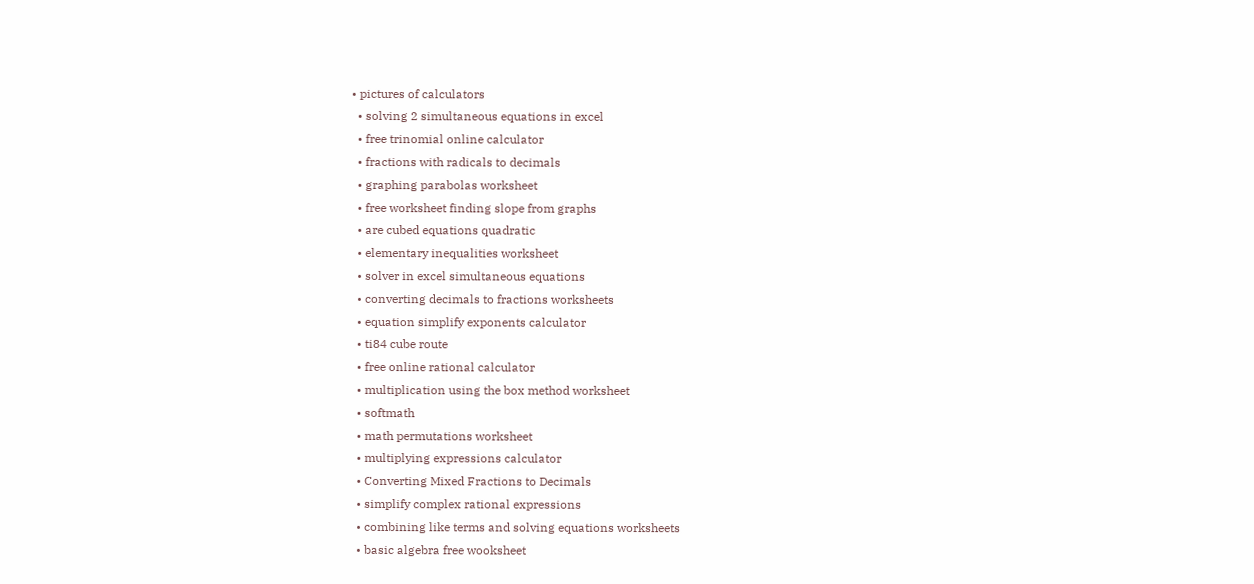• pictures of calculators
  • solving 2 simultaneous equations in excel
  • free trinomial online calculator
  • fractions with radicals to decimals
  • graphing parabolas worksheet
  • free worksheet finding slope from graphs
  • are cubed equations quadratic
  • elementary inequalities worksheet
  • solver in excel simultaneous equations
  • converting decimals to fractions worksheets
  • equation simplify exponents calculator
  • ti84 cube route
  • free online rational calculator
  • multiplication using the box method worksheet
  • softmath
  • math permutations worksheet
  • multiplying expressions calculator
  • Converting Mixed Fractions to Decimals
  • simplify complex rational expressions
  • combining like terms and solving equations worksheets
  • basic algebra free wooksheet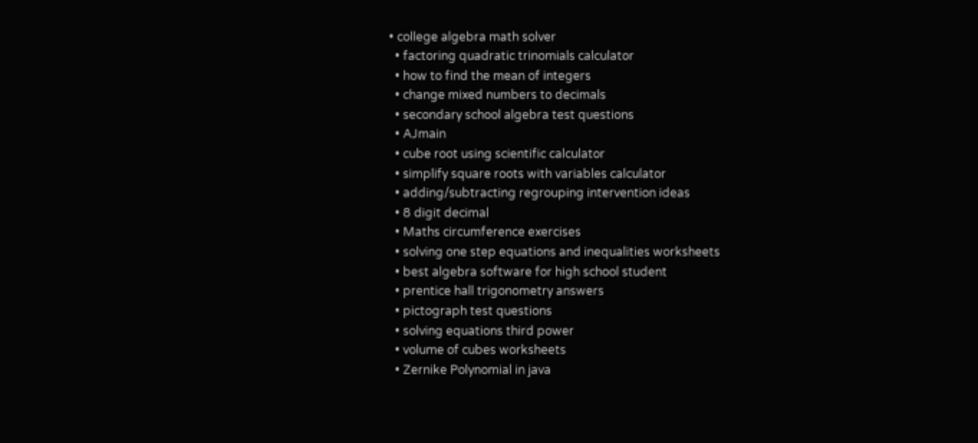• college algebra math solver
  • factoring quadratic trinomials calculator
  • how to find the mean of integers
  • change mixed numbers to decimals
  • secondary school algebra test questions
  • AJmain
  • cube root using scientific calculator
  • simplify square roots with variables calculator
  • adding/subtracting regrouping intervention ideas
  • 8 digit decimal
  • Maths circumference exercises
  • solving one step equations and inequalities worksheets
  • best algebra software for high school student
  • prentice hall trigonometry answers
  • pictograph test questions
  • solving equations third power
  • volume of cubes worksheets
  • Zernike Polynomial in java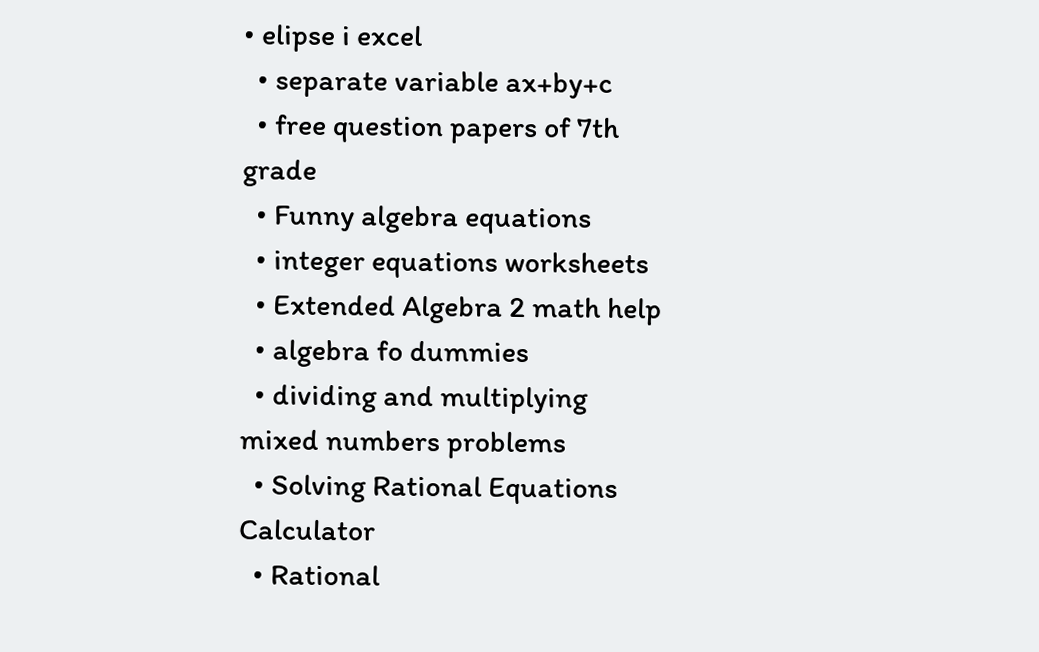• elipse i excel
  • separate variable ax+by+c
  • free question papers of 7th grade
  • Funny algebra equations
  • integer equations worksheets
  • Extended Algebra 2 math help
  • algebra fo dummies
  • dividing and multiplying mixed numbers problems
  • Solving Rational Equations Calculator
  • Rational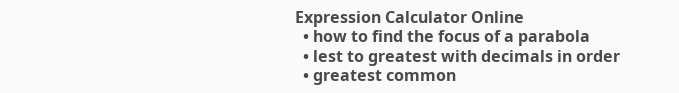Expression Calculator Online
  • how to find the focus of a parabola
  • lest to greatest with decimals in order
  • greatest common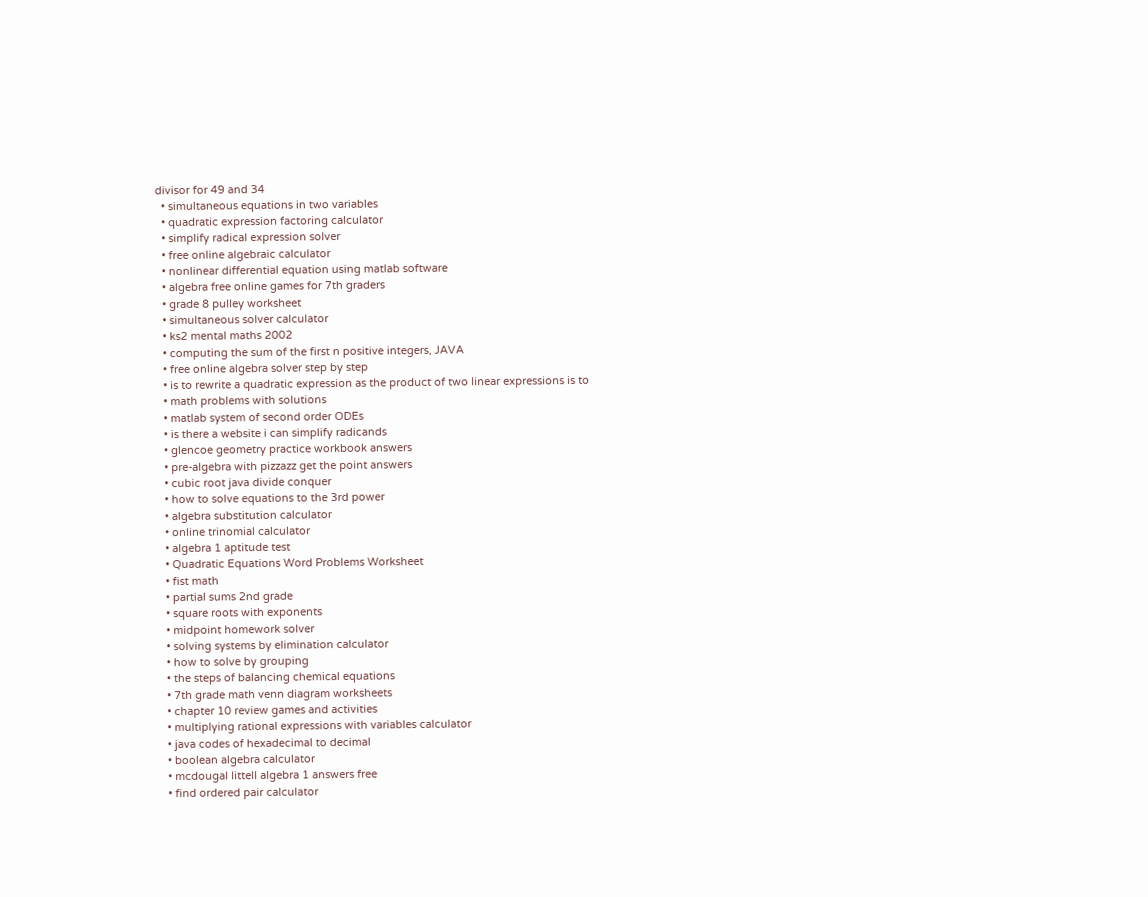divisor for 49 and 34
  • simultaneous equations in two variables
  • quadratic expression factoring calculator
  • simplify radical expression solver
  • free online algebraic calculator
  • nonlinear differential equation using matlab software
  • algebra free online games for 7th graders
  • grade 8 pulley worksheet
  • simultaneous solver calculator
  • ks2 mental maths 2002
  • computing the sum of the first n positive integers, JAVA
  • free online algebra solver step by step
  • is to rewrite a quadratic expression as the product of two linear expressions is to
  • math problems with solutions
  • matlab system of second order ODEs
  • is there a website i can simplify radicands
  • glencoe geometry practice workbook answers
  • pre-algebra with pizzazz get the point answers
  • cubic root java divide conquer
  • how to solve equations to the 3rd power
  • algebra substitution calculator
  • online trinomial calculator
  • algebra 1 aptitude test
  • Quadratic Equations Word Problems Worksheet
  • fist math
  • partial sums 2nd grade
  • square roots with exponents
  • midpoint homework solver
  • solving systems by elimination calculator
  • how to solve by grouping
  • the steps of balancing chemical equations
  • 7th grade math venn diagram worksheets
  • chapter 10 review games and activities
  • multiplying rational expressions with variables calculator
  • java codes of hexadecimal to decimal
  • boolean algebra calculator
  • mcdougal littell algebra 1 answers free
  • find ordered pair calculator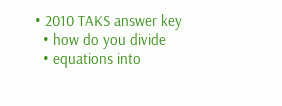• 2010 TAKS answer key
  • how do you divide
  • equations into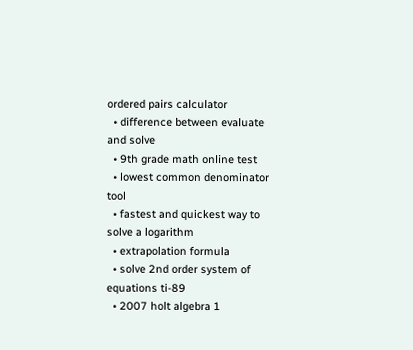ordered pairs calculator
  • difference between evaluate and solve
  • 9th grade math online test
  • lowest common denominator tool
  • fastest and quickest way to solve a logarithm
  • extrapolation formula
  • solve 2nd order system of equations ti-89
  • 2007 holt algebra 1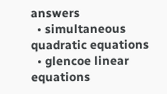answers
  • simultaneous quadratic equations
  • glencoe linear equations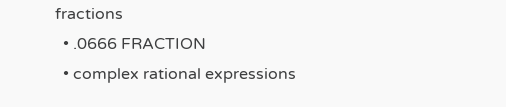fractions
  • .0666 FRACTION
  • complex rational expressions